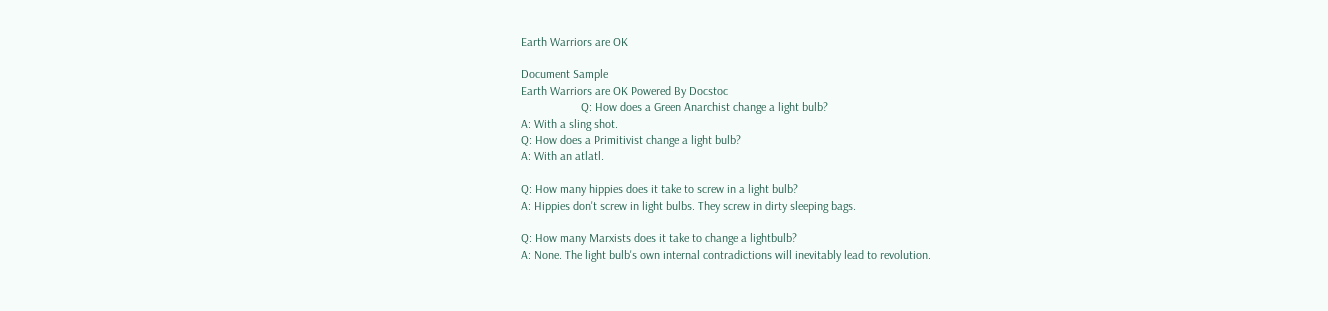Earth Warriors are OK

Document Sample
Earth Warriors are OK Powered By Docstoc
                    Q: How does a Green Anarchist change a light bulb?
A: With a sling shot.
Q: How does a Primitivist change a light bulb?
A: With an atlatl.

Q: How many hippies does it take to screw in a light bulb?
A: Hippies don't screw in light bulbs. They screw in dirty sleeping bags.

Q: How many Marxists does it take to change a lightbulb?
A: None. The light bulb's own internal contradictions will inevitably lead to revolution.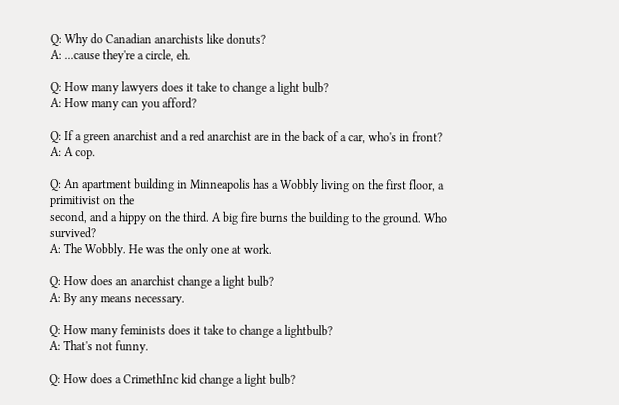Q: Why do Canadian anarchists like donuts?
A: ...cause they're a circle, eh.

Q: How many lawyers does it take to change a light bulb?
A: How many can you afford?

Q: If a green anarchist and a red anarchist are in the back of a car, who's in front?
A: A cop.

Q: An apartment building in Minneapolis has a Wobbly living on the first floor, a primitivist on the
second, and a hippy on the third. A big fire burns the building to the ground. Who survived?
A: The Wobbly. He was the only one at work.

Q: How does an anarchist change a light bulb?
A: By any means necessary.

Q: How many feminists does it take to change a lightbulb?
A: That's not funny.

Q: How does a CrimethInc kid change a light bulb?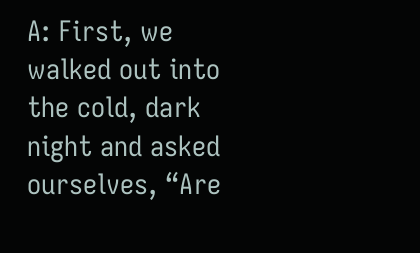A: First, we walked out into the cold, dark night and asked ourselves, “Are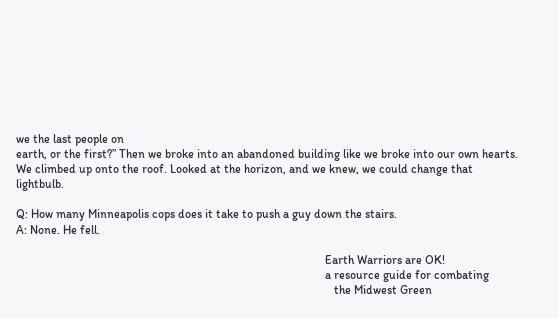we the last people on
earth, or the first?” Then we broke into an abandoned building like we broke into our own hearts.
We climbed up onto the roof. Looked at the horizon, and we knew, we could change that lightbulb.

Q: How many Minneapolis cops does it take to push a guy down the stairs.
A: None. He fell.

                                                                                                       Earth Warriors are OK!
                                                                                                       a resource guide for combating
                                                                                                          the Midwest Green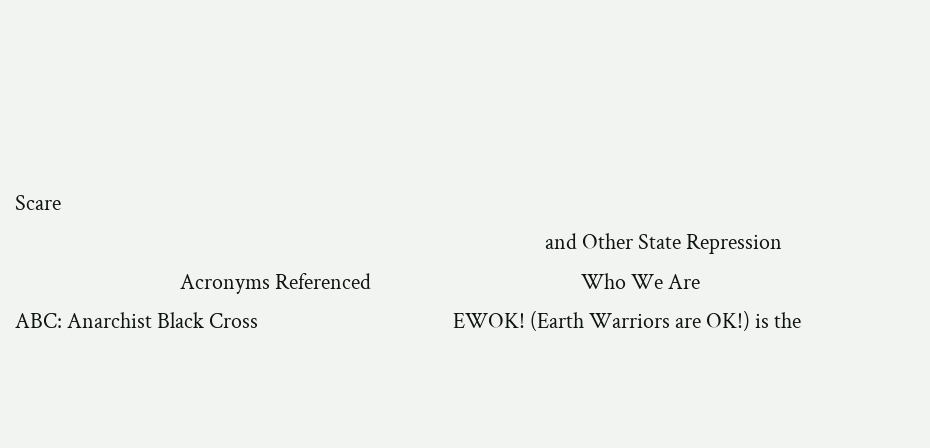Scare
                                                                                                          and Other State Repression
                                 Acronyms Referenced                                          Who We Are
ABC: Anarchist Black Cross                                       EWOK! (Earth Warriors are OK!) is the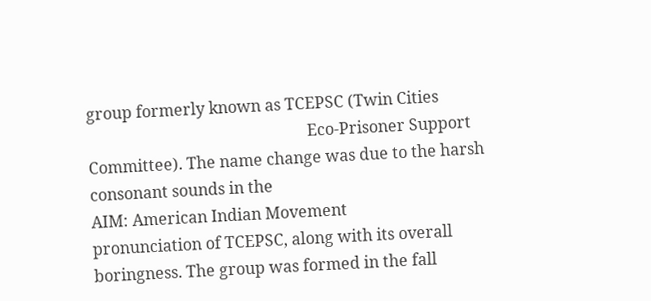group formerly known as TCEPSC (Twin Cities
                                                       Eco-Prisoner Support Committee). The name change was due to the harsh consonant sounds in the
AIM: American Indian Movement                          pronunciation of TCEPSC, along with its overall boringness. The group was formed in the fall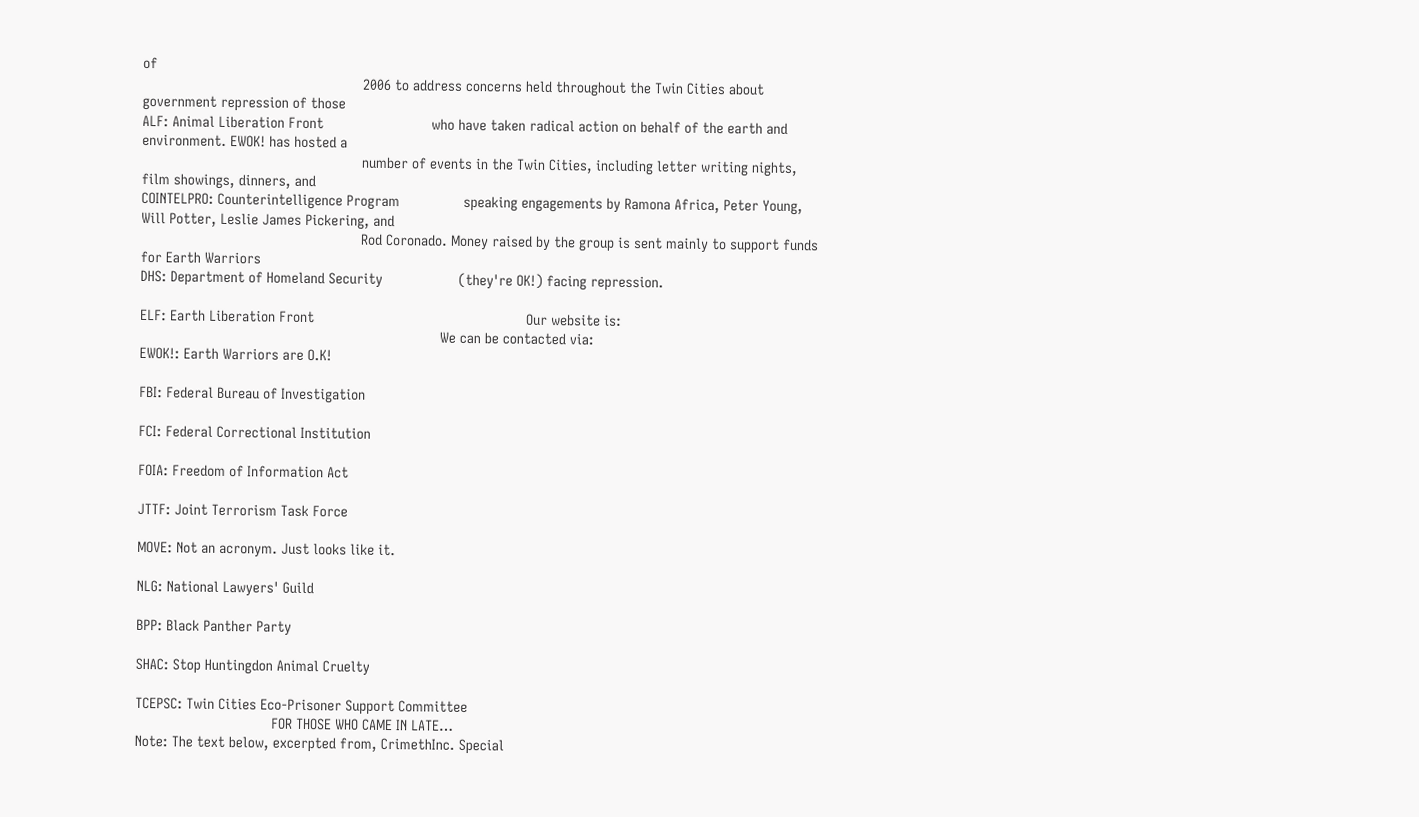of
                                                       2006 to address concerns held throughout the Twin Cities about government repression of those
ALF: Animal Liberation Front                           who have taken radical action on behalf of the earth and environment. EWOK! has hosted a
                                                       number of events in the Twin Cities, including letter writing nights, film showings, dinners, and
COINTELPRO: Counterintelligence Program                speaking engagements by Ramona Africa, Peter Young, Will Potter, Leslie James Pickering, and
                                                       Rod Coronado. Money raised by the group is sent mainly to support funds for Earth Warriors
DHS: Department of Homeland Security                   (they're OK!) facing repression.

ELF: Earth Liberation Front                                                     Our website is:
                                                                           We can be contacted via:
EWOK!: Earth Warriors are O.K!

FBI: Federal Bureau of Investigation

FCI: Federal Correctional Institution

FOIA: Freedom of Information Act

JTTF: Joint Terrorism Task Force

MOVE: Not an acronym. Just looks like it.

NLG: National Lawyers' Guild

BPP: Black Panther Party

SHAC: Stop Huntingdon Animal Cruelty

TCEPSC: Twin Cities Eco-Prisoner Support Committee
                                  FOR THOSE WHO CAME IN LATE…
Note: The text below, excerpted from, CrimethInc. Special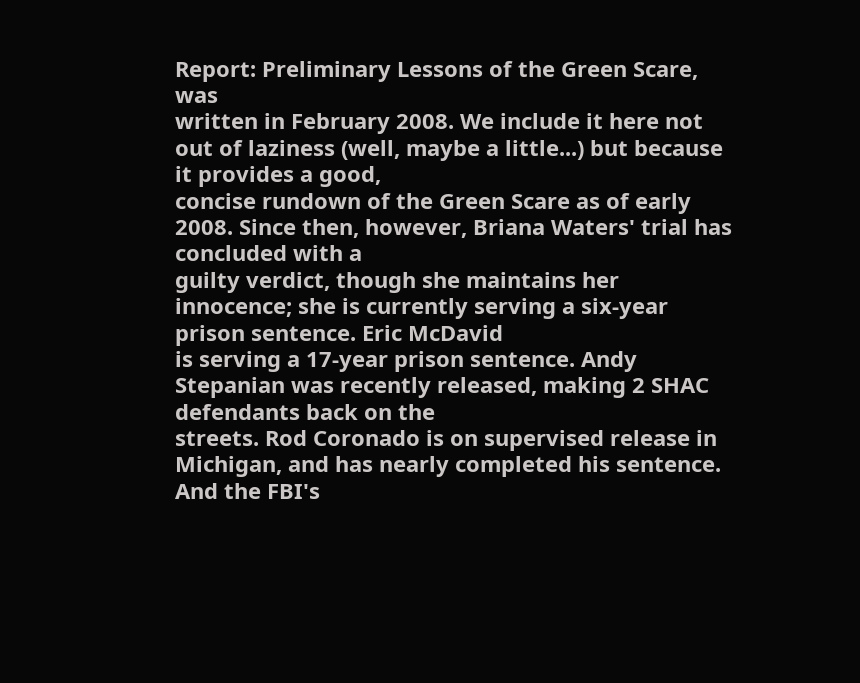Report: Preliminary Lessons of the Green Scare, was
written in February 2008. We include it here not out of laziness (well, maybe a little...) but because it provides a good,
concise rundown of the Green Scare as of early 2008. Since then, however, Briana Waters' trial has concluded with a
guilty verdict, though she maintains her innocence; she is currently serving a six-year prison sentence. Eric McDavid
is serving a 17-year prison sentence. Andy Stepanian was recently released, making 2 SHAC defendants back on the
streets. Rod Coronado is on supervised release in Michigan, and has nearly completed his sentence. And the FBI's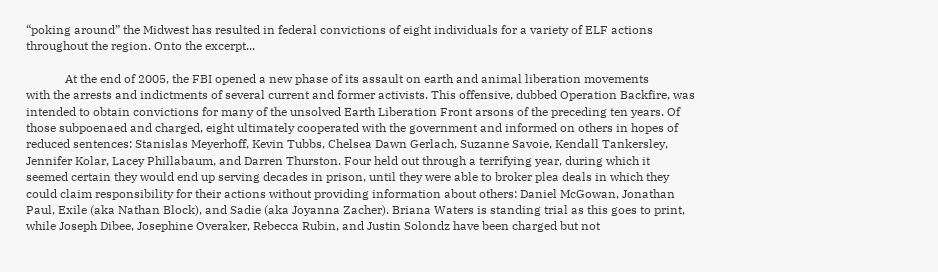“poking around” the Midwest has resulted in federal convictions of eight individuals for a variety of ELF actions
throughout the region. Onto the excerpt...

             At the end of 2005, the FBI opened a new phase of its assault on earth and animal liberation movements
with the arrests and indictments of several current and former activists. This offensive, dubbed Operation Backfire, was
intended to obtain convictions for many of the unsolved Earth Liberation Front arsons of the preceding ten years. Of
those subpoenaed and charged, eight ultimately cooperated with the government and informed on others in hopes of
reduced sentences: Stanislas Meyerhoff, Kevin Tubbs, Chelsea Dawn Gerlach, Suzanne Savoie, Kendall Tankersley,
Jennifer Kolar, Lacey Phillabaum, and Darren Thurston. Four held out through a terrifying year, during which it
seemed certain they would end up serving decades in prison, until they were able to broker plea deals in which they
could claim responsibility for their actions without providing information about others: Daniel McGowan, Jonathan
Paul, Exile (aka Nathan Block), and Sadie (aka Joyanna Zacher). Briana Waters is standing trial as this goes to print,
while Joseph Dibee, Josephine Overaker, Rebecca Rubin, and Justin Solondz have been charged but not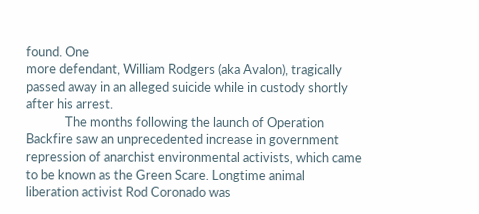found. One
more defendant, William Rodgers (aka Avalon), tragically passed away in an alleged suicide while in custody shortly
after his arrest.
             The months following the launch of Operation Backfire saw an unprecedented increase in government
repression of anarchist environmental activists, which came to be known as the Green Scare. Longtime animal
liberation activist Rod Coronado was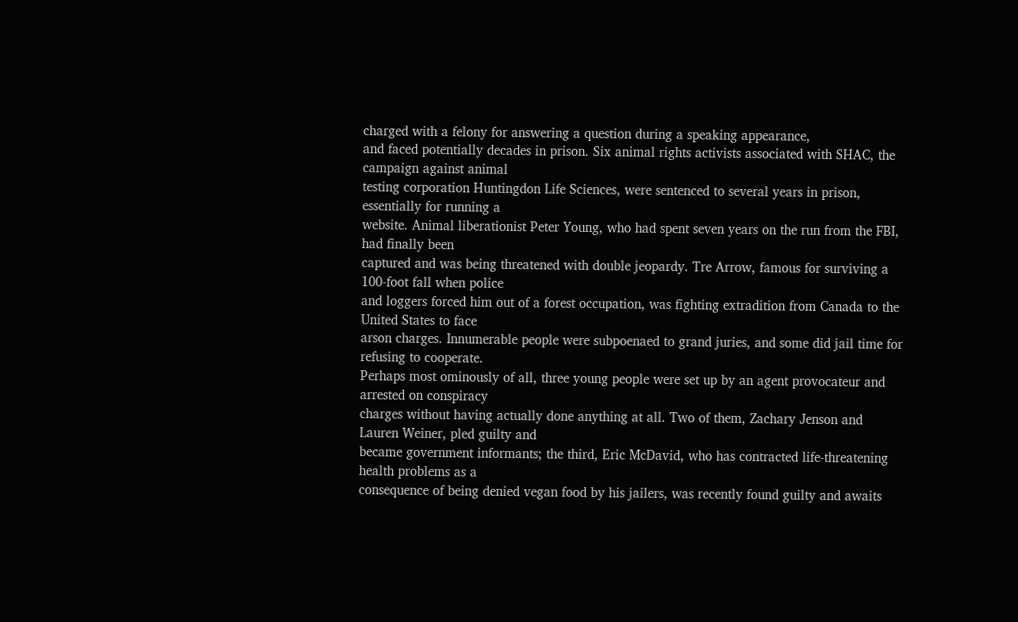charged with a felony for answering a question during a speaking appearance,
and faced potentially decades in prison. Six animal rights activists associated with SHAC, the campaign against animal
testing corporation Huntingdon Life Sciences, were sentenced to several years in prison, essentially for running a
website. Animal liberationist Peter Young, who had spent seven years on the run from the FBI, had finally been
captured and was being threatened with double jeopardy. Tre Arrow, famous for surviving a 100-foot fall when police
and loggers forced him out of a forest occupation, was fighting extradition from Canada to the United States to face
arson charges. Innumerable people were subpoenaed to grand juries, and some did jail time for refusing to cooperate.
Perhaps most ominously of all, three young people were set up by an agent provocateur and arrested on conspiracy
charges without having actually done anything at all. Two of them, Zachary Jenson and Lauren Weiner, pled guilty and
became government informants; the third, Eric McDavid, who has contracted life-threatening health problems as a
consequence of being denied vegan food by his jailers, was recently found guilty and awaits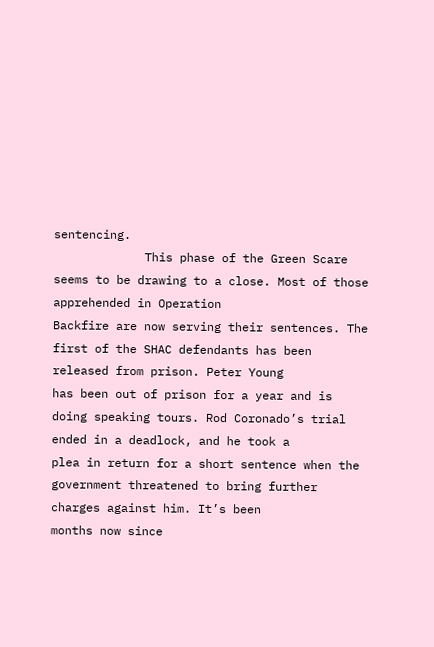sentencing.
             This phase of the Green Scare seems to be drawing to a close. Most of those apprehended in Operation
Backfire are now serving their sentences. The first of the SHAC defendants has been released from prison. Peter Young
has been out of prison for a year and is doing speaking tours. Rod Coronado’s trial ended in a deadlock, and he took a
plea in return for a short sentence when the government threatened to bring further charges against him. It’s been
months now since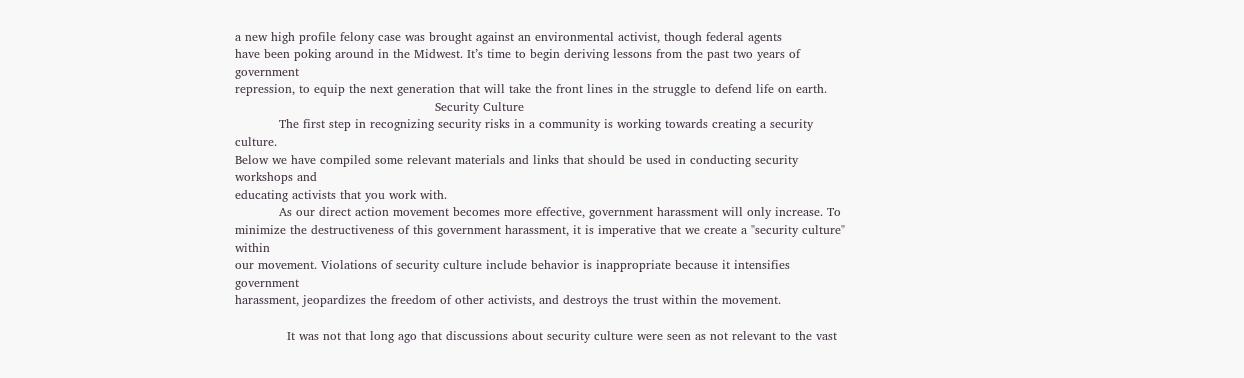a new high profile felony case was brought against an environmental activist, though federal agents
have been poking around in the Midwest. It’s time to begin deriving lessons from the past two years of government
repression, to equip the next generation that will take the front lines in the struggle to defend life on earth.
                                                  Security Culture
           The first step in recognizing security risks in a community is working towards creating a security culture.
Below we have compiled some relevant materials and links that should be used in conducting security workshops and
educating activists that you work with.
           As our direct action movement becomes more effective, government harassment will only increase. To
minimize the destructiveness of this government harassment, it is imperative that we create a "security culture" within
our movement. Violations of security culture include behavior is inappropriate because it intensifies government
harassment, jeopardizes the freedom of other activists, and destroys the trust within the movement.

             It was not that long ago that discussions about security culture were seen as not relevant to the vast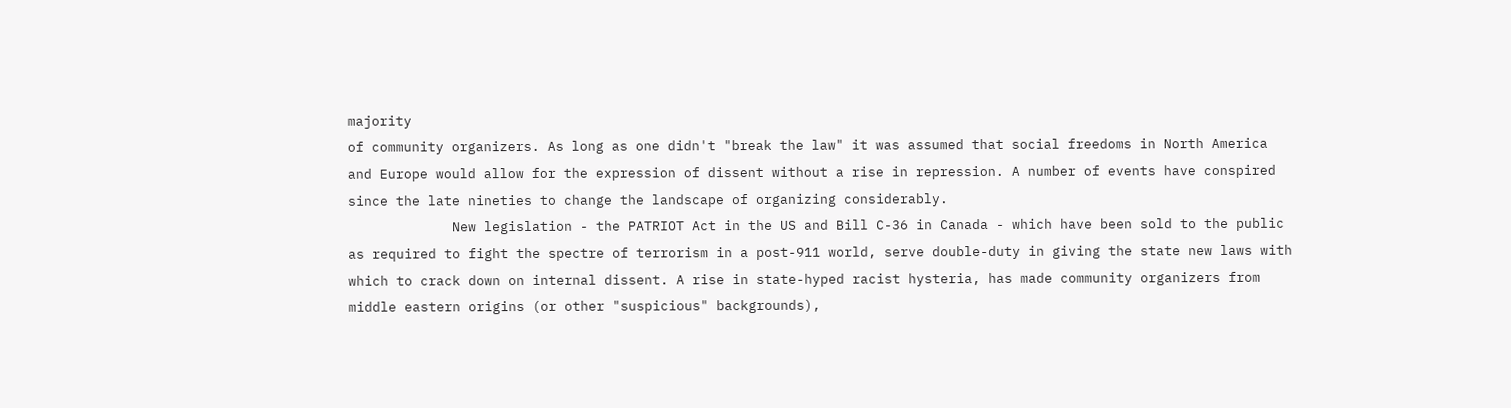majority
of community organizers. As long as one didn't "break the law" it was assumed that social freedoms in North America
and Europe would allow for the expression of dissent without a rise in repression. A number of events have conspired
since the late nineties to change the landscape of organizing considerably.
             New legislation - the PATRIOT Act in the US and Bill C-36 in Canada - which have been sold to the public
as required to fight the spectre of terrorism in a post-911 world, serve double-duty in giving the state new laws with
which to crack down on internal dissent. A rise in state-hyped racist hysteria, has made community organizers from
middle eastern origins (or other "suspicious" backgrounds),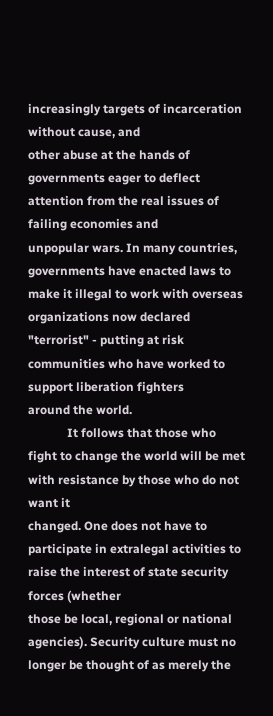increasingly targets of incarceration without cause, and
other abuse at the hands of governments eager to deflect attention from the real issues of failing economies and
unpopular wars. In many countries, governments have enacted laws to make it illegal to work with overseas
organizations now declared "terrorist" - putting at risk communities who have worked to support liberation fighters
around the world.
             It follows that those who fight to change the world will be met with resistance by those who do not want it
changed. One does not have to participate in extralegal activities to raise the interest of state security forces (whether
those be local, regional or national agencies). Security culture must no longer be thought of as merely the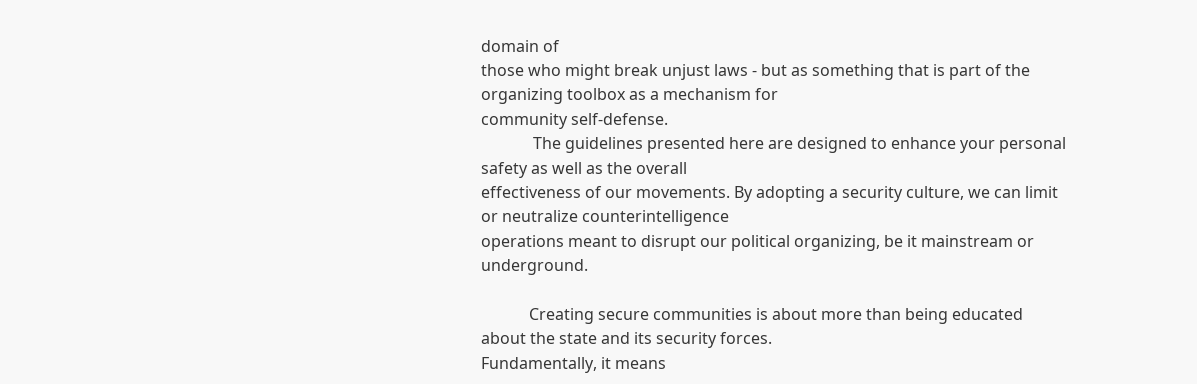domain of
those who might break unjust laws - but as something that is part of the organizing toolbox as a mechanism for
community self-defense.
             The guidelines presented here are designed to enhance your personal safety as well as the overall
effectiveness of our movements. By adopting a security culture, we can limit or neutralize counterintelligence
operations meant to disrupt our political organizing, be it mainstream or underground.

            Creating secure communities is about more than being educated about the state and its security forces.
Fundamentally, it means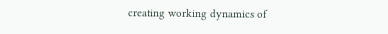creating working dynamics of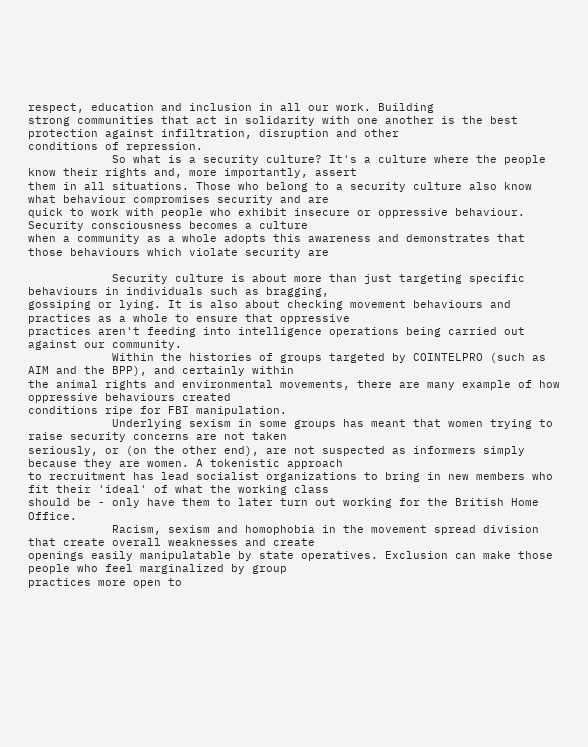respect, education and inclusion in all our work. Building
strong communities that act in solidarity with one another is the best protection against infiltration, disruption and other
conditions of repression.
            So what is a security culture? It's a culture where the people know their rights and, more importantly, assert
them in all situations. Those who belong to a security culture also know what behaviour compromises security and are
quick to work with people who exhibit insecure or oppressive behaviour. Security consciousness becomes a culture
when a community as a whole adopts this awareness and demonstrates that those behaviours which violate security are

            Security culture is about more than just targeting specific behaviours in individuals such as bragging,
gossiping or lying. It is also about checking movement behaviours and practices as a whole to ensure that oppressive
practices aren't feeding into intelligence operations being carried out against our community.
            Within the histories of groups targeted by COINTELPRO (such as AIM and the BPP), and certainly within
the animal rights and environmental movements, there are many example of how oppressive behaviours created
conditions ripe for FBI manipulation.
            Underlying sexism in some groups has meant that women trying to raise security concerns are not taken
seriously, or (on the other end), are not suspected as informers simply because they are women. A tokenistic approach
to recruitment has lead socialist organizations to bring in new members who fit their 'ideal' of what the working class
should be - only have them to later turn out working for the British Home Office.
            Racism, sexism and homophobia in the movement spread division that create overall weaknesses and create
openings easily manipulatable by state operatives. Exclusion can make those people who feel marginalized by group
practices more open to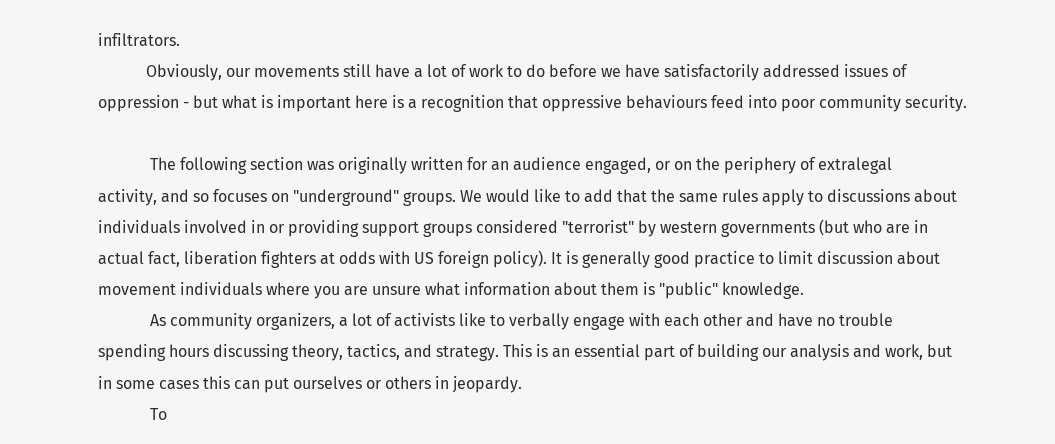infiltrators.
            Obviously, our movements still have a lot of work to do before we have satisfactorily addressed issues of
oppression - but what is important here is a recognition that oppressive behaviours feed into poor community security.

             The following section was originally written for an audience engaged, or on the periphery of extralegal
activity, and so focuses on "underground" groups. We would like to add that the same rules apply to discussions about
individuals involved in or providing support groups considered "terrorist" by western governments (but who are in
actual fact, liberation fighters at odds with US foreign policy). It is generally good practice to limit discussion about
movement individuals where you are unsure what information about them is "public" knowledge.
             As community organizers, a lot of activists like to verbally engage with each other and have no trouble
spending hours discussing theory, tactics, and strategy. This is an essential part of building our analysis and work, but
in some cases this can put ourselves or others in jeopardy.
             To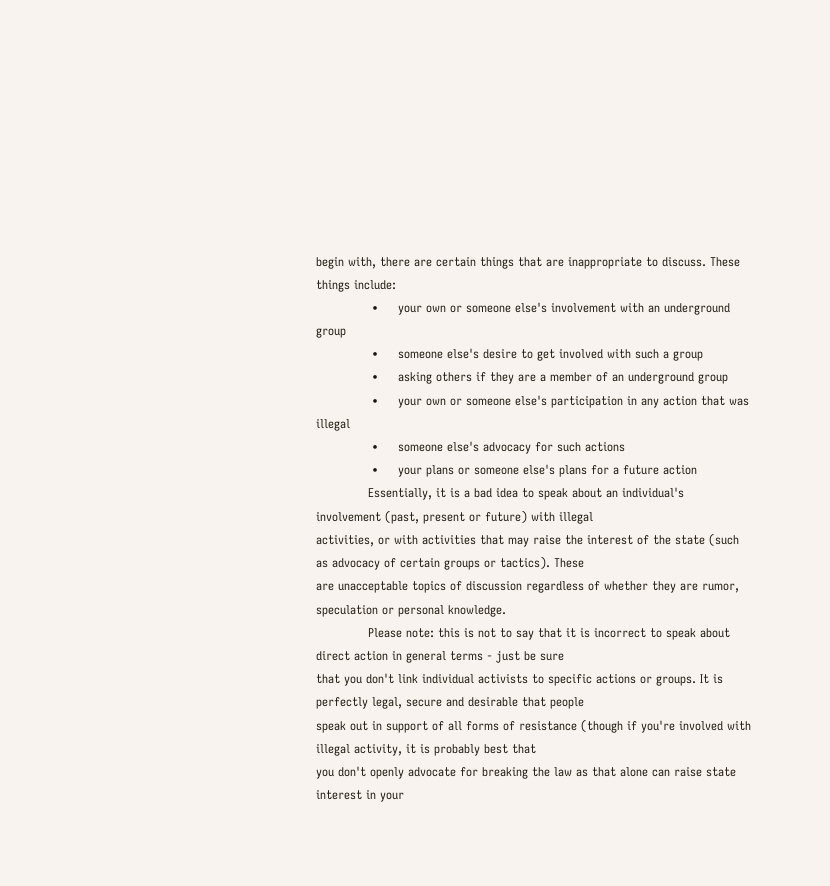begin with, there are certain things that are inappropriate to discuss. These things include:
              •     your own or someone else's involvement with an underground group
              •     someone else's desire to get involved with such a group
              •     asking others if they are a member of an underground group
              •     your own or someone else's participation in any action that was illegal
              •     someone else's advocacy for such actions
              •     your plans or someone else's plans for a future action
             Essentially, it is a bad idea to speak about an individual's involvement (past, present or future) with illegal
activities, or with activities that may raise the interest of the state (such as advocacy of certain groups or tactics). These
are unacceptable topics of discussion regardless of whether they are rumor, speculation or personal knowledge.
             Please note: this is not to say that it is incorrect to speak about direct action in general terms - just be sure
that you don't link individual activists to specific actions or groups. It is perfectly legal, secure and desirable that people
speak out in support of all forms of resistance (though if you're involved with illegal activity, it is probably best that
you don't openly advocate for breaking the law as that alone can raise state interest in your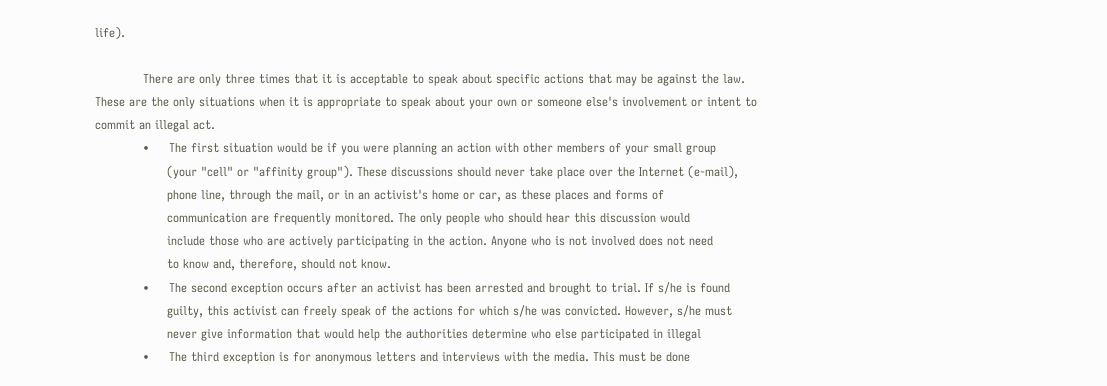life).

            There are only three times that it is acceptable to speak about specific actions that may be against the law.
These are the only situations when it is appropriate to speak about your own or someone else's involvement or intent to
commit an illegal act.
            •     The first situation would be if you were planning an action with other members of your small group
                  (your "cell" or "affinity group"). These discussions should never take place over the Internet (e-mail),
                  phone line, through the mail, or in an activist's home or car, as these places and forms of
                  communication are frequently monitored. The only people who should hear this discussion would
                  include those who are actively participating in the action. Anyone who is not involved does not need
                  to know and, therefore, should not know.
            •     The second exception occurs after an activist has been arrested and brought to trial. If s/he is found
                  guilty, this activist can freely speak of the actions for which s/he was convicted. However, s/he must
                  never give information that would help the authorities determine who else participated in illegal
            •     The third exception is for anonymous letters and interviews with the media. This must be done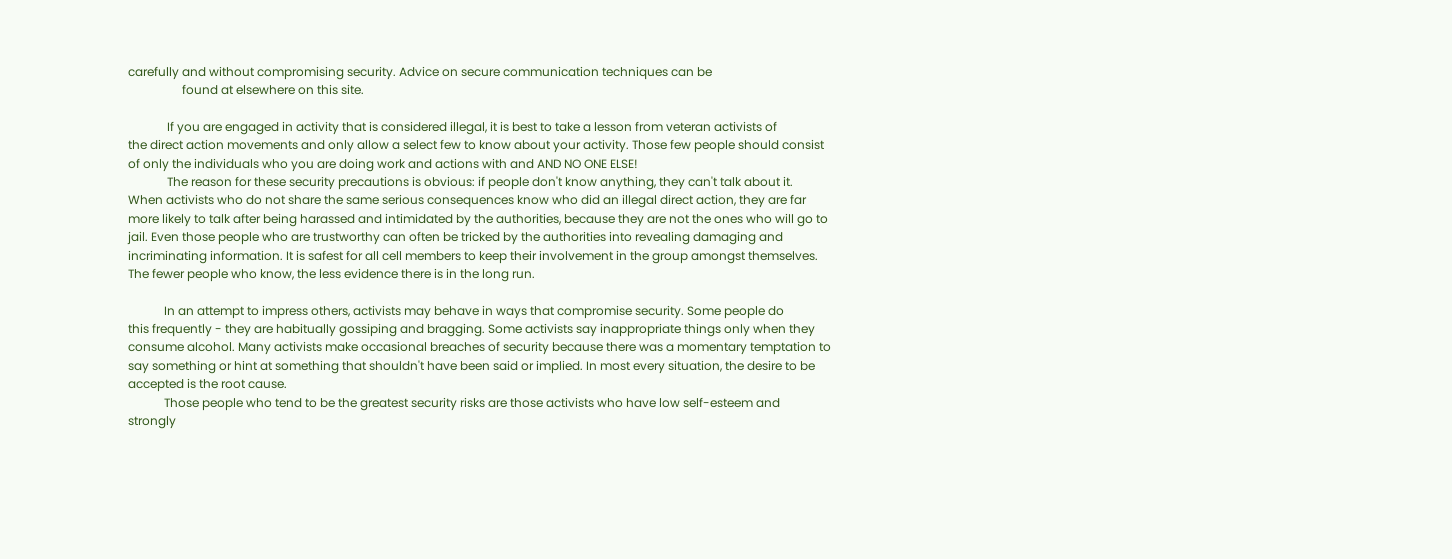carefully and without compromising security. Advice on secure communication techniques can be
                  found at elsewhere on this site.

             If you are engaged in activity that is considered illegal, it is best to take a lesson from veteran activists of
the direct action movements and only allow a select few to know about your activity. Those few people should consist
of only the individuals who you are doing work and actions with and AND NO ONE ELSE!
             The reason for these security precautions is obvious: if people don't know anything, they can't talk about it.
When activists who do not share the same serious consequences know who did an illegal direct action, they are far
more likely to talk after being harassed and intimidated by the authorities, because they are not the ones who will go to
jail. Even those people who are trustworthy can often be tricked by the authorities into revealing damaging and
incriminating information. It is safest for all cell members to keep their involvement in the group amongst themselves.
The fewer people who know, the less evidence there is in the long run.

            In an attempt to impress others, activists may behave in ways that compromise security. Some people do
this frequently - they are habitually gossiping and bragging. Some activists say inappropriate things only when they
consume alcohol. Many activists make occasional breaches of security because there was a momentary temptation to
say something or hint at something that shouldn't have been said or implied. In most every situation, the desire to be
accepted is the root cause.
            Those people who tend to be the greatest security risks are those activists who have low self-esteem and
strongly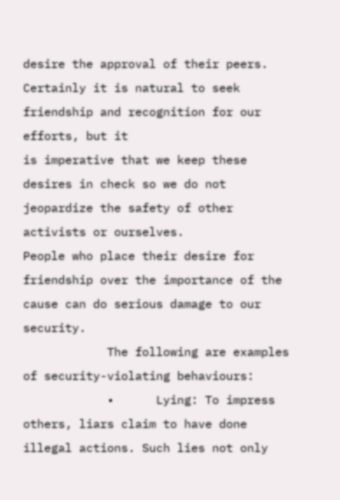desire the approval of their peers. Certainly it is natural to seek friendship and recognition for our efforts, but it
is imperative that we keep these desires in check so we do not jeopardize the safety of other activists or ourselves.
People who place their desire for friendship over the importance of the cause can do serious damage to our security.
            The following are examples of security-violating behaviours:
            •      Lying: To impress others, liars claim to have done illegal actions. Such lies not only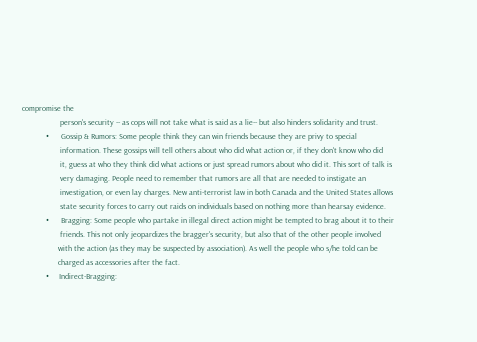compromise the
                   person's security -- as cops will not take what is said as a lie-- but also hinders solidarity and trust.
            •      Gossip & Rumors: Some people think they can win friends because they are privy to special
                   information. These gossips will tell others about who did what action or, if they don't know who did
                   it, guess at who they think did what actions or just spread rumors about who did it. This sort of talk is
                   very damaging. People need to remember that rumors are all that are needed to instigate an
                   investigation, or even lay charges. New anti-terrorist law in both Canada and the United States allows
                   state security forces to carry out raids on individuals based on nothing more than hearsay evidence.
            •      Bragging: Some people who partake in illegal direct action might be tempted to brag about it to their
                   friends. This not only jeopardizes the bragger's security, but also that of the other people involved
                  with the action (as they may be suspected by association). As well the people who s/he told can be
                  charged as accessories after the fact.
            •     Indirect-Bragging: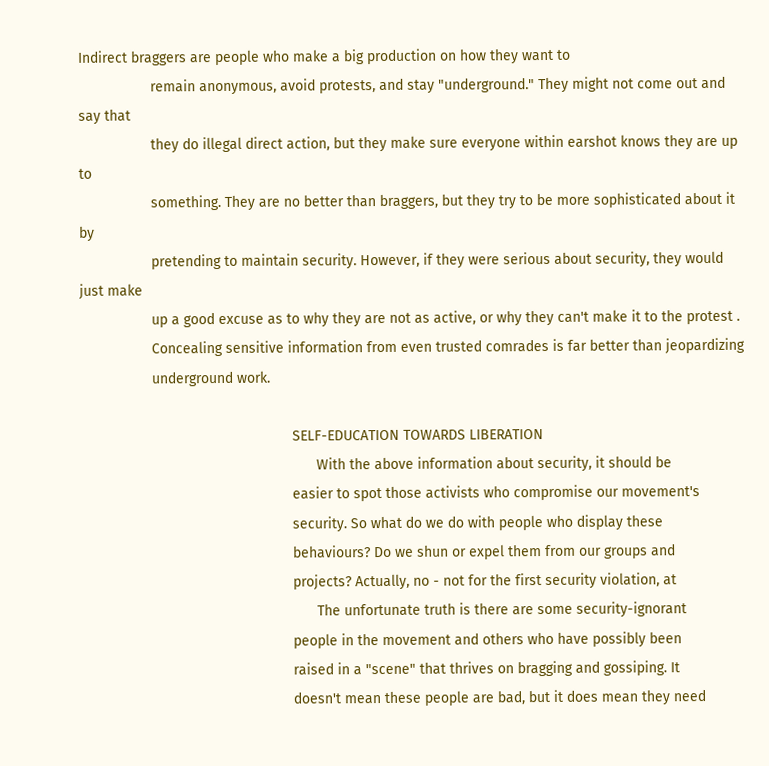Indirect braggers are people who make a big production on how they want to
                  remain anonymous, avoid protests, and stay "underground." They might not come out and say that
                  they do illegal direct action, but they make sure everyone within earshot knows they are up to
                  something. They are no better than braggers, but they try to be more sophisticated about it by
                  pretending to maintain security. However, if they were serious about security, they would just make
                  up a good excuse as to why they are not as active, or why they can't make it to the protest .
                  Concealing sensitive information from even trusted comrades is far better than jeopardizing
                  underground work.

                                                     SELF-EDUCATION TOWARDS LIBERATION
                                                           With the above information about security, it should be
                                                     easier to spot those activists who compromise our movement's
                                                     security. So what do we do with people who display these
                                                     behaviours? Do we shun or expel them from our groups and
                                                     projects? Actually, no - not for the first security violation, at
                                                           The unfortunate truth is there are some security-ignorant
                                                     people in the movement and others who have possibly been
                                                     raised in a "scene" that thrives on bragging and gossiping. It
                                                     doesn't mean these people are bad, but it does mean they need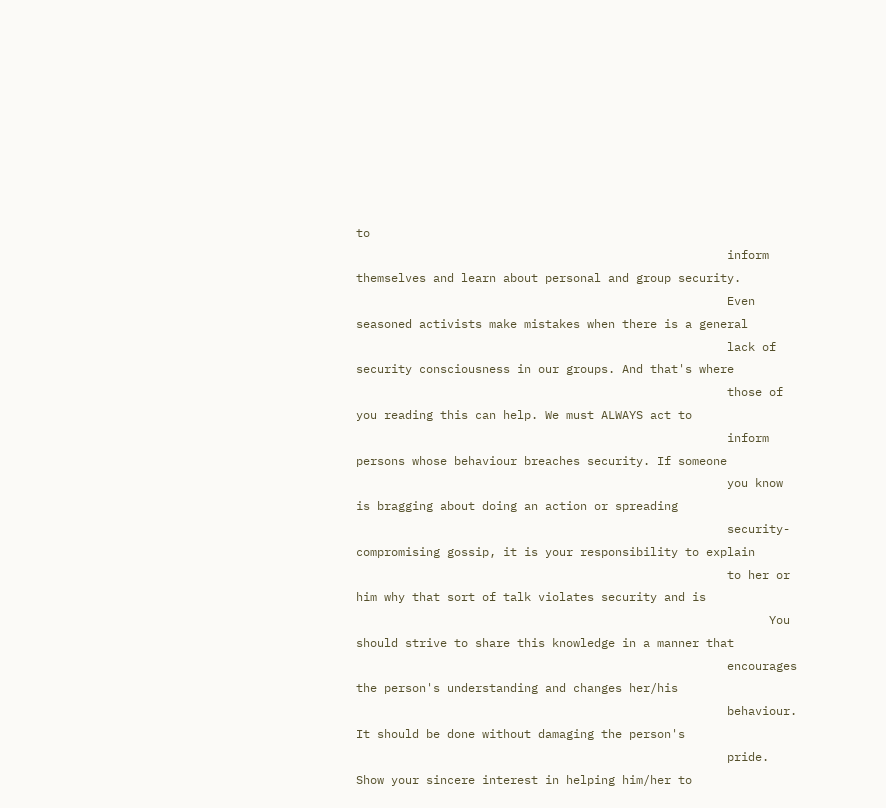to
                                                     inform themselves and learn about personal and group security.
                                                     Even seasoned activists make mistakes when there is a general
                                                     lack of security consciousness in our groups. And that's where
                                                     those of you reading this can help. We must ALWAYS act to
                                                     inform persons whose behaviour breaches security. If someone
                                                     you know is bragging about doing an action or spreading
                                                     security-compromising gossip, it is your responsibility to explain
                                                     to her or him why that sort of talk violates security and is
                                                           You should strive to share this knowledge in a manner that
                                                     encourages the person's understanding and changes her/his
                                                     behaviour. It should be done without damaging the person's
                                                     pride. Show your sincere interest in helping him/her to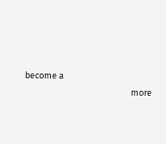become a
                                                     more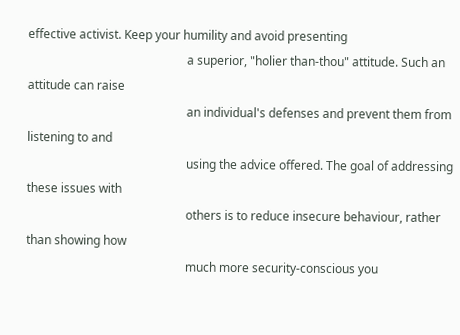effective activist. Keep your humility and avoid presenting
                                                     a superior, "holier than-thou" attitude. Such an attitude can raise
                                                     an individual's defenses and prevent them from listening to and
                                                     using the advice offered. The goal of addressing these issues with
                                                     others is to reduce insecure behaviour, rather than showing how
                                                     much more security-conscious you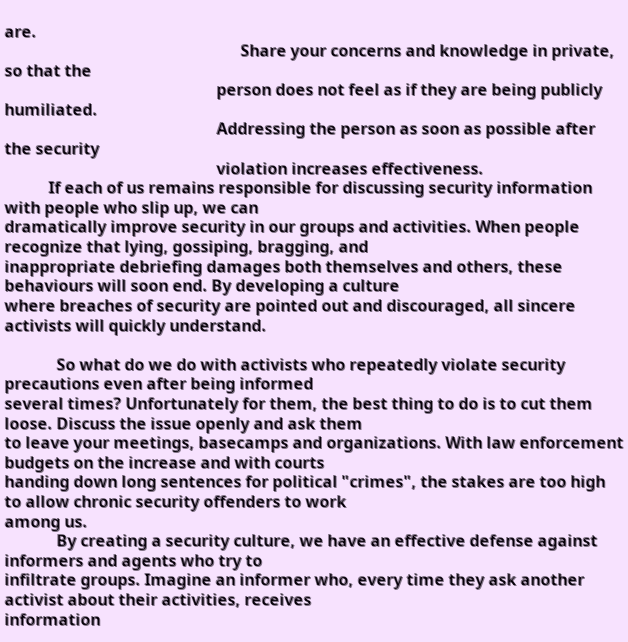are.
                                                           Share your concerns and knowledge in private, so that the
                                                     person does not feel as if they are being publicly humiliated.
                                                     Addressing the person as soon as possible after the security
                                                     violation increases effectiveness.
           If each of us remains responsible for discussing security information with people who slip up, we can
dramatically improve security in our groups and activities. When people recognize that lying, gossiping, bragging, and
inappropriate debriefing damages both themselves and others, these behaviours will soon end. By developing a culture
where breaches of security are pointed out and discouraged, all sincere activists will quickly understand.

             So what do we do with activists who repeatedly violate security precautions even after being informed
several times? Unfortunately for them, the best thing to do is to cut them loose. Discuss the issue openly and ask them
to leave your meetings, basecamps and organizations. With law enforcement budgets on the increase and with courts
handing down long sentences for political "crimes", the stakes are too high to allow chronic security offenders to work
among us.
             By creating a security culture, we have an effective defense against informers and agents who try to
infiltrate groups. Imagine an informer who, every time they ask another activist about their activities, receives
information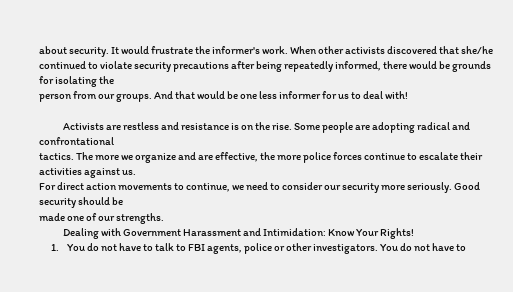about security. It would frustrate the informer's work. When other activists discovered that she/he
continued to violate security precautions after being repeatedly informed, there would be grounds for isolating the
person from our groups. And that would be one less informer for us to deal with!

            Activists are restless and resistance is on the rise. Some people are adopting radical and confrontational
tactics. The more we organize and are effective, the more police forces continue to escalate their activities against us.
For direct action movements to continue, we need to consider our security more seriously. Good security should be
made one of our strengths.
            Dealing with Government Harassment and Intimidation: Know Your Rights!
      1.    You do not have to talk to FBI agents, police or other investigators. You do not have to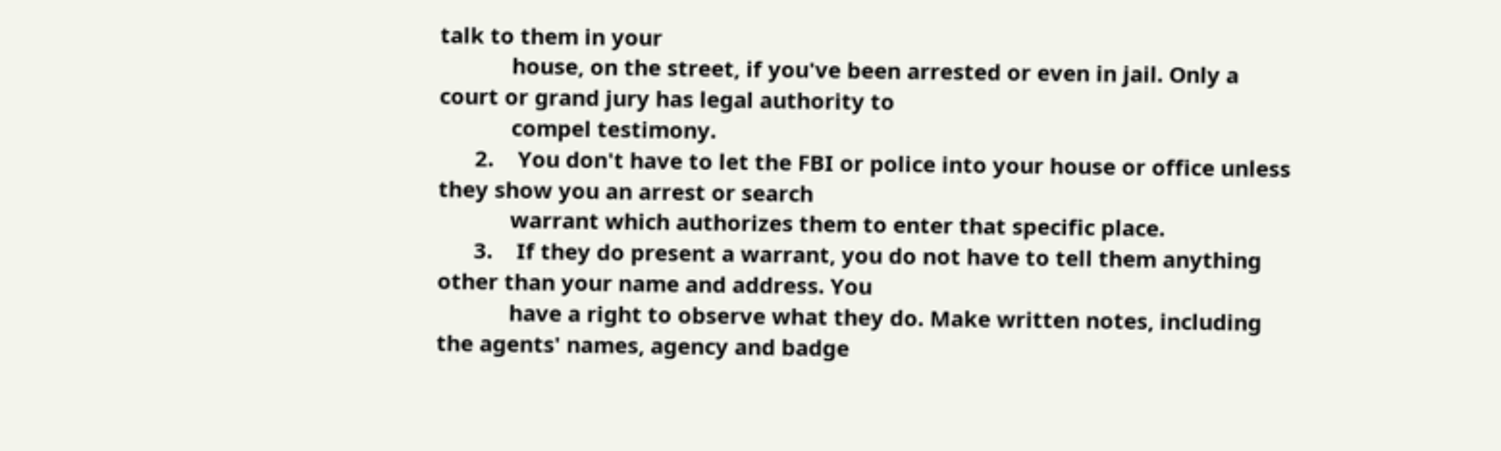talk to them in your
            house, on the street, if you've been arrested or even in jail. Only a court or grand jury has legal authority to
            compel testimony.
      2.    You don't have to let the FBI or police into your house or office unless they show you an arrest or search
            warrant which authorizes them to enter that specific place.
      3.    If they do present a warrant, you do not have to tell them anything other than your name and address. You
            have a right to observe what they do. Make written notes, including the agents' names, agency and badge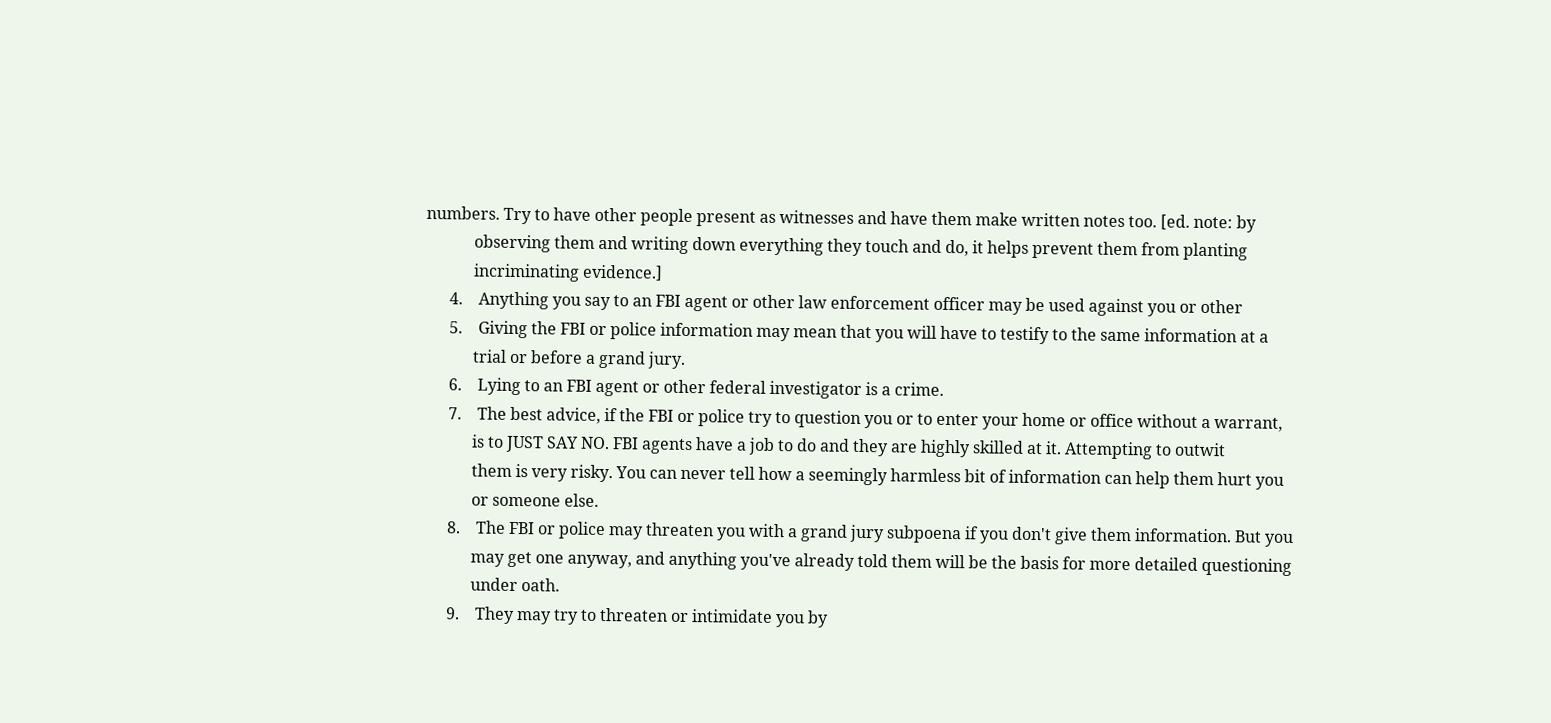numbers. Try to have other people present as witnesses and have them make written notes too. [ed. note: by
            observing them and writing down everything they touch and do, it helps prevent them from planting
            incriminating evidence.]
      4.    Anything you say to an FBI agent or other law enforcement officer may be used against you or other
      5.    Giving the FBI or police information may mean that you will have to testify to the same information at a
            trial or before a grand jury.
      6.    Lying to an FBI agent or other federal investigator is a crime.
      7.    The best advice, if the FBI or police try to question you or to enter your home or office without a warrant,
            is to JUST SAY NO. FBI agents have a job to do and they are highly skilled at it. Attempting to outwit
            them is very risky. You can never tell how a seemingly harmless bit of information can help them hurt you
            or someone else.
      8.    The FBI or police may threaten you with a grand jury subpoena if you don't give them information. But you
            may get one anyway, and anything you've already told them will be the basis for more detailed questioning
            under oath.
      9.    They may try to threaten or intimidate you by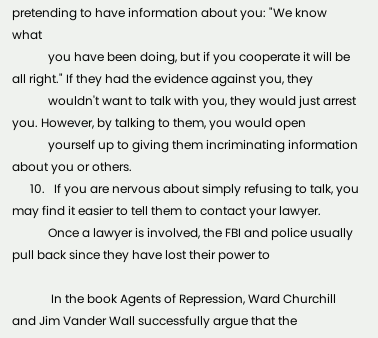pretending to have information about you: "We know what
            you have been doing, but if you cooperate it will be all right." If they had the evidence against you, they
            wouldn't want to talk with you, they would just arrest you. However, by talking to them, you would open
            yourself up to giving them incriminating information about you or others.
      10.   If you are nervous about simply refusing to talk, you may find it easier to tell them to contact your lawyer.
            Once a lawyer is involved, the FBI and police usually pull back since they have lost their power to

             In the book Agents of Repression, Ward Churchill and Jim Vander Wall successfully argue that the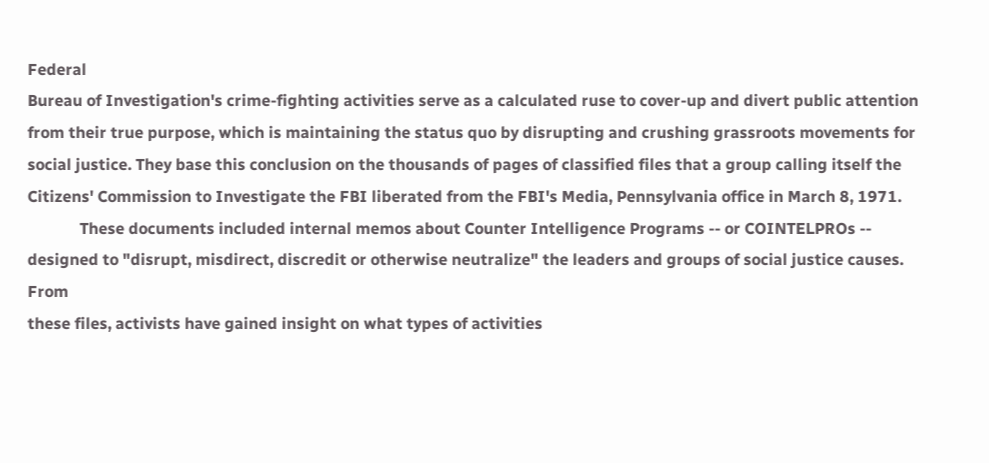Federal
Bureau of Investigation's crime-fighting activities serve as a calculated ruse to cover-up and divert public attention
from their true purpose, which is maintaining the status quo by disrupting and crushing grassroots movements for
social justice. They base this conclusion on the thousands of pages of classified files that a group calling itself the
Citizens' Commission to Investigate the FBI liberated from the FBI's Media, Pennsylvania office in March 8, 1971.
             These documents included internal memos about Counter Intelligence Programs -- or COINTELPROs --
designed to "disrupt, misdirect, discredit or otherwise neutralize" the leaders and groups of social justice causes. From
these files, activists have gained insight on what types of activities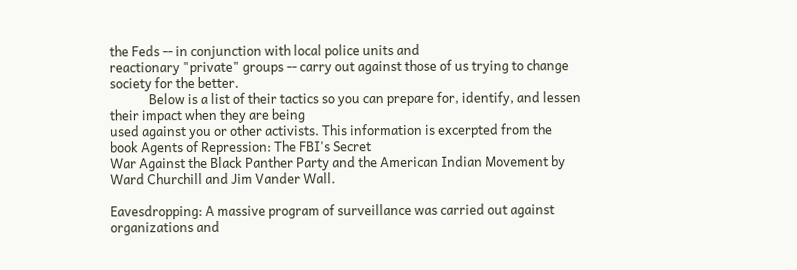the Feds -- in conjunction with local police units and
reactionary "private" groups -- carry out against those of us trying to change society for the better.
             Below is a list of their tactics so you can prepare for, identify, and lessen their impact when they are being
used against you or other activists. This information is excerpted from the book Agents of Repression: The FBI's Secret
War Against the Black Panther Party and the American Indian Movement by Ward Churchill and Jim Vander Wall.

Eavesdropping: A massive program of surveillance was carried out against organizations and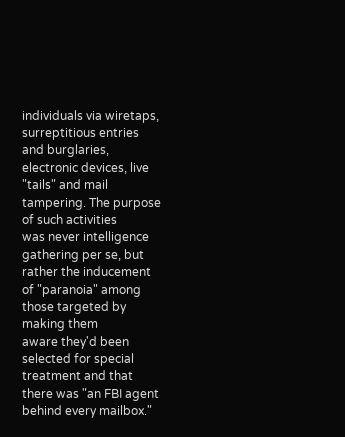individuals via wiretaps,
surreptitious entries and burglaries, electronic devices, live "tails" and mail tampering. The purpose of such activities
was never intelligence gathering per se, but rather the inducement of "paranoia" among those targeted by making them
aware they'd been selected for special treatment and that there was "an FBI agent behind every mailbox."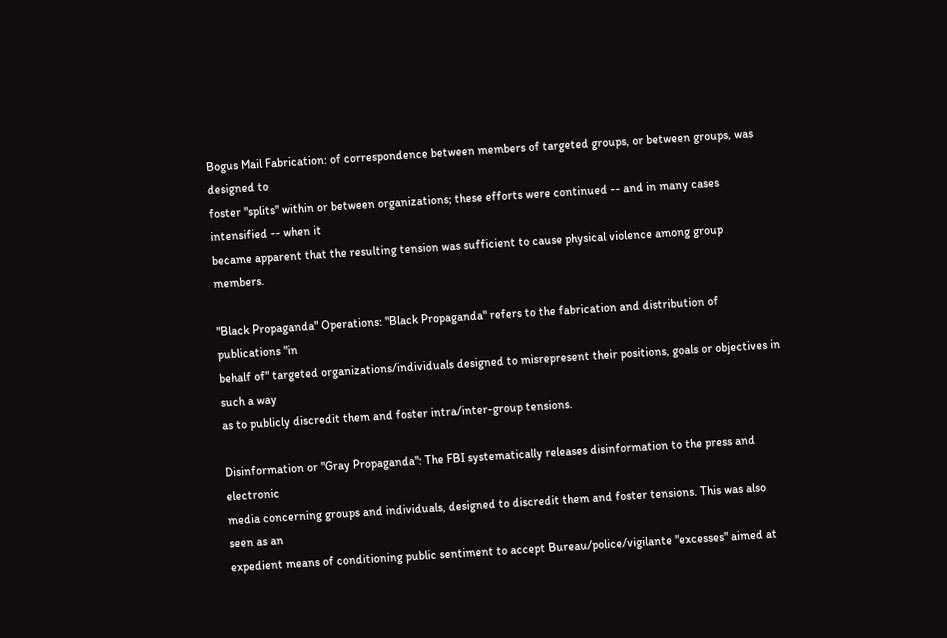Bogus Mail Fabrication: of correspondence between members of targeted groups, or between groups, was designed to
foster "splits" within or between organizations; these efforts were continued -- and in many cases intensified -- when it
became apparent that the resulting tension was sufficient to cause physical violence among group members.

"Black Propaganda" Operations: "Black Propaganda" refers to the fabrication and distribution of publications "in
behalf of" targeted organizations/individuals designed to misrepresent their positions, goals or objectives in such a way
as to publicly discredit them and foster intra/inter-group tensions.

Disinformation or "Gray Propaganda": The FBI systematically releases disinformation to the press and electronic
media concerning groups and individuals, designed to discredit them and foster tensions. This was also seen as an
expedient means of conditioning public sentiment to accept Bureau/police/vigilante "excesses" aimed at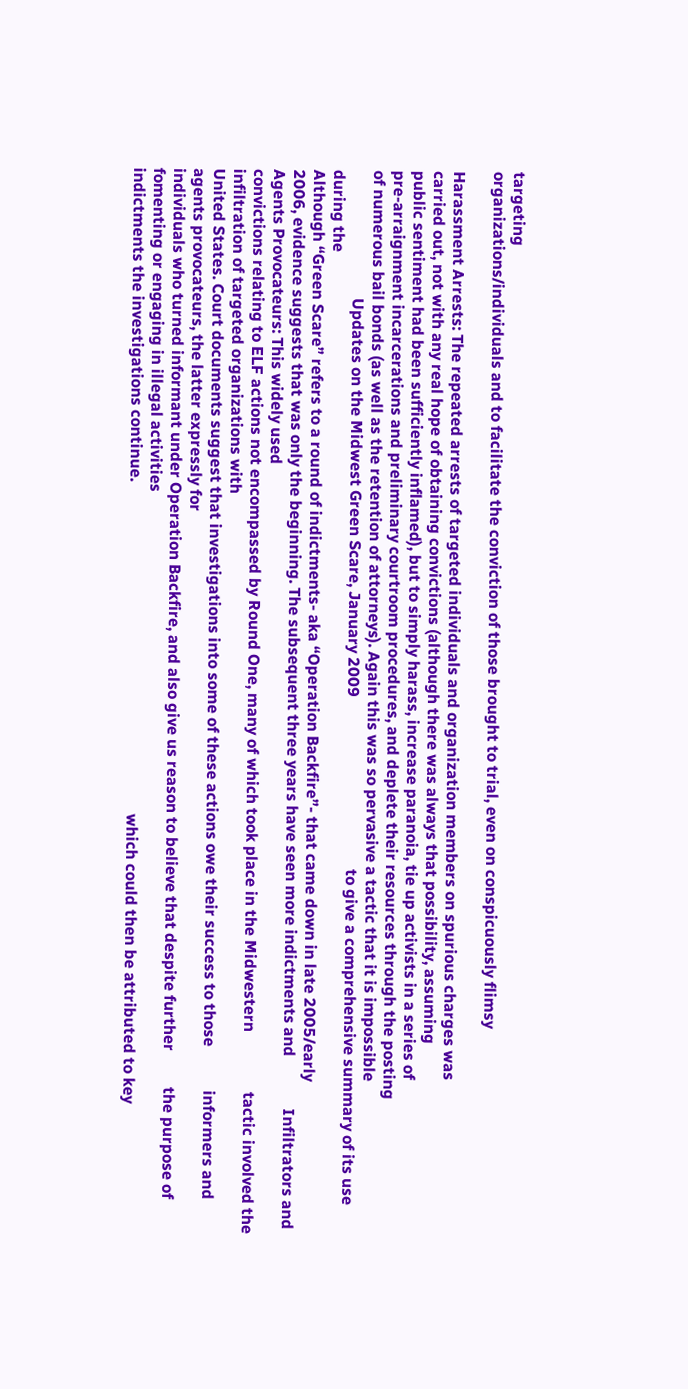targeting
organizations/individuals and to facilitate the conviction of those brought to trial, even on conspicuously flimsy

Harassment Arrests: The repeated arrests of targeted individuals and organization members on spurious charges was
carried out, not with any real hope of obtaining convictions (although there was always that possibility, assuming
public sentiment had been sufficiently inflamed), but to simply harass, increase paranoia, tie up activists in a series of
pre-arraignment incarcerations and preliminary courtroom procedures, and deplete their resources through the posting
of numerous bail bonds (as well as the retention of attorneys). Again this was so pervasive a tactic that it is impossible
                                Updates on the Midwest Green Scare, January 2009                                           to give a comprehensive summary of its use during the
Although “Green Scare” refers to a round of indictments- aka “Operation Backfire”- that came down in late 2005/early
2006, evidence suggests that was only the beginning. The subsequent three years have seen more indictments and             Infiltrators and Agents Provocateurs: This widely used
convictions relating to ELF actions not encompassed by Round One, many of which took place in the Midwestern               tactic involved the infiltration of targeted organizations with
United States. Court documents suggest that investigations into some of these actions owe their success to those           informers and agents provocateurs, the latter expressly for
individuals who turned informant under Operation Backfire, and also give us reason to believe that despite further         the purpose of fomenting or engaging in illegal activities
indictments the investigations continue.                                                                                   which could then be attributed to key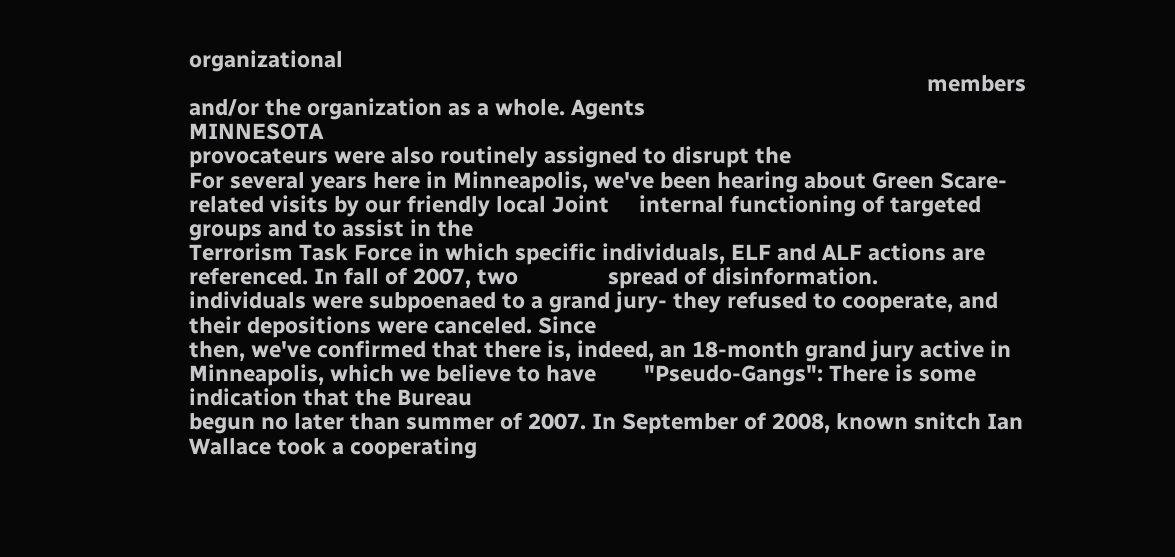organizational
                                                                                                                           members and/or the organization as a whole. Agents
MINNESOTA                                                                                                                  provocateurs were also routinely assigned to disrupt the
For several years here in Minneapolis, we've been hearing about Green Scare-related visits by our friendly local Joint     internal functioning of targeted groups and to assist in the
Terrorism Task Force in which specific individuals, ELF and ALF actions are referenced. In fall of 2007, two               spread of disinformation.
individuals were subpoenaed to a grand jury- they refused to cooperate, and their depositions were canceled. Since
then, we've confirmed that there is, indeed, an 18-month grand jury active in Minneapolis, which we believe to have        "Pseudo-Gangs": There is some indication that the Bureau
begun no later than summer of 2007. In September of 2008, known snitch Ian Wallace took a cooperating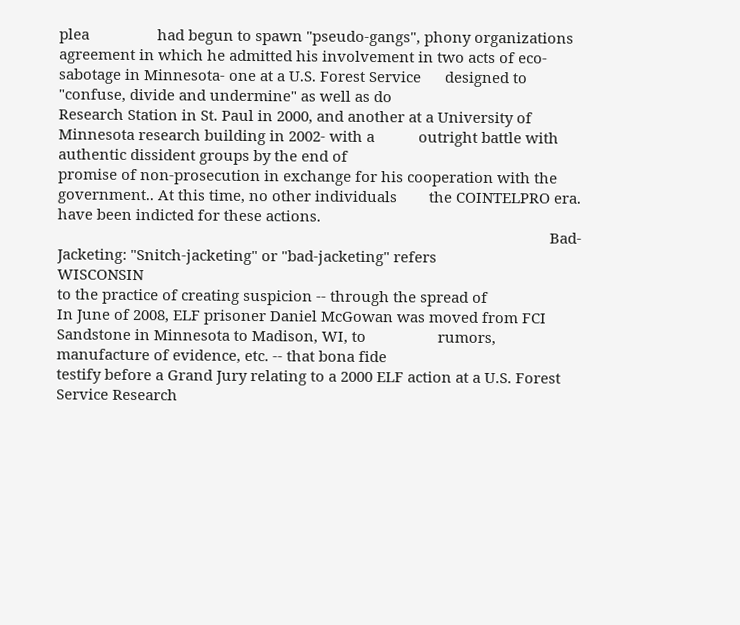plea                 had begun to spawn "pseudo-gangs", phony organizations
agreement in which he admitted his involvement in two acts of eco-sabotage in Minnesota- one at a U.S. Forest Service      designed to "confuse, divide and undermine" as well as do
Research Station in St. Paul in 2000, and another at a University of Minnesota research building in 2002- with a           outright battle with authentic dissident groups by the end of
promise of non-prosecution in exchange for his cooperation with the government.. At this time, no other individuals        the COINTELPRO era.
have been indicted for these actions.
                                                                                                                           Bad-Jacketing: "Snitch-jacketing" or "bad-jacketing" refers
WISCONSIN                                                                                                                  to the practice of creating suspicion -- through the spread of
In June of 2008, ELF prisoner Daniel McGowan was moved from FCI Sandstone in Minnesota to Madison, WI, to                  rumors, manufacture of evidence, etc. -- that bona fide
testify before a Grand Jury relating to a 2000 ELF action at a U.S. Forest Service Research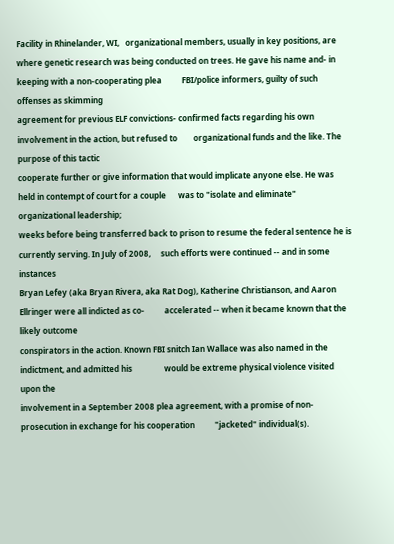Facility in Rhinelander, WI,   organizational members, usually in key positions, are
where genetic research was being conducted on trees. He gave his name and- in keeping with a non-cooperating plea          FBI/police informers, guilty of such offenses as skimming
agreement for previous ELF convictions- confirmed facts regarding his own involvement in the action, but refused to        organizational funds and the like. The purpose of this tactic
cooperate further or give information that would implicate anyone else. He was held in contempt of court for a couple      was to "isolate and eliminate" organizational leadership;
weeks before being transferred back to prison to resume the federal sentence he is currently serving. In July of 2008,     such efforts were continued -- and in some instances
Bryan Lefey (aka Bryan Rivera, aka Rat Dog), Katherine Christianson, and Aaron Ellringer were all indicted as co-          accelerated -- when it became known that the likely outcome
conspirators in the action. Known FBI snitch Ian Wallace was also named in the indictment, and admitted his                would be extreme physical violence visited upon the
involvement in a September 2008 plea agreement, with a promise of non-prosecution in exchange for his cooperation          "jacketed" individual(s).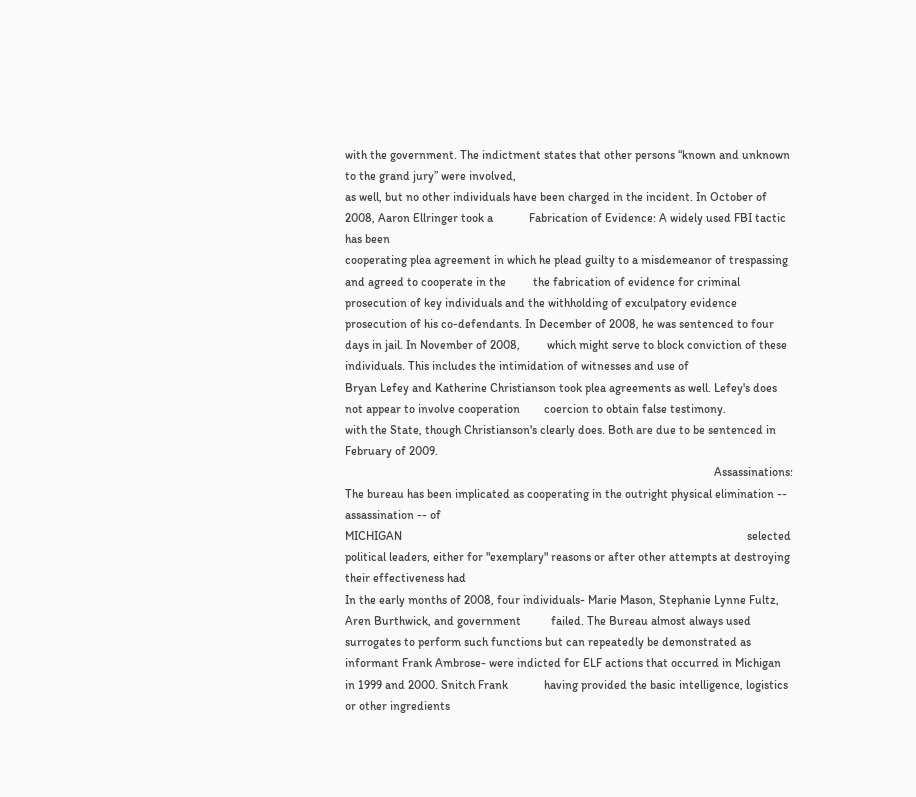with the government. The indictment states that other persons “known and unknown to the grand jury” were involved,
as well, but no other individuals have been charged in the incident. In October of 2008, Aaron Ellringer took a            Fabrication of Evidence: A widely used FBI tactic has been
cooperating plea agreement in which he plead guilty to a misdemeanor of trespassing and agreed to cooperate in the         the fabrication of evidence for criminal prosecution of key individuals and the withholding of exculpatory evidence
prosecution of his co-defendants. In December of 2008, he was sentenced to four days in jail. In November of 2008,         which might serve to block conviction of these individuals. This includes the intimidation of witnesses and use of
Bryan Lefey and Katherine Christianson took plea agreements as well. Lefey's does not appear to involve cooperation        coercion to obtain false testimony.
with the State, though Christianson's clearly does. Both are due to be sentenced in February of 2009.
                                                                                                                           Assassinations: The bureau has been implicated as cooperating in the outright physical elimination -- assassination -- of
MICHIGAN                                                                                                                   selected political leaders, either for "exemplary" reasons or after other attempts at destroying their effectiveness had
In the early months of 2008, four individuals- Marie Mason, Stephanie Lynne Fultz, Aren Burthwick, and government          failed. The Bureau almost always used surrogates to perform such functions but can repeatedly be demonstrated as
informant Frank Ambrose- were indicted for ELF actions that occurred in Michigan in 1999 and 2000. Snitch Frank            having provided the basic intelligence, logistics or other ingredients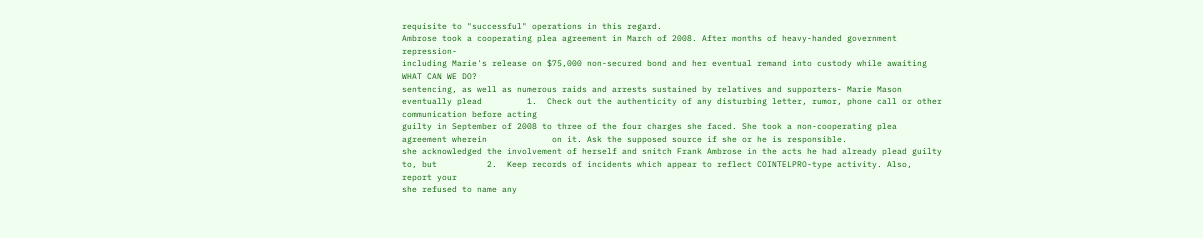requisite to "successful" operations in this regard.
Ambrose took a cooperating plea agreement in March of 2008. After months of heavy-handed government repression-
including Marie's release on $75,000 non-secured bond and her eventual remand into custody while awaiting                  WHAT CAN WE DO?
sentencing, as well as numerous raids and arrests sustained by relatives and supporters- Marie Mason eventually plead         1.  Check out the authenticity of any disturbing letter, rumor, phone call or other communication before acting
guilty in September of 2008 to three of the four charges she faced. She took a non-cooperating plea agreement wherein             on it. Ask the supposed source if she or he is responsible.
she acknowledged the involvement of herself and snitch Frank Ambrose in the acts he had already plead guilty to, but          2.  Keep records of incidents which appear to reflect COINTELPRO-type activity. Also, report your
she refused to name any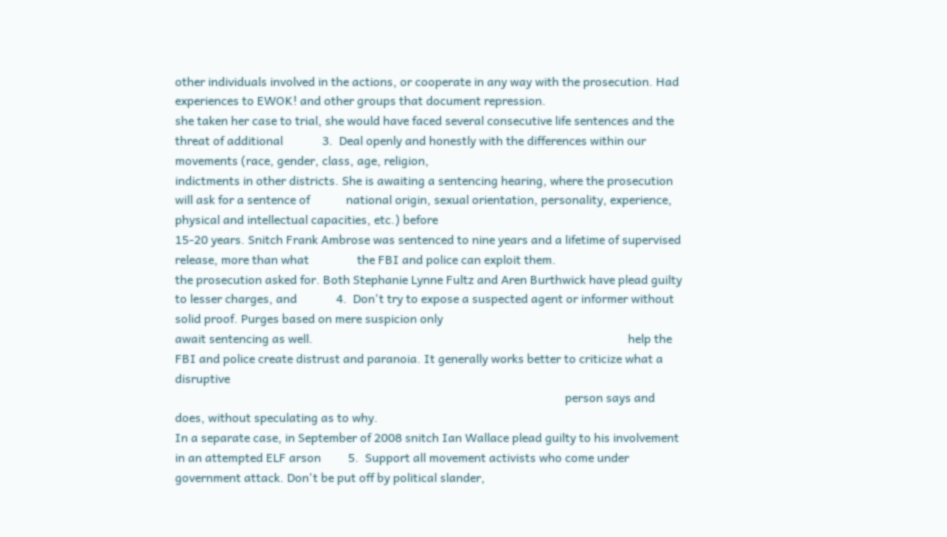other individuals involved in the actions, or cooperate in any way with the prosecution. Had              experiences to EWOK! and other groups that document repression.
she taken her case to trial, she would have faced several consecutive life sentences and the threat of additional             3.  Deal openly and honestly with the differences within our movements (race, gender, class, age, religion,
indictments in other districts. She is awaiting a sentencing hearing, where the prosecution will ask for a sentence of            national origin, sexual orientation, personality, experience, physical and intellectual capacities, etc.) before
15-20 years. Snitch Frank Ambrose was sentenced to nine years and a lifetime of supervised release, more than what                the FBI and police can exploit them.
the prosecution asked for. Both Stephanie Lynne Fultz and Aren Burthwick have plead guilty to lesser charges, and             4.  Don't try to expose a suspected agent or informer without solid proof. Purges based on mere suspicion only
await sentencing as well.                                                                                                         help the FBI and police create distrust and paranoia. It generally works better to criticize what a disruptive
                                                                                                                                  person says and does, without speculating as to why.
In a separate case, in September of 2008 snitch Ian Wallace plead guilty to his involvement in an attempted ELF arson         5.  Support all movement activists who come under government attack. Don't be put off by political slander,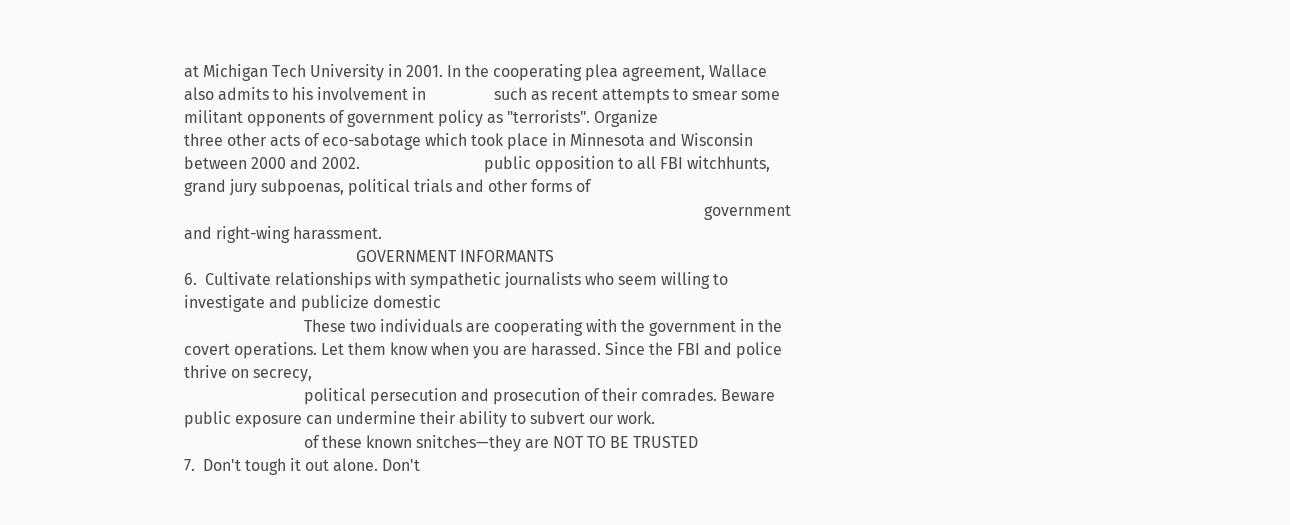at Michigan Tech University in 2001. In the cooperating plea agreement, Wallace also admits to his involvement in                 such as recent attempts to smear some militant opponents of government policy as "terrorists". Organize
three other acts of eco-sabotage which took place in Minnesota and Wisconsin between 2000 and 2002.                               public opposition to all FBI witchhunts, grand jury subpoenas, political trials and other forms of
                                                                                                                                  government and right-wing harassment.
                                           GOVERNMENT INFORMANTS                                                              6.  Cultivate relationships with sympathetic journalists who seem willing to investigate and publicize domestic
                              These two individuals are cooperating with the government in the                                    covert operations. Let them know when you are harassed. Since the FBI and police thrive on secrecy,
                              political persecution and prosecution of their comrades. Beware                                     public exposure can undermine their ability to subvert our work.
                              of these known snitches—they are NOT TO BE TRUSTED                                              7.  Don't tough it out alone. Don't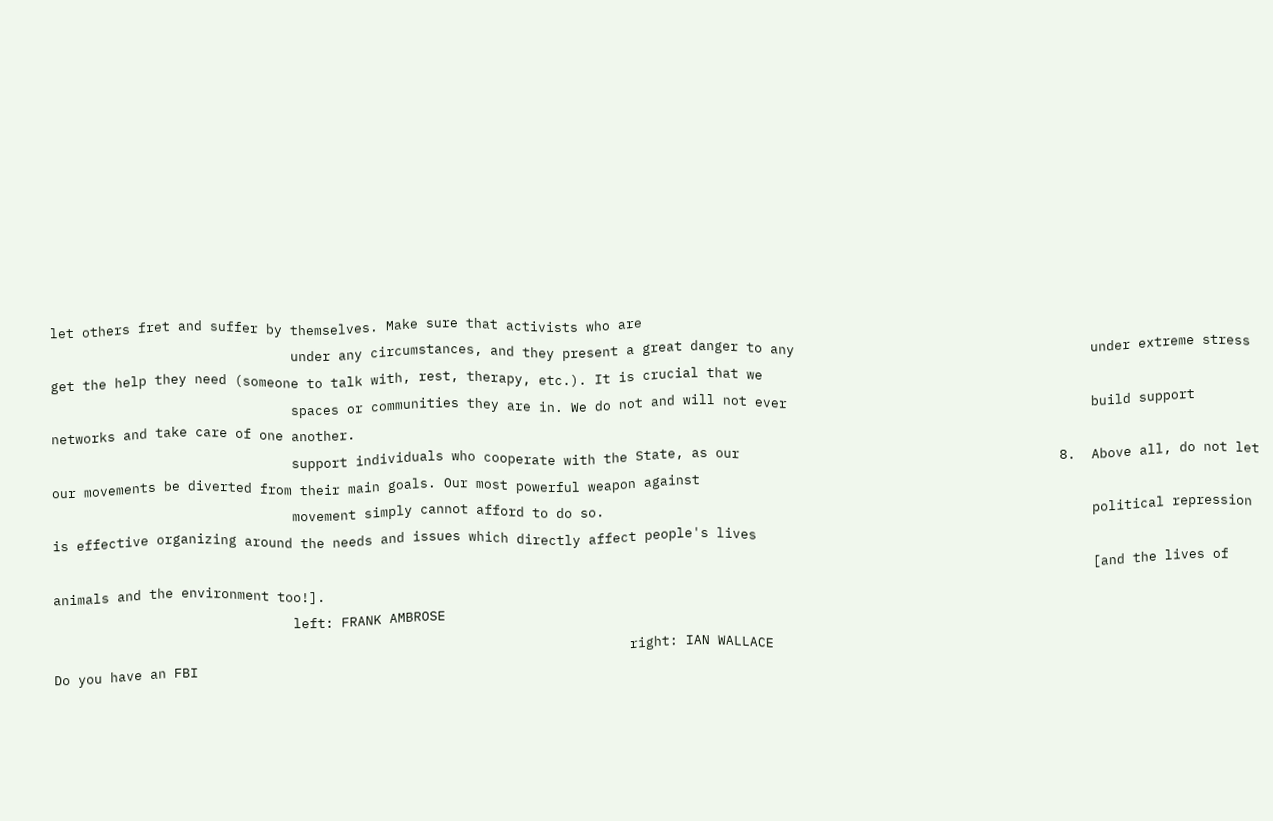let others fret and suffer by themselves. Make sure that activists who are
                              under any circumstances, and they present a great danger to any                                     under extreme stress get the help they need (someone to talk with, rest, therapy, etc.). It is crucial that we
                              spaces or communities they are in. We do not and will not ever                                      build support networks and take care of one another.
                              support individuals who cooperate with the State, as our                                        8.  Above all, do not let our movements be diverted from their main goals. Our most powerful weapon against
                              movement simply cannot afford to do so.                                                             political repression is effective organizing around the needs and issues which directly affect people's lives
                                                                                                                                  [and the lives of animals and the environment too!].
                              left: FRANK AMBROSE
                                                                        right: IAN WALLACE                                                                     Do you have an FBI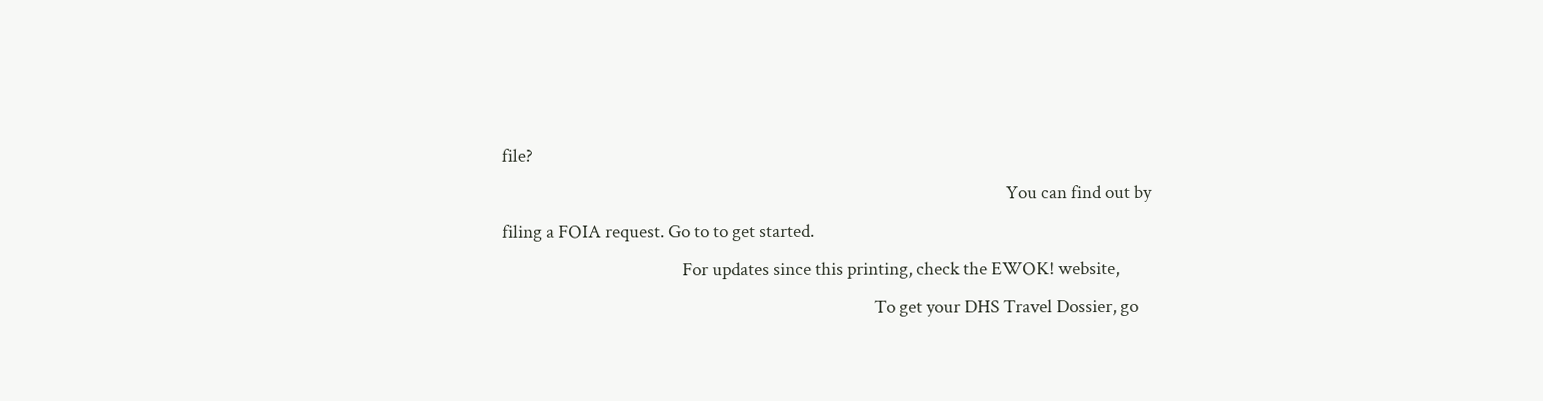file?
                                                                                                                              You can find out by filing a FOIA request. Go to to get started.
                                             For updates since this printing, check the EWOK! website,
                                                                                             To get your DHS Travel Dossier, go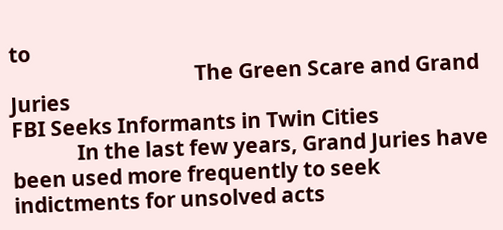to
                                     The Green Scare and Grand Juries                                                                                            FBI Seeks Informants in Twin Cities
             In the last few years, Grand Juries have been used more frequently to seek indictments for unsolved acts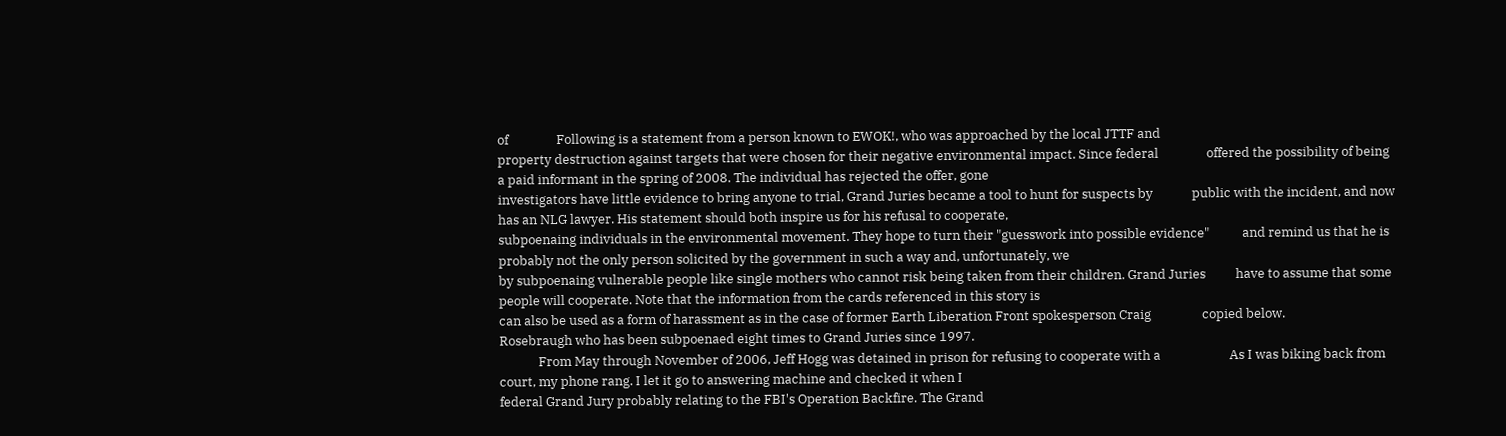of                Following is a statement from a person known to EWOK!, who was approached by the local JTTF and
property destruction against targets that were chosen for their negative environmental impact. Since federal                offered the possibility of being a paid informant in the spring of 2008. The individual has rejected the offer, gone
investigators have little evidence to bring anyone to trial, Grand Juries became a tool to hunt for suspects by             public with the incident, and now has an NLG lawyer. His statement should both inspire us for his refusal to cooperate,
subpoenaing individuals in the environmental movement. They hope to turn their "guesswork into possible evidence"           and remind us that he is probably not the only person solicited by the government in such a way and, unfortunately, we
by subpoenaing vulnerable people like single mothers who cannot risk being taken from their children. Grand Juries          have to assume that some people will cooperate. Note that the information from the cards referenced in this story is
can also be used as a form of harassment as in the case of former Earth Liberation Front spokesperson Craig                 copied below.
Rosebraugh who has been subpoenaed eight times to Grand Juries since 1997.
             From May through November of 2006, Jeff Hogg was detained in prison for refusing to cooperate with a                       As I was biking back from court, my phone rang. I let it go to answering machine and checked it when I
federal Grand Jury probably relating to the FBI's Operation Backfire. The Grand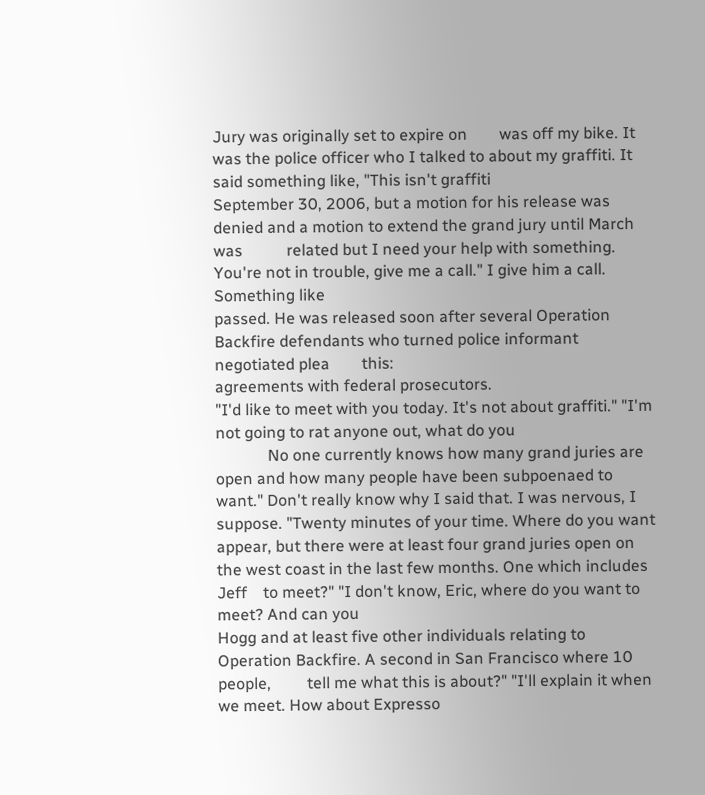Jury was originally set to expire on        was off my bike. It was the police officer who I talked to about my graffiti. It said something like, "This isn't graffiti
September 30, 2006, but a motion for his release was denied and a motion to extend the grand jury until March was           related but I need your help with something. You're not in trouble, give me a call." I give him a call. Something like
passed. He was released soon after several Operation Backfire defendants who turned police informant negotiated plea        this:
agreements with federal prosecutors.                                                                                                    "I'd like to meet with you today. It's not about graffiti." "I'm not going to rat anyone out, what do you
             No one currently knows how many grand juries are open and how many people have been subpoenaed to              want." Don't really know why I said that. I was nervous, I suppose. "Twenty minutes of your time. Where do you want
appear, but there were at least four grand juries open on the west coast in the last few months. One which includes Jeff    to meet?" "I don't know, Eric, where do you want to meet? And can you
Hogg and at least five other individuals relating to Operation Backfire. A second in San Francisco where 10 people,         tell me what this is about?" "I'll explain it when we meet. How about Expresso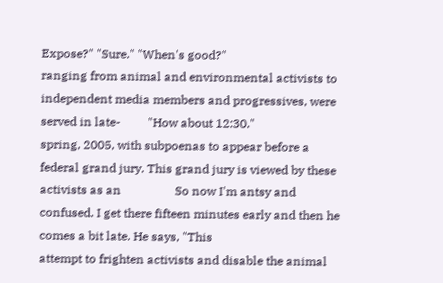Expose?" "Sure." "When's good?"
ranging from animal and environmental activists to independent media members and progressives, were served in late-         "How about 12:30."
spring, 2005, with subpoenas to appear before a federal grand jury. This grand jury is viewed by these activists as an                  So now I'm antsy and confused. I get there fifteen minutes early and then he comes a bit late. He says, "This
attempt to frighten activists and disable the animal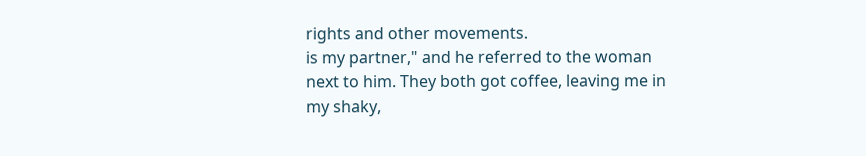rights and other movements.                                            is my partner," and he referred to the woman next to him. They both got coffee, leaving me in my shaky,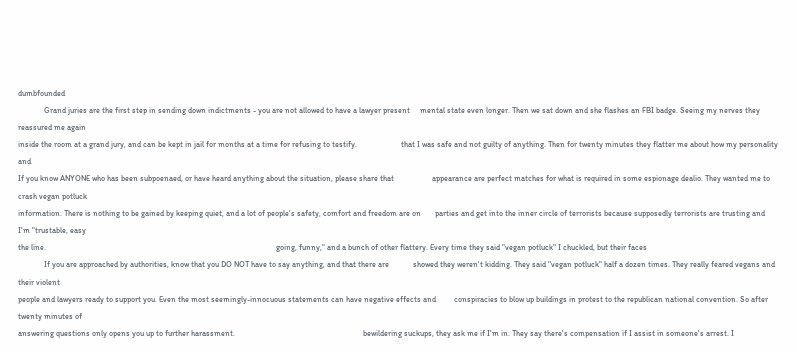dumbfounded
             Grand juries are the first step in sending down indictments - you are not allowed to have a lawyer present     mental state even longer. Then we sat down and she flashes an FBI badge. Seeing my nerves they reassured me again
inside the room at a grand jury, and can be kept in jail for months at a time for refusing to testify.                      that I was safe and not guilty of anything. Then for twenty minutes they flatter me about how my personality and
If you know ANYONE who has been subpoenaed, or have heard anything about the situation, please share that                   appearance are perfect matches for what is required in some espionage dealio. They wanted me to crash vegan potluck
information. There is nothing to be gained by keeping quiet, and a lot of people's safety, comfort and freedom are on       parties and get into the inner circle of terrorists because supposedly terrorists are trusting and I'm "trustable, easy
the line.                                                                                                                   going, funny," and a bunch of other flattery. Every time they said "vegan potluck" I chuckled, but their faces
             If you are approached by authorities, know that you DO NOT have to say anything, and that there are            showed they weren't kidding. They said "vegan potluck" half a dozen times. They really feared vegans and their violent
people and lawyers ready to support you. Even the most seemingly-innocuous statements can have negative effects and         conspiracies to blow up buildings in protest to the republican national convention. So after twenty minutes of
answering questions only opens you up to further harassment.                                                                bewildering suckups, they ask me if I'm in. They say there's compensation if I assist in someone's arrest. I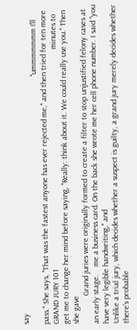say
                                                                                                                            "ummmmmmm I'll pass." She says, "That was the fastest anyone has ever rejected me," and then tried for ten more
GRAND JURY 101                                                                                                              minutes to get me to change her mind before saying, "Really: think about it. We could really use you." Then she gave
              Grand juries were originally formed to create a filter to stop unjustified felony cases at an early stage.    me a business card. On the back she wrote me her cell phone number. I said "you have very legible handwriting," and
Unlike a trial jury, which decides whether a suspect is guilty, a grand jury merely decides whether there’s probable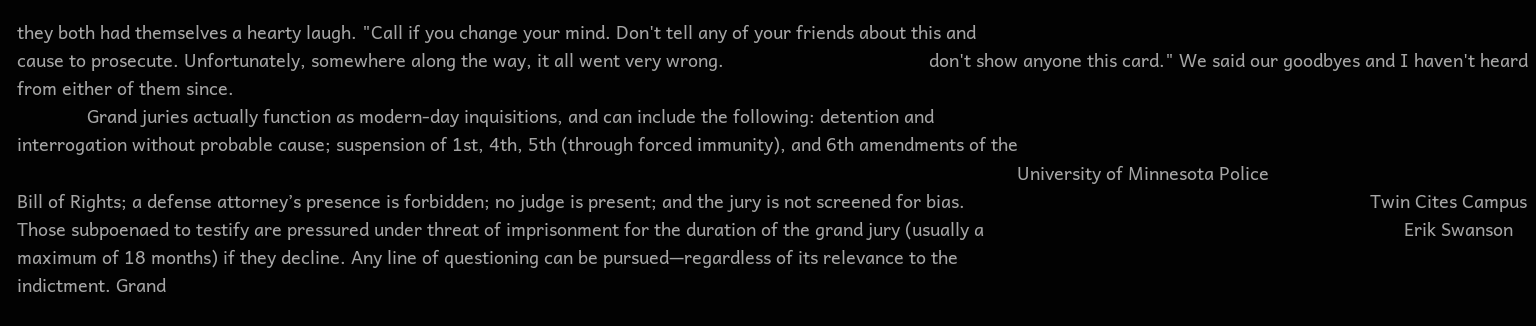they both had themselves a hearty laugh. "Call if you change your mind. Don't tell any of your friends about this and
cause to prosecute. Unfortunately, somewhere along the way, it all went very wrong.                                         don't show anyone this card." We said our goodbyes and I haven't heard from either of them since.
              Grand juries actually function as modern-day inquisitions, and can include the following: detention and
interrogation without probable cause; suspension of 1st, 4th, 5th (through forced immunity), and 6th amendments of the
                                                                                                                                                                                                        University of Minnesota Police
Bill of Rights; a defense attorney’s presence is forbidden; no judge is present; and the jury is not screened for bias.                                                                                 Twin Cites Campus
Those subpoenaed to testify are pressured under threat of imprisonment for the duration of the grand jury (usually a                                                                                    Erik Swanson
maximum of 18 months) if they decline. Any line of questioning can be pursued—regardless of its relevance to the
indictment. Grand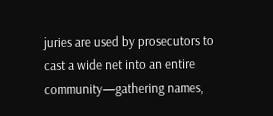juries are used by prosecutors to cast a wide net into an entire community—gathering names,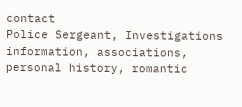contact                                                                                   Police Sergeant, Investigations
information, associations, personal history, romantic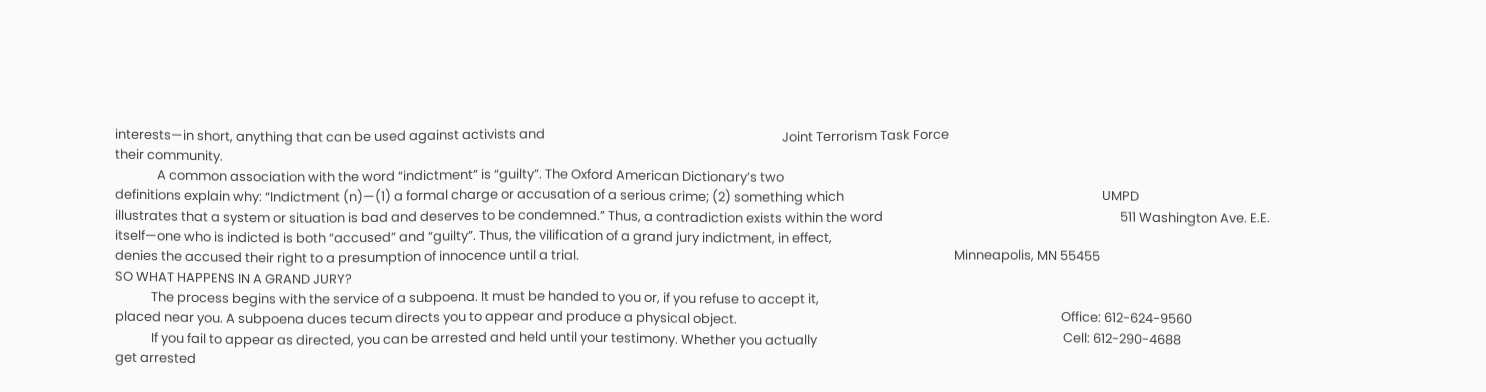interests—in short, anything that can be used against activists and                                                                               Joint Terrorism Task Force
their community.
              A common association with the word “indictment” is “guilty”. The Oxford American Dictionary’s two
definitions explain why: “Indictment (n)—(1) a formal charge or accusation of a serious crime; (2) something which                                                                                      UMPD
illustrates that a system or situation is bad and deserves to be condemned.” Thus, a contradiction exists within the word                                                                               511 Washington Ave. E.E.
itself—one who is indicted is both “accused” and “guilty”. Thus, the vilification of a grand jury indictment, in effect,
denies the accused their right to a presumption of innocence until a trial.                                                                                                                             Minneapolis, MN 55455
SO WHAT HAPPENS IN A GRAND JURY?
            The process begins with the service of a subpoena. It must be handed to you or, if you refuse to accept it,
placed near you. A subpoena duces tecum directs you to appear and produce a physical object.                                                                                                            Office: 612-624-9560
            If you fail to appear as directed, you can be arrested and held until your testimony. Whether you actually                                                                                  Cell: 612-290-4688
get arrested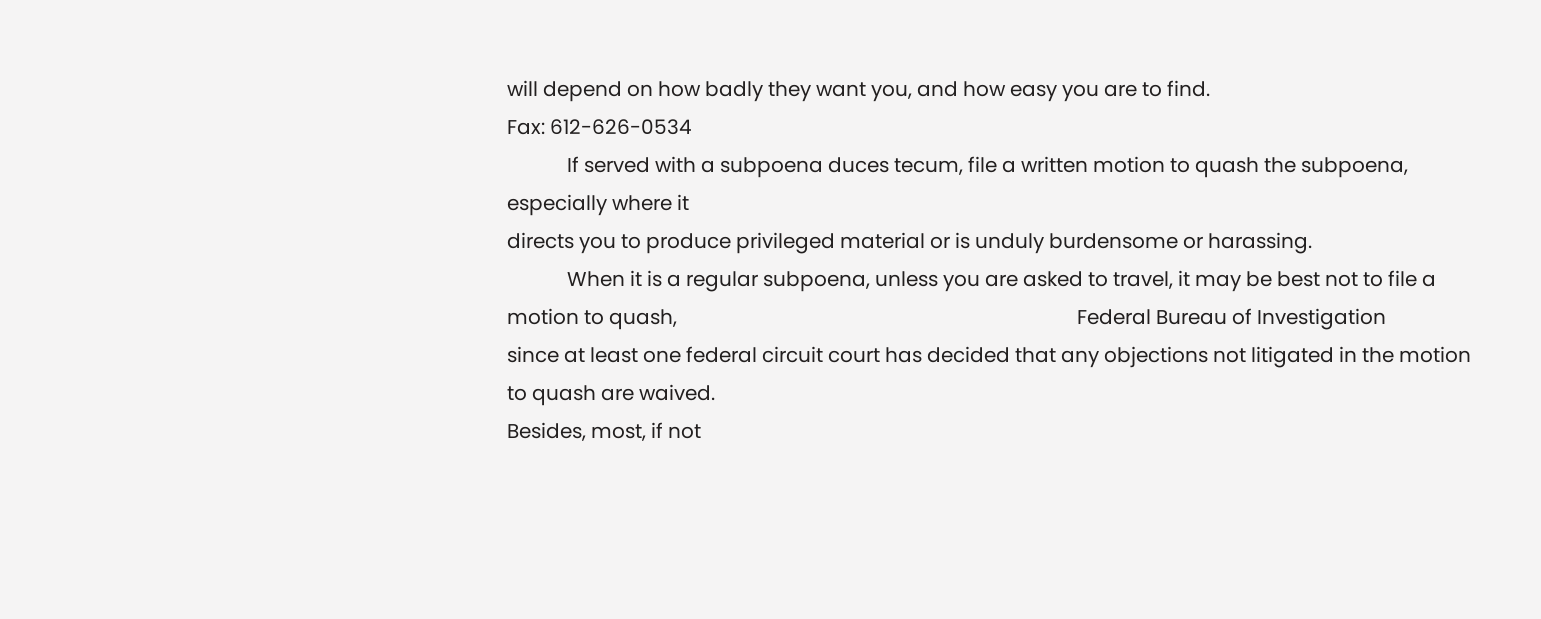will depend on how badly they want you, and how easy you are to find.                                                                                                                      Fax: 612-626-0534
            If served with a subpoena duces tecum, file a written motion to quash the subpoena, especially where it
directs you to produce privileged material or is unduly burdensome or harassing.
            When it is a regular subpoena, unless you are asked to travel, it may be best not to file a motion to quash,                                                                                Federal Bureau of Investigation
since at least one federal circuit court has decided that any objections not litigated in the motion to quash are waived.
Besides, most, if not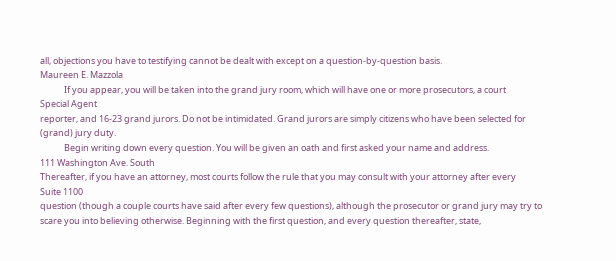all, objections you have to testifying cannot be dealt with except on a question-by-question basis.                                                                               Maureen E. Mazzola
            If you appear, you will be taken into the grand jury room, which will have one or more prosecutors, a court                                                                                 Special Agent
reporter, and 16-23 grand jurors. Do not be intimidated. Grand jurors are simply citizens who have been selected for
(grand) jury duty.
            Begin writing down every question. You will be given an oath and first asked your name and address.                                                                                         111 Washington Ave. South
Thereafter, if you have an attorney, most courts follow the rule that you may consult with your attorney after every                                                                                    Suite 1100
question (though a couple courts have said after every few questions), although the prosecutor or grand jury may try to
scare you into believing otherwise. Beginning with the first question, and every question thereafter, state,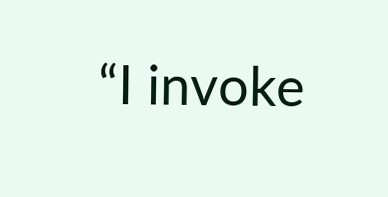“I invoke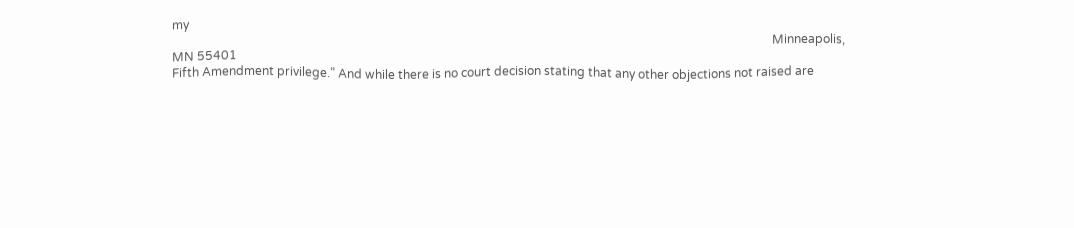my
                                                                                                                                                                                                        Minneapolis, MN 55401
Fifth Amendment privilege.” And while there is no court decision stating that any other objections not raised are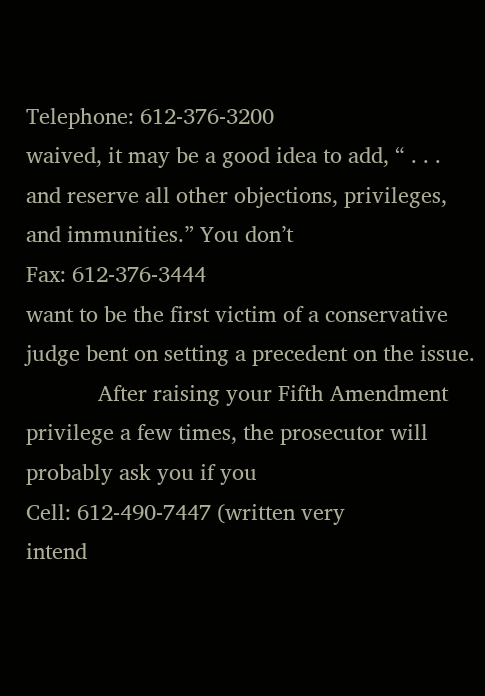Telephone: 612-376-3200
waived, it may be a good idea to add, “ . . . and reserve all other objections, privileges, and immunities.” You don’t                                                                                  Fax: 612-376-3444
want to be the first victim of a conservative judge bent on setting a precedent on the issue.
            After raising your Fifth Amendment privilege a few times, the prosecutor will probably ask you if you                                                                                       Cell: 612-490-7447 (written very
intend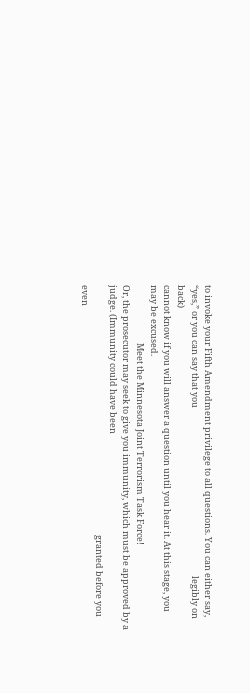to invoke your Fifth Amendment privilege to all questions. You can either say, “yes,” or you can say that you                                                                                    legibly on back)
cannot know if you will answer a question until you hear it. At this stage, you may be excused.
                             Meet the Minnesota Joint Terrorism Task Force!                                                  Or, the prosecutor may seek to give you immunity, which must be approved by a judge. (Immunity could have been
                                                                                                                             granted before you even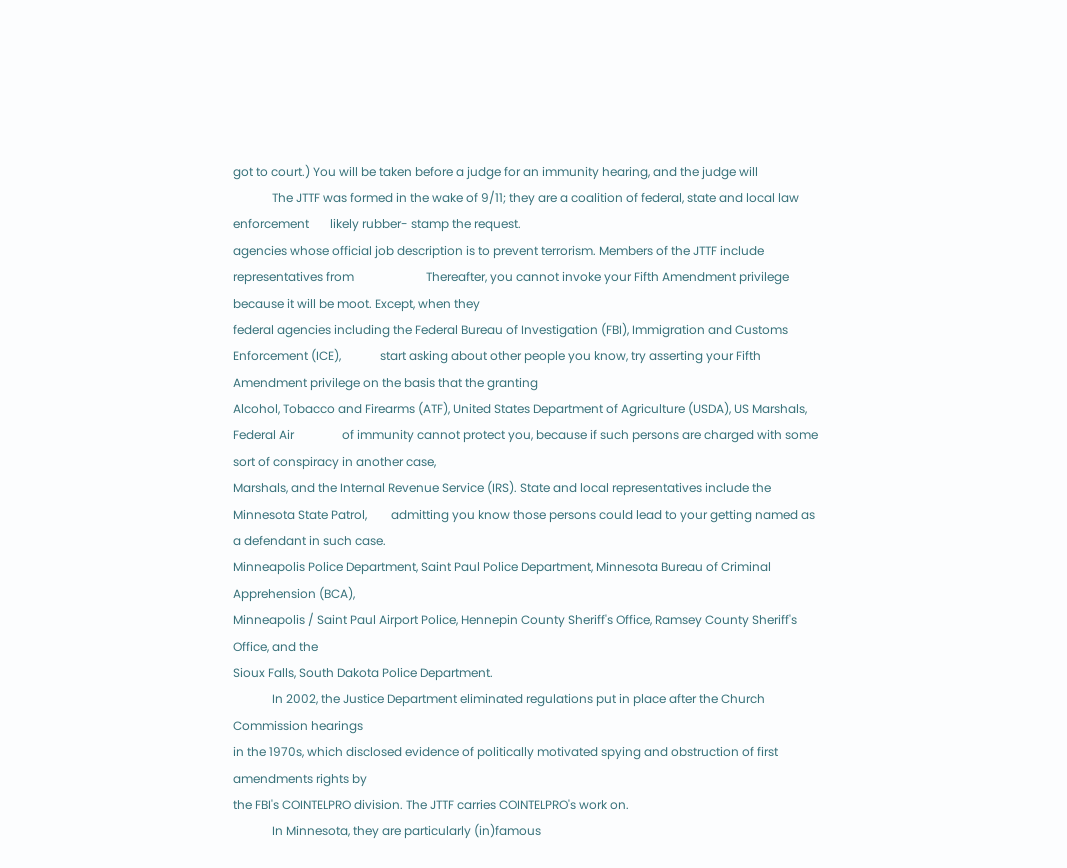got to court.) You will be taken before a judge for an immunity hearing, and the judge will
             The JTTF was formed in the wake of 9/11; they are a coalition of federal, state and local law enforcement       likely rubber- stamp the request.
agencies whose official job description is to prevent terrorism. Members of the JTTF include representatives from                        Thereafter, you cannot invoke your Fifth Amendment privilege because it will be moot. Except, when they
federal agencies including the Federal Bureau of Investigation (FBI), Immigration and Customs Enforcement (ICE),             start asking about other people you know, try asserting your Fifth Amendment privilege on the basis that the granting
Alcohol, Tobacco and Firearms (ATF), United States Department of Agriculture (USDA), US Marshals, Federal Air                of immunity cannot protect you, because if such persons are charged with some sort of conspiracy in another case,
Marshals, and the Internal Revenue Service (IRS). State and local representatives include the Minnesota State Patrol,        admitting you know those persons could lead to your getting named as a defendant in such case.
Minneapolis Police Department, Saint Paul Police Department, Minnesota Bureau of Criminal Apprehension (BCA),
Minneapolis / Saint Paul Airport Police, Hennepin County Sheriff's Office, Ramsey County Sheriff's Office, and the
Sioux Falls, South Dakota Police Department.
             In 2002, the Justice Department eliminated regulations put in place after the Church Commission hearings
in the 1970s, which disclosed evidence of politically motivated spying and obstruction of first amendments rights by
the FBI's COINTELPRO division. The JTTF carries COINTELPRO's work on.
             In Minnesota, they are particularly (in)famous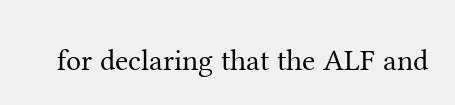for declaring that the ALF and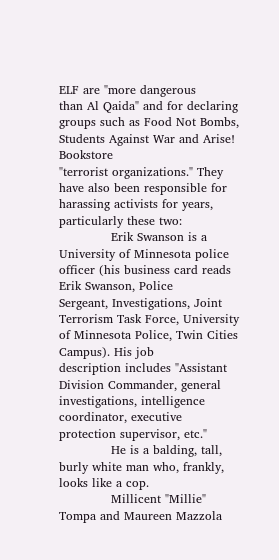ELF are "more dangerous
than Al Qaida" and for declaring groups such as Food Not Bombs, Students Against War and Arise! Bookstore
"terrorist organizations." They have also been responsible for harassing activists for years, particularly these two:
             Erik Swanson is a University of Minnesota police officer (his business card reads Erik Swanson, Police
Sergeant, Investigations, Joint Terrorism Task Force, University of Minnesota Police, Twin Cities Campus). His job
description includes "Assistant Division Commander, general investigations, intelligence coordinator, executive
protection supervisor, etc."
             He is a balding, tall, burly white man who, frankly, looks like a cop.
             Millicent "Millie" Tompa and Maureen Mazzola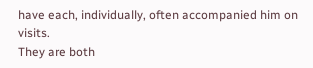have each, individually, often accompanied him on visits.
They are both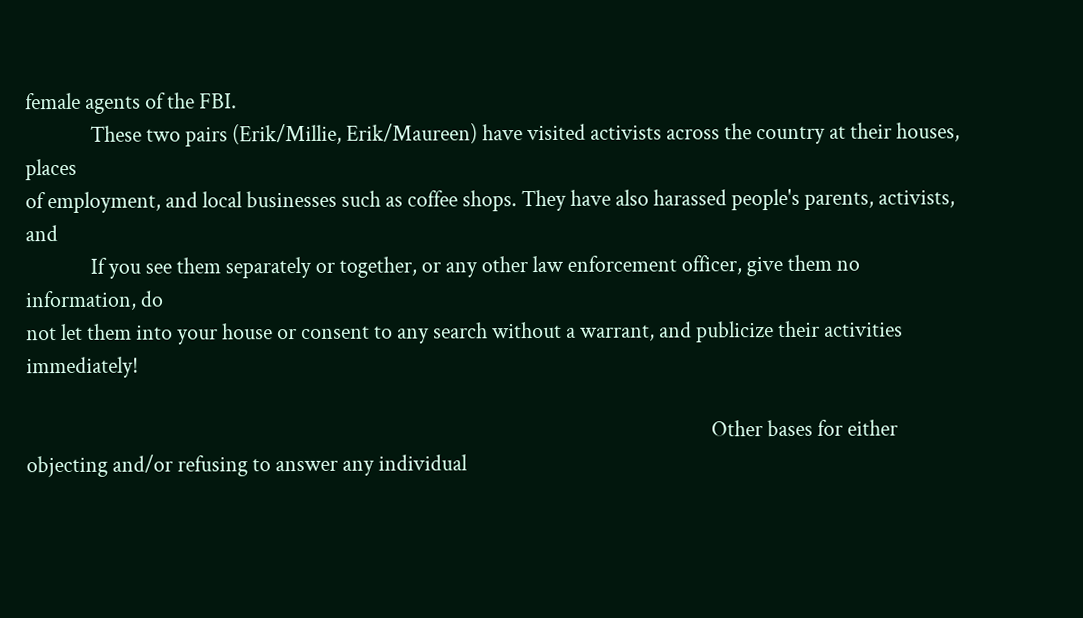female agents of the FBI.
             These two pairs (Erik/Millie, Erik/Maureen) have visited activists across the country at their houses, places
of employment, and local businesses such as coffee shops. They have also harassed people's parents, activists, and
             If you see them separately or together, or any other law enforcement officer, give them no information, do
not let them into your house or consent to any search without a warrant, and publicize their activities immediately!

                                                                                                                                         Other bases for either objecting and/or refusing to answer any individual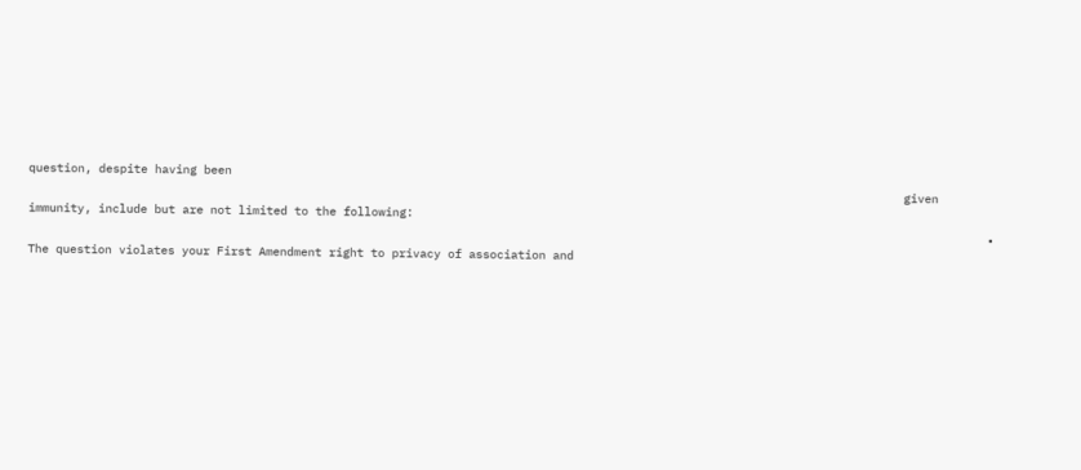question, despite having been
                                                                                                                             given immunity, include but are not limited to the following:
                                                                                                                                         •      The question violates your First Amendment right to privacy of association and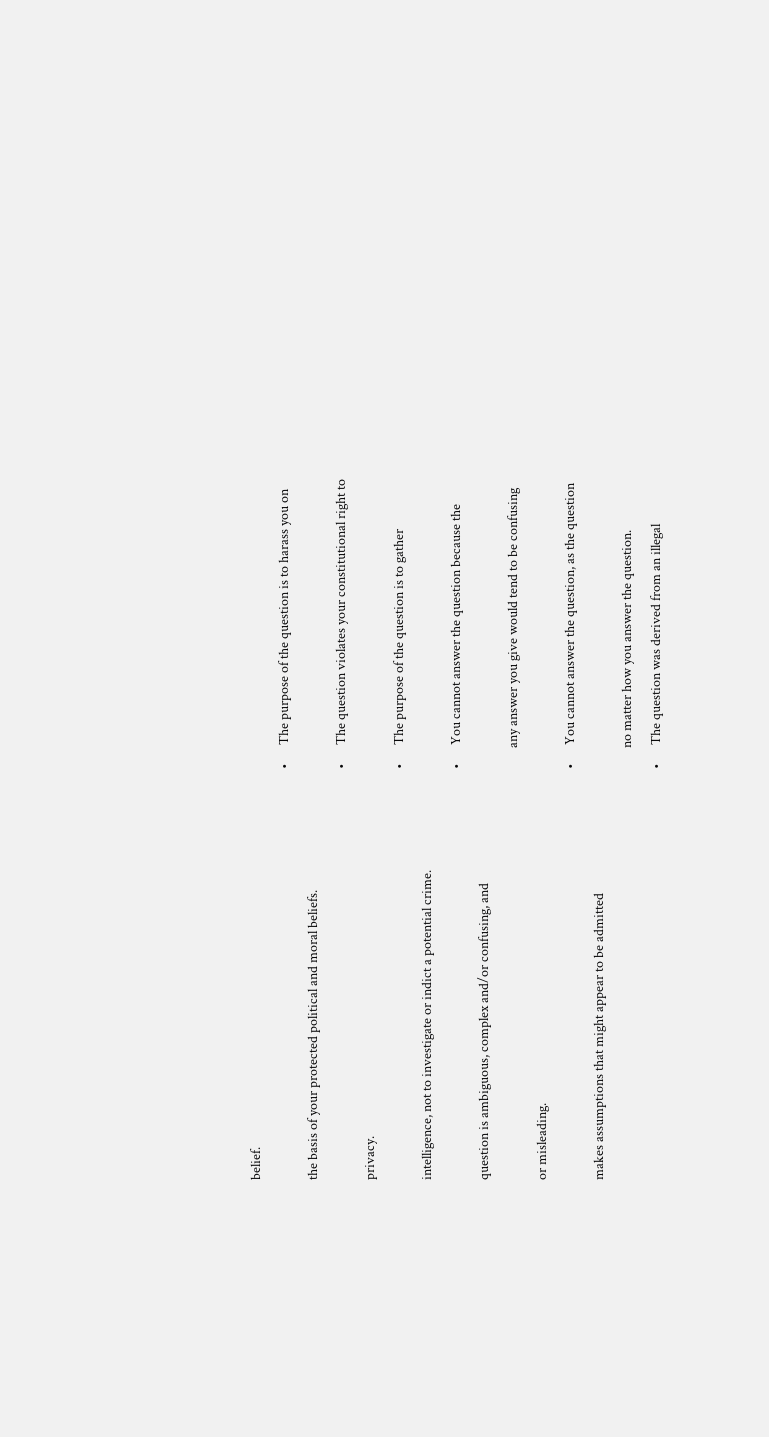belief.
                                                                                                                                         •      The purpose of the question is to harass you on the basis of your protected political and moral beliefs.
                                                                                                                                         •      The question violates your constitutional right to privacy.
                                                                                                                                         •      The purpose of the question is to gather intelligence, not to investigate or indict a potential crime.
                                                                                                                                         •      You cannot answer the question because the question is ambiguous, complex and/or confusing, and
                                                                                                                                                any answer you give would tend to be confusing or misleading.
                                                                                                                                         •      You cannot answer the question, as the question makes assumptions that might appear to be admitted
                                                                                                                                                no matter how you answer the question.
                                                                                                                                         •      The question was derived from an illegal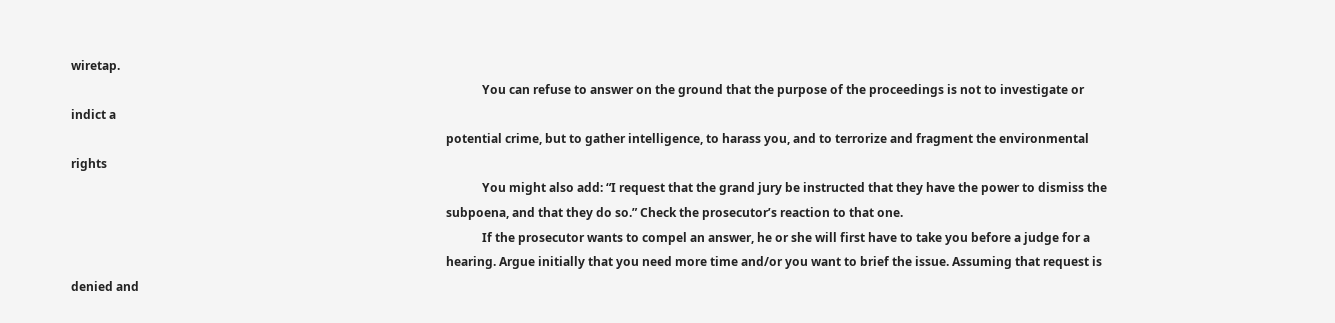wiretap.
                                                                                                                                         You can refuse to answer on the ground that the purpose of the proceedings is not to investigate or indict a
                                                                                                                             potential crime, but to gather intelligence, to harass you, and to terrorize and fragment the environmental rights
                                                                                                                                         You might also add: “I request that the grand jury be instructed that they have the power to dismiss the
                                                                                                                             subpoena, and that they do so.” Check the prosecutor’s reaction to that one.
                                                                                                                                         If the prosecutor wants to compel an answer, he or she will first have to take you before a judge for a
                                                                                                                             hearing. Argue initially that you need more time and/or you want to brief the issue. Assuming that request is denied and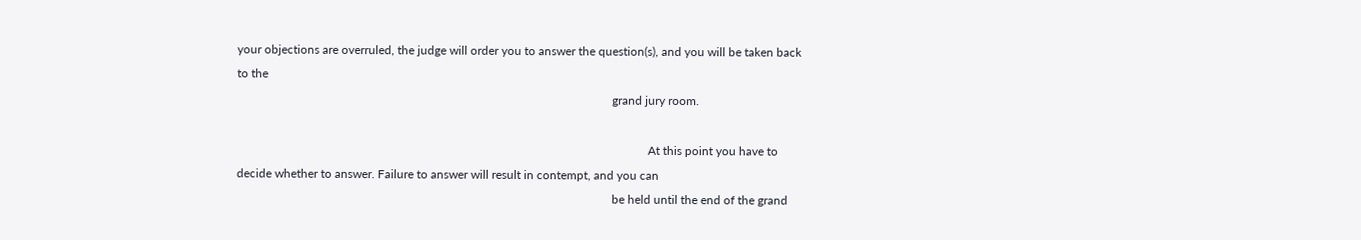your objections are overruled, the judge will order you to answer the question(s), and you will be taken back to the
                                                                                                                             grand jury room.

                                                                                                                                         At this point you have to decide whether to answer. Failure to answer will result in contempt, and you can
                                                                                                                             be held until the end of the grand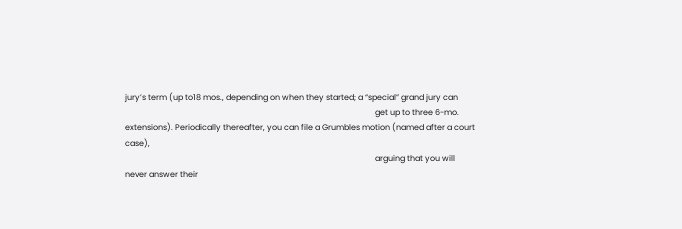jury’s term (up to18 mos., depending on when they started; a “special” grand jury can
                                                                                                                             get up to three 6-mo. extensions). Periodically thereafter, you can file a Grumbles motion (named after a court case),
                                                                                                                             arguing that you will never answer their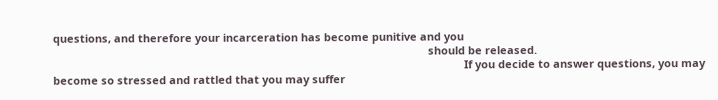questions, and therefore your incarceration has become punitive and you
                                                                                                                             should be released.
                                                                                                                                         If you decide to answer questions, you may become so stressed and rattled that you may suffer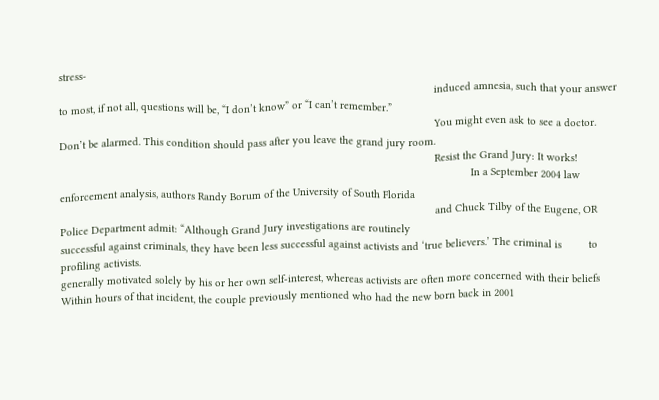stress-
                                                                                                                             induced amnesia, such that your answer to most, if not all, questions will be, “I don’t know” or “I can’t remember.”
                                                                                                                             You might even ask to see a doctor. Don’t be alarmed. This condition should pass after you leave the grand jury room.
                                                                                                                             Resist the Grand Jury: It works!
                                                                                                                                         In a September 2004 law enforcement analysis, authors Randy Borum of the University of South Florida
                                                                                                                             and Chuck Tilby of the Eugene, OR Police Department admit: “Although Grand Jury investigations are routinely
successful against criminals, they have been less successful against activists and ‘true believers.’ The criminal is         to profiling activists.
generally motivated solely by his or her own self-interest, whereas activists are often more concerned with their beliefs                 Within hours of that incident, the couple previously mentioned who had the new born back in 2001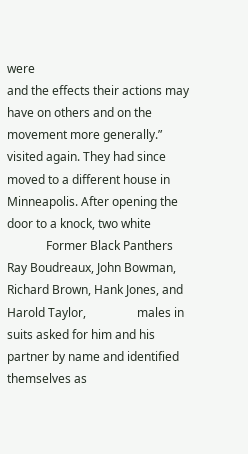were
and the effects their actions may have on others and on the movement more generally.”                                        visited again. They had since moved to a different house in Minneapolis. After opening the door to a knock, two white
             Former Black Panthers Ray Boudreaux, John Bowman, Richard Brown, Hank Jones, and Harold Taylor,                 males in suits asked for him and his partner by name and identified themselves as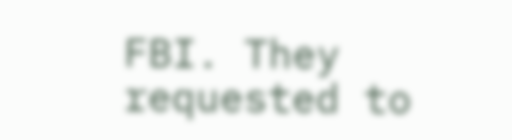FBI. They requested to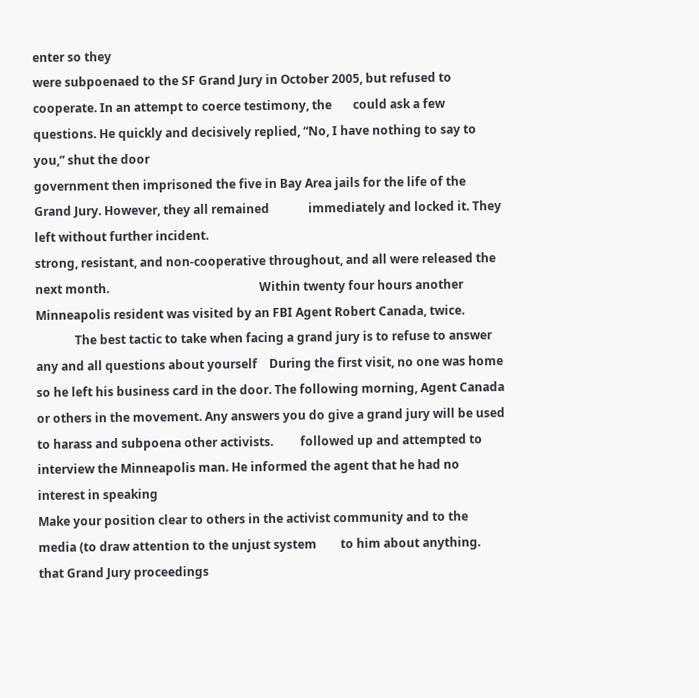enter so they
were subpoenaed to the SF Grand Jury in October 2005, but refused to cooperate. In an attempt to coerce testimony, the       could ask a few questions. He quickly and decisively replied, “No, I have nothing to say to you,” shut the door
government then imprisoned the five in Bay Area jails for the life of the Grand Jury. However, they all remained             immediately and locked it. They left without further incident.
strong, resistant, and non-cooperative throughout, and all were released the next month.                                                  Within twenty four hours another Minneapolis resident was visited by an FBI Agent Robert Canada, twice.
             The best tactic to take when facing a grand jury is to refuse to answer any and all questions about yourself    During the first visit, no one was home so he left his business card in the door. The following morning, Agent Canada
or others in the movement. Any answers you do give a grand jury will be used to harass and subpoena other activists.         followed up and attempted to interview the Minneapolis man. He informed the agent that he had no interest in speaking
Make your position clear to others in the activist community and to the media (to draw attention to the unjust system        to him about anything.
that Grand Jury proceedings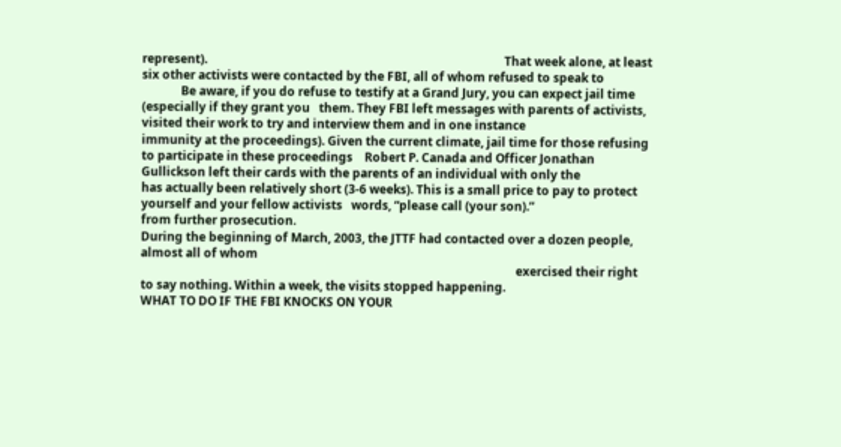represent).                                                                                                   That week alone, at least six other activists were contacted by the FBI, all of whom refused to speak to
             Be aware, if you do refuse to testify at a Grand Jury, you can expect jail time (especially if they grant you   them. They FBI left messages with parents of activists, visited their work to try and interview them and in one instance
immunity at the proceedings). Given the current climate, jail time for those refusing to participate in these proceedings    Robert P. Canada and Officer Jonathan Gullickson left their cards with the parents of an individual with only the
has actually been relatively short (3-6 weeks). This is a small price to pay to protect yourself and your fellow activists   words, “please call (your son).”
from further prosecution.                                                                                                                 During the beginning of March, 2003, the JTTF had contacted over a dozen people, almost all of whom
                                                                                                                             exercised their right to say nothing. Within a week, the visits stopped happening.
WHAT TO DO IF THE FBI KNOCKS ON YOUR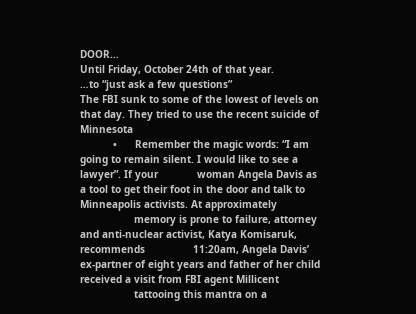DOOR…                                                                                                Until Friday, October 24th of that year.
…to “just ask a few questions”                                                                                                            The FBI sunk to some of the lowest of levels on that day. They tried to use the recent suicide of Minnesota
           •      Remember the magic words: “I am going to remain silent. I would like to see a lawyer”. If your             woman Angela Davis as a tool to get their foot in the door and talk to Minneapolis activists. At approximately
                  memory is prone to failure, attorney and anti-nuclear activist, Katya Komisaruk, recommends                11:20am, Angela Davis’ ex-partner of eight years and father of her child received a visit from FBI agent Millicent
                  tattooing this mantra on a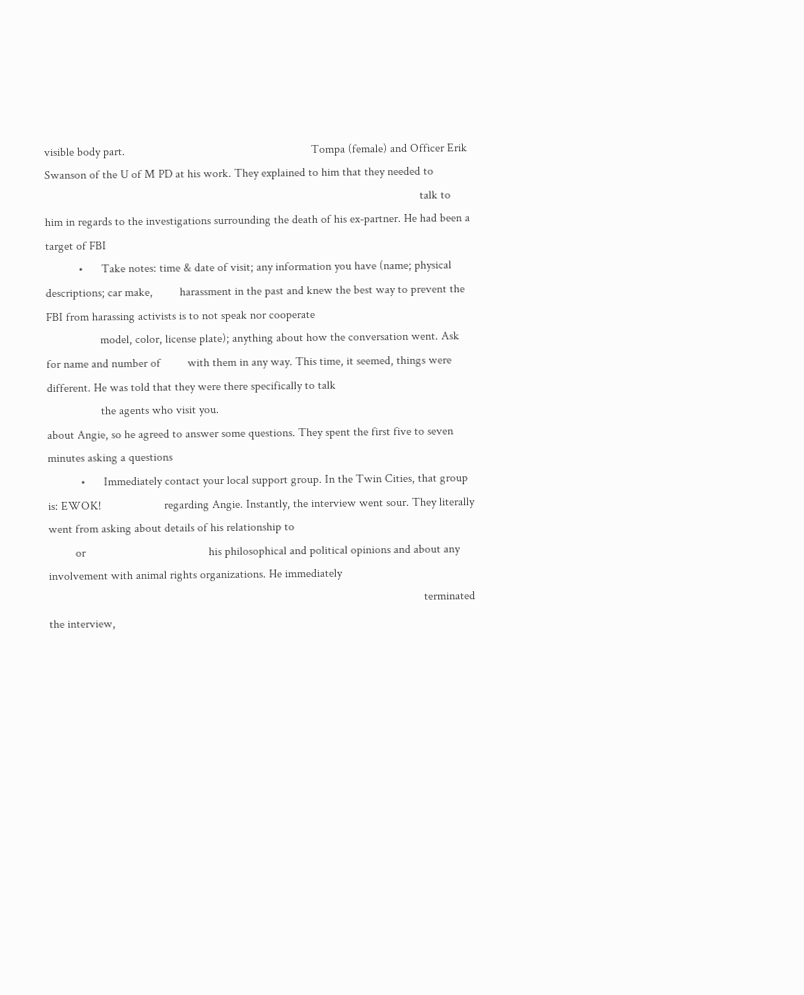visible body part.                                                              Tompa (female) and Officer Erik Swanson of the U of M PD at his work. They explained to him that they needed to
                                                                                                                             talk to him in regards to the investigations surrounding the death of his ex-partner. He had been a target of FBI
           •      Take notes: time & date of visit; any information you have (name; physical descriptions; car make,         harassment in the past and knew the best way to prevent the FBI from harassing activists is to not speak nor cooperate
                  model, color, license plate); anything about how the conversation went. Ask for name and number of         with them in any way. This time, it seemed, things were different. He was told that they were there specifically to talk
                  the agents who visit you.                                                                                  about Angie, so he agreed to answer some questions. They spent the first five to seven minutes asking a questions
           •      Immediately contact your local support group. In the Twin Cities, that group is: EWOK!                     regarding Angie. Instantly, the interview went sour. They literally went from asking about details of his relationship to
         or                                         his philosophical and political opinions and about any involvement with animal rights organizations. He immediately
                                                                                                                             terminated the interview,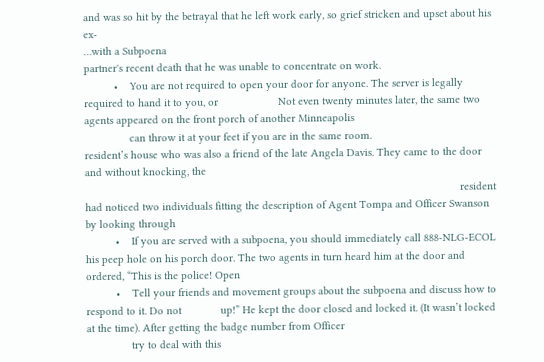and was so hit by the betrayal that he left work early, so grief stricken and upset about his ex-
…with a Subpoena                                                                                                             partner's recent death that he was unable to concentrate on work.
          •    You are not required to open your door for anyone. The server is legally required to hand it to you, or                    Not even twenty minutes later, the same two agents appeared on the front porch of another Minneapolis
               can throw it at your feet if you are in the same room.                                                        resident’s house who was also a friend of the late Angela Davis. They came to the door and without knocking, the
                                                                                                                             resident had noticed two individuals fitting the description of Agent Tompa and Officer Swanson by looking through
          •    If you are served with a subpoena, you should immediately call 888-NLG-ECOL                                   his peep hole on his porch door. The two agents in turn heard him at the door and ordered, “This is the police! Open
          •    Tell your friends and movement groups about the subpoena and discuss how to respond to it. Do not             up!” He kept the door closed and locked it. (It wasn’t locked at the time). After getting the badge number from Officer
               try to deal with this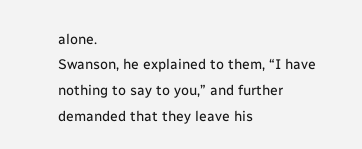alone.                                                                                  Swanson, he explained to them, “I have nothing to say to you,” and further demanded that they leave his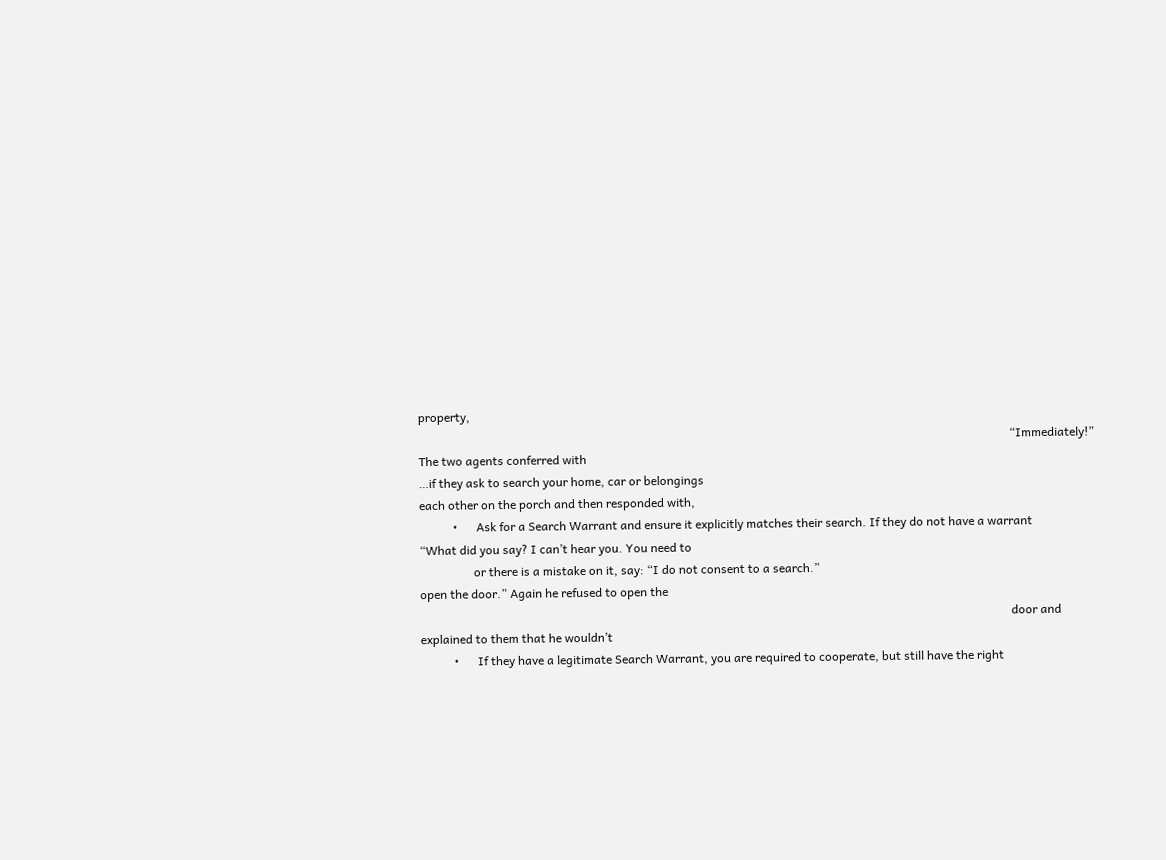property,
                                                                                                                                                                                                     “Immediately!” The two agents conferred with
…if they ask to search your home, car or belongings                                                                                                                                                  each other on the porch and then responded with,
           •      Ask for a Search Warrant and ensure it explicitly matches their search. If they do not have a warrant                                                                              “What did you say? I can’t hear you. You need to
                  or there is a mistake on it, say: “I do not consent to a search.”                                                                                                                  open the door.” Again he refused to open the
                                                                                                                                                                                                     door and explained to them that he wouldn’t
           •      If they have a legitimate Search Warrant, you are required to cooperate, but still have the right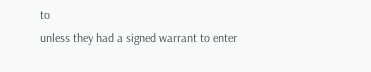to                                                                               unless they had a signed warrant to enter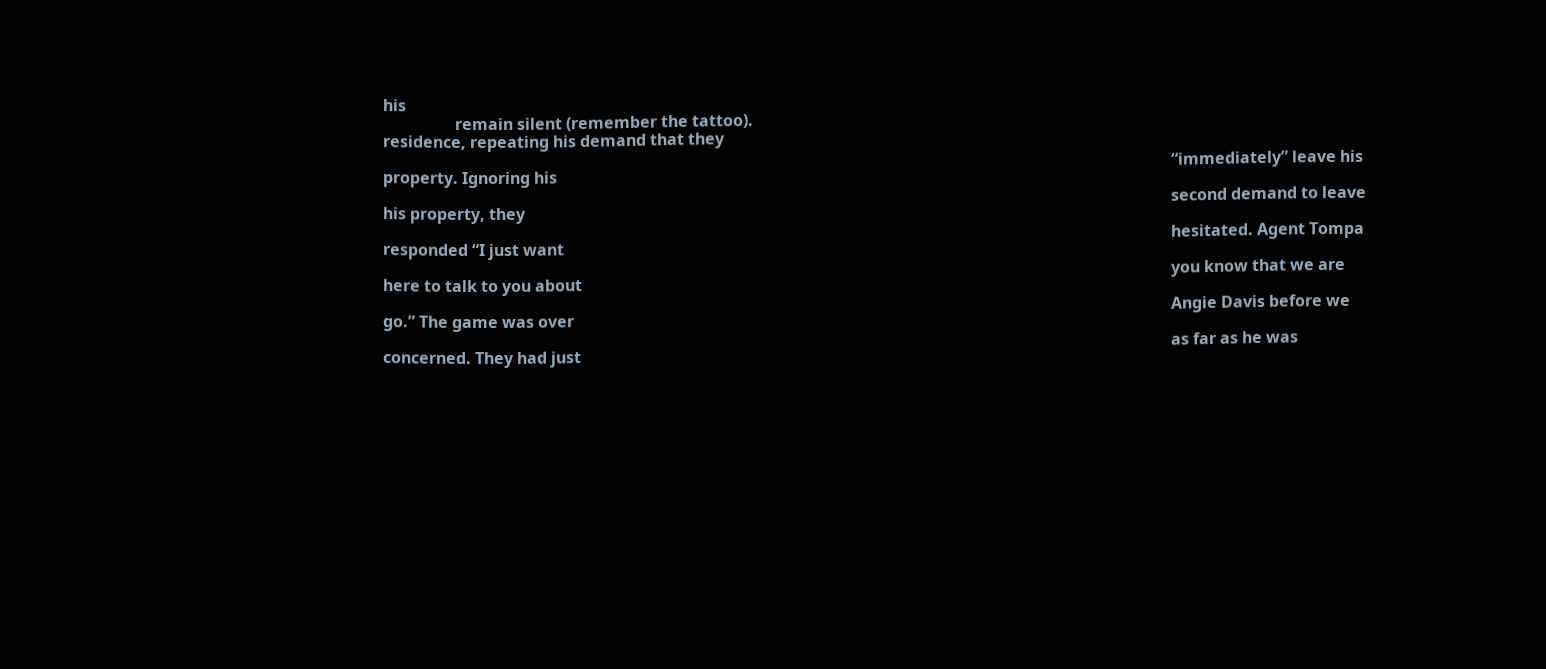his
                  remain silent (remember the tattoo).                                                                                                                                               residence, repeating his demand that they
                                                                                                                                                                                                     “immediately” leave his property. Ignoring his
                                                                                                                                                                                                     second demand to leave his property, they
                                                                                                                                                                                                     hesitated. Agent Tompa responded “I just want
                                                                                                                                                                                                     you know that we are here to talk to you about
                                                                                                                                                                                                     Angie Davis before we go.” The game was over
                                                                                                                                                                                                     as far as he was concerned. They had just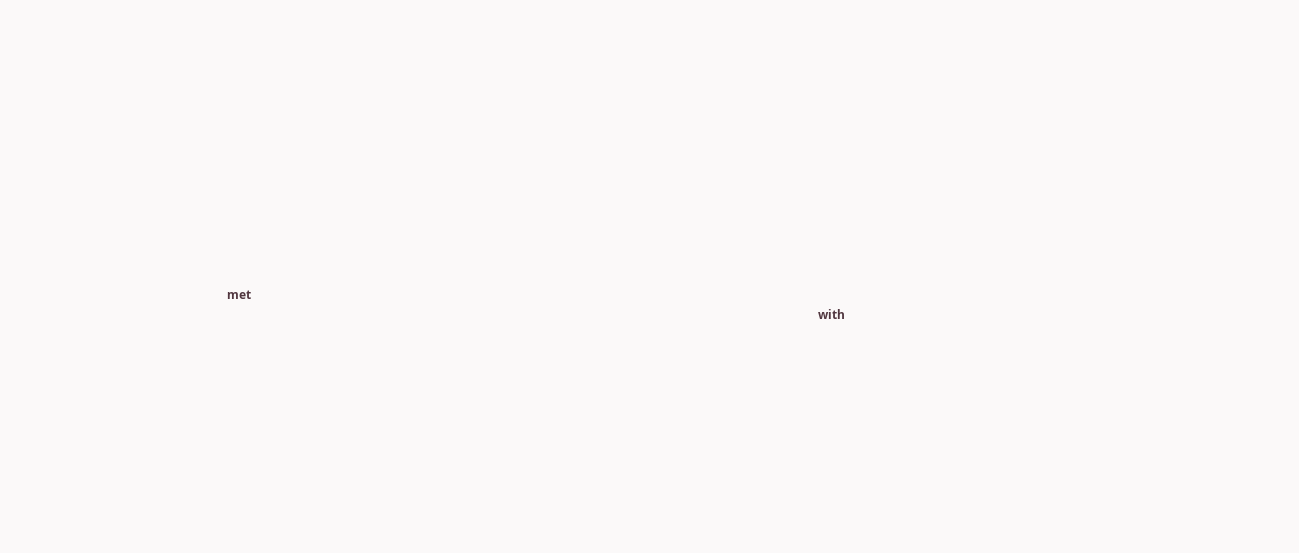met
                                                                                                                                                                                                     with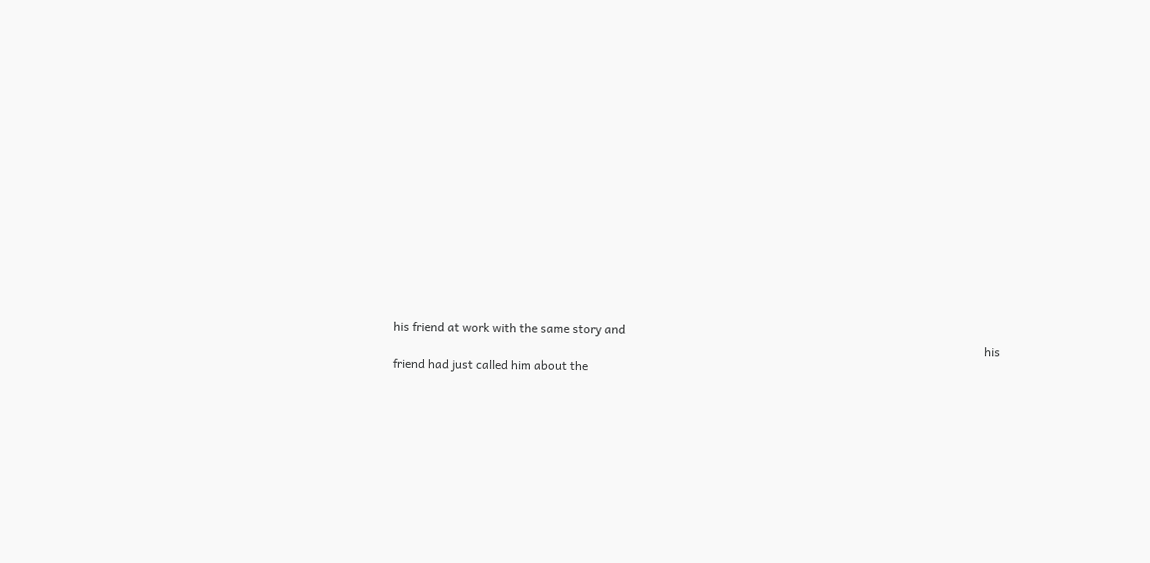his friend at work with the same story and
                                                                                                                                                                                                     his friend had just called him about the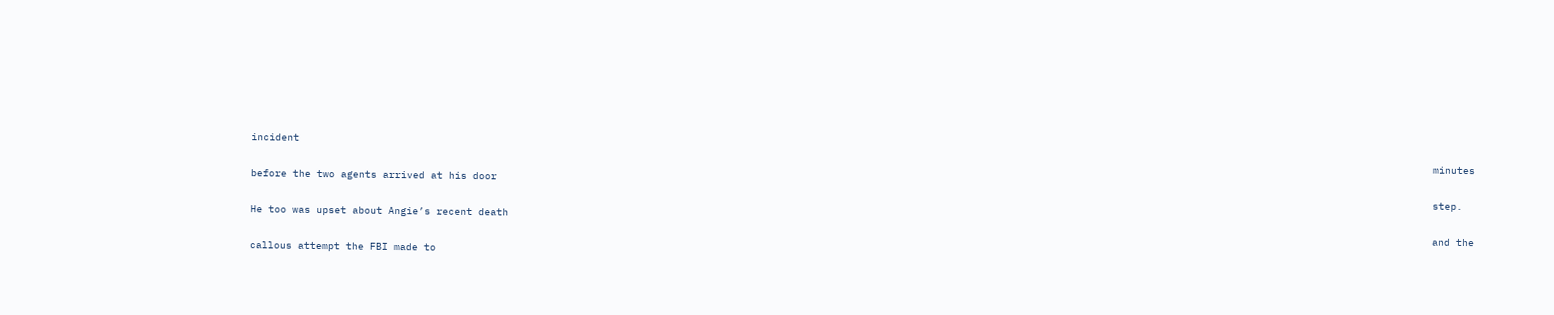incident
                                                                                                                                                                                                     minutes before the two agents arrived at his door
                                                                                                                                                                                                     step. He too was upset about Angie’s recent death
                                                                                                                                                                                                     and the callous attempt the FBI made to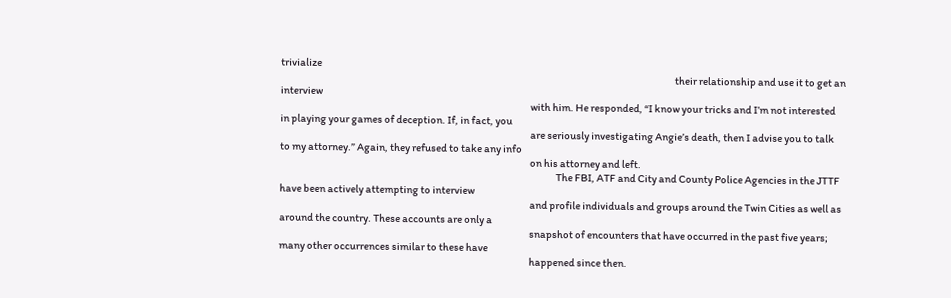trivialize
                                                                                                                                                                                                     their relationship and use it to get an interview
                                                                                                                             with him. He responded, “I know your tricks and I’m not interested in playing your games of deception. If, in fact, you
                                                                                                                             are seriously investigating Angie’s death, then I advise you to talk to my attorney.” Again, they refused to take any info
                                                                                                                             on his attorney and left.
                                                                                                                                          The FBI, ATF and City and County Police Agencies in the JTTF have been actively attempting to interview
                                                                                                                             and profile individuals and groups around the Twin Cities as well as around the country. These accounts are only a
                                                                                                                             snapshot of encounters that have occurred in the past five years; many other occurrences similar to these have
                                                                                                                             happened since then.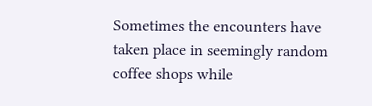Sometimes the encounters have taken place in seemingly random coffee shops while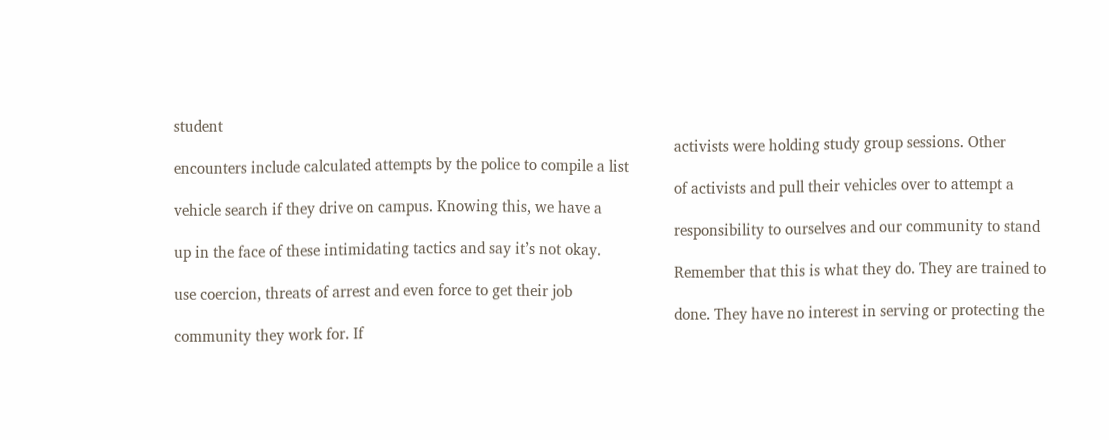student
                                                                                                                             activists were holding study group sessions. Other encounters include calculated attempts by the police to compile a list
                                                                                                                             of activists and pull their vehicles over to attempt a vehicle search if they drive on campus. Knowing this, we have a
                                                                                                                             responsibility to ourselves and our community to stand up in the face of these intimidating tactics and say it’s not okay.
                                                                                                                             Remember that this is what they do. They are trained to use coercion, threats of arrest and even force to get their job
                                                                                                                             done. They have no interest in serving or protecting the community they work for. If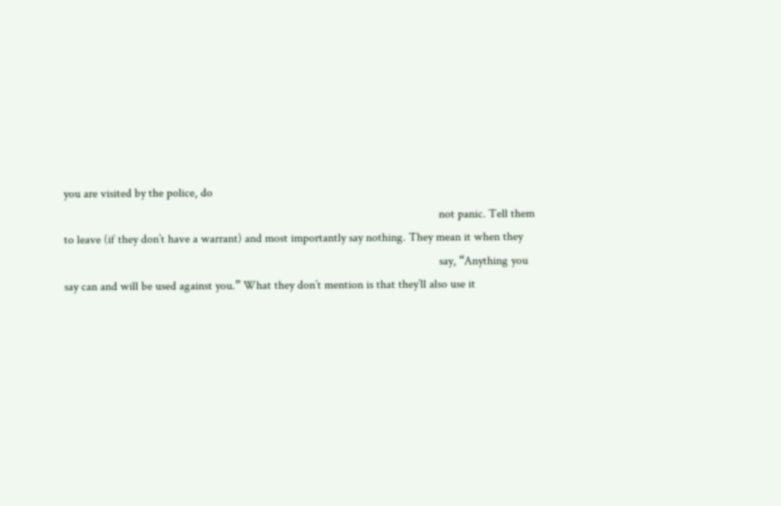you are visited by the police, do
                                                                                                                             not panic. Tell them to leave (if they don’t have a warrant) and most importantly say nothing. They mean it when they
                                                                                                                             say, “Anything you say can and will be used against you.” What they don’t mention is that they’ll also use it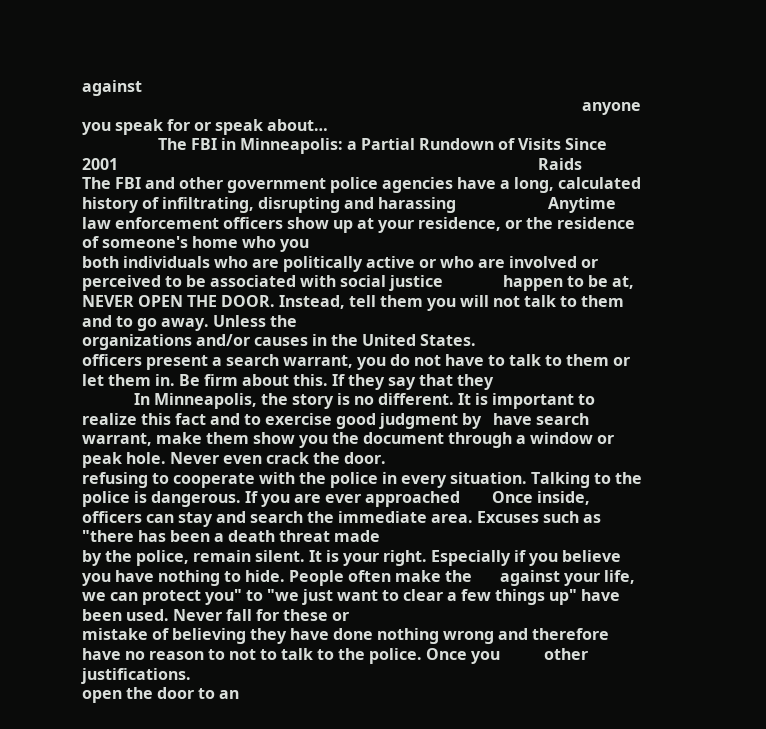against
                                                                                                                             anyone you speak for or speak about…
                   The FBI in Minneapolis: a Partial Rundown of Visits Since 2001                                                                                                         Raids
The FBI and other government police agencies have a long, calculated history of infiltrating, disrupting and harassing                       Anytime law enforcement officers show up at your residence, or the residence of someone's home who you
both individuals who are politically active or who are involved or perceived to be associated with social justice               happen to be at, NEVER OPEN THE DOOR. Instead, tell them you will not talk to them and to go away. Unless the
organizations and/or causes in the United States.                                                                               officers present a search warrant, you do not have to talk to them or let them in. Be firm about this. If they say that they
             In Minneapolis, the story is no different. It is important to realize this fact and to exercise good judgment by   have search warrant, make them show you the document through a window or peak hole. Never even crack the door.
refusing to cooperate with the police in every situation. Talking to the police is dangerous. If you are ever approached        Once inside, officers can stay and search the immediate area. Excuses such as "there has been a death threat made
by the police, remain silent. It is your right. Especially if you believe you have nothing to hide. People often make the       against your life, we can protect you" to "we just want to clear a few things up" have been used. Never fall for these or
mistake of believing they have done nothing wrong and therefore have no reason to not to talk to the police. Once you           other justifications.
open the door to an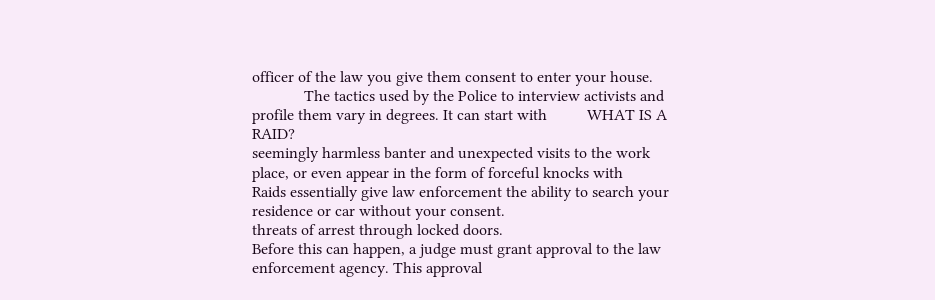officer of the law you give them consent to enter your house.
             The tactics used by the Police to interview activists and profile them vary in degrees. It can start with          WHAT IS A RAID?
seemingly harmless banter and unexpected visits to the work place, or even appear in the form of forceful knocks with                       Raids essentially give law enforcement the ability to search your residence or car without your consent.
threats of arrest through locked doors.                                                                                         Before this can happen, a judge must grant approval to the law enforcement agency. This approval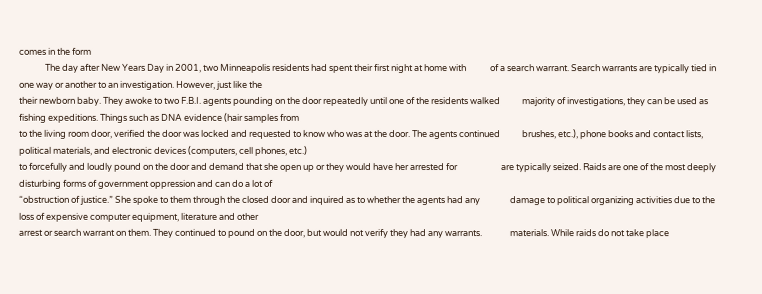comes in the form
             The day after New Years Day in 2001, two Minneapolis residents had spent their first night at home with            of a search warrant. Search warrants are typically tied in one way or another to an investigation. However, just like the
their newborn baby. They awoke to two F.B.I. agents pounding on the door repeatedly until one of the residents walked           majority of investigations, they can be used as fishing expeditions. Things such as DNA evidence (hair samples from
to the living room door, verified the door was locked and requested to know who was at the door. The agents continued           brushes, etc.), phone books and contact lists, political materials, and electronic devices (computers, cell phones, etc.)
to forcefully and loudly pound on the door and demand that she open up or they would have her arrested for                      are typically seized. Raids are one of the most deeply disturbing forms of government oppression and can do a lot of
“obstruction of justice.” She spoke to them through the closed door and inquired as to whether the agents had any               damage to political organizing activities due to the loss of expensive computer equipment, literature and other
arrest or search warrant on them. They continued to pound on the door, but would not verify they had any warrants.              materials. While raids do not take place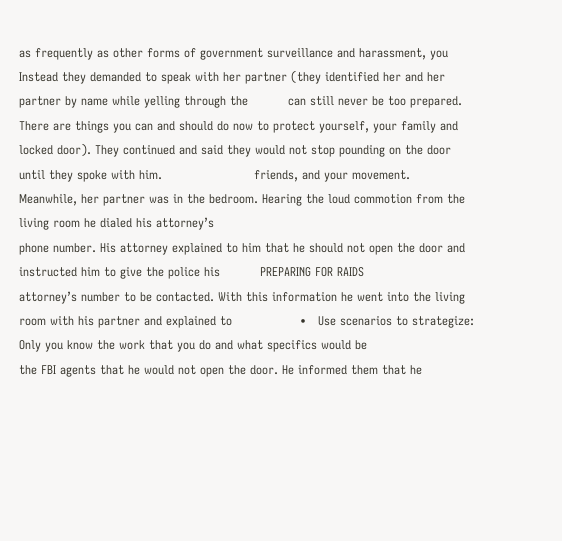as frequently as other forms of government surveillance and harassment, you
Instead they demanded to speak with her partner (they identified her and her partner by name while yelling through the          can still never be too prepared. There are things you can and should do now to protect yourself, your family and
locked door). They continued and said they would not stop pounding on the door until they spoke with him.                       friends, and your movement.
Meanwhile, her partner was in the bedroom. Hearing the loud commotion from the living room he dialed his attorney’s
phone number. His attorney explained to him that he should not open the door and instructed him to give the police his          PREPARING FOR RAIDS
attorney’s number to be contacted. With this information he went into the living room with his partner and explained to                 •   Use scenarios to strategize: Only you know the work that you do and what specifics would be
the FBI agents that he would not open the door. He informed them that he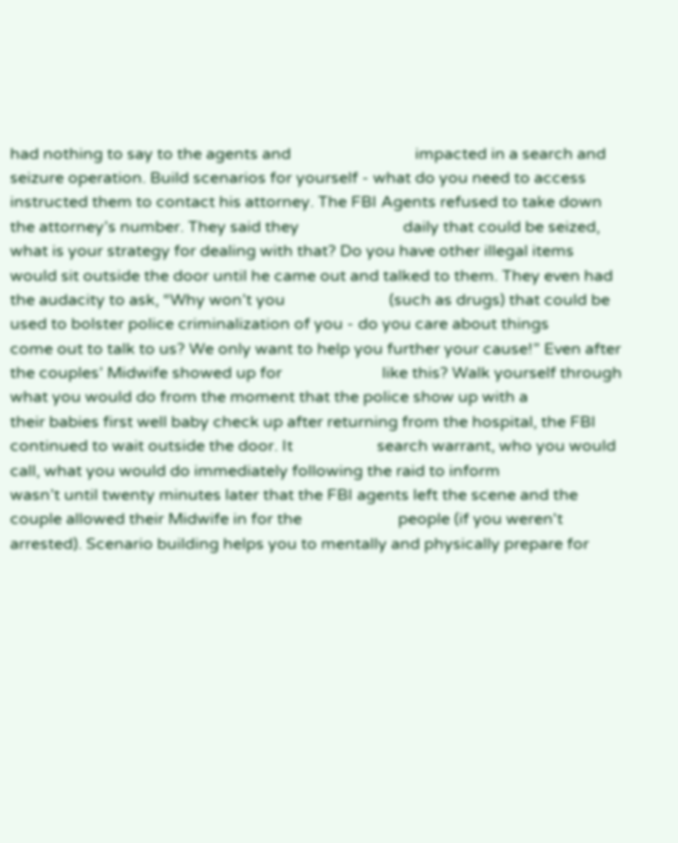had nothing to say to the agents and                               impacted in a search and seizure operation. Build scenarios for yourself - what do you need to access
instructed them to contact his attorney. The FBI Agents refused to take down the attorney’s number. They said they                          daily that could be seized, what is your strategy for dealing with that? Do you have other illegal items
would sit outside the door until he came out and talked to them. They even had the audacity to ask, “Why won’t you                          (such as drugs) that could be used to bolster police criminalization of you - do you care about things
come out to talk to us? We only want to help you further your cause!” Even after the couples’ Midwife showed up for                         like this? Walk yourself through what you would do from the moment that the police show up with a
their babies first well baby check up after returning from the hospital, the FBI continued to wait outside the door. It                     search warrant, who you would call, what you would do immediately following the raid to inform
wasn’t until twenty minutes later that the FBI agents left the scene and the couple allowed their Midwife in for the                        people (if you weren't arrested). Scenario building helps you to mentally and physically prepare for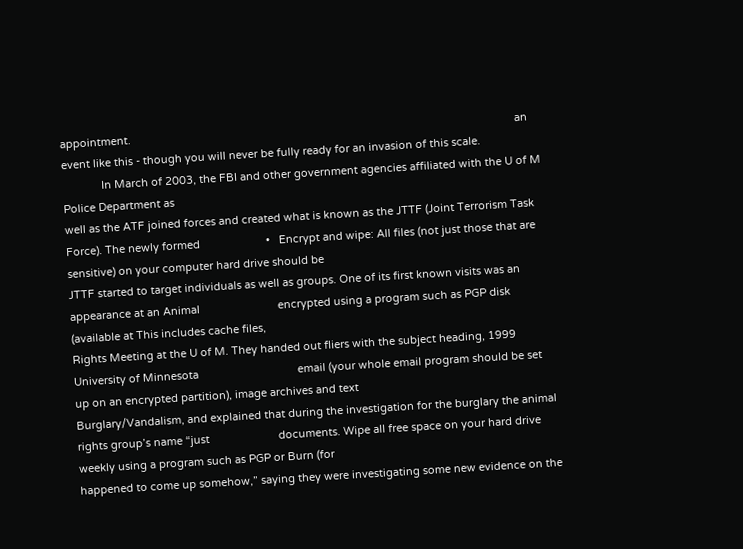appointment.                                                                                                                                an event like this - though you will never be fully ready for an invasion of this scale.
             In March of 2003, the FBI and other government agencies affiliated with the U of M Police Department as
well as the ATF joined forces and created what is known as the JTTF (Joint Terrorism Task Force). The newly formed                      •   Encrypt and wipe: All files (not just those that are sensitive) on your computer hard drive should be
JTTF started to target individuals as well as groups. One of its first known visits was an appearance at an Animal                          encrypted using a program such as PGP disk (available at This includes cache files,
Rights Meeting at the U of M. They handed out fliers with the subject heading, 1999 University of Minnesota                                 email (your whole email program should be set up on an encrypted partition), image archives and text
Burglary/Vandalism, and explained that during the investigation for the burglary the animal rights group’s name “just                       documents. Wipe all free space on your hard drive weekly using a program such as PGP or Burn (for
happened to come up somehow,” saying they were investigating some new evidence on the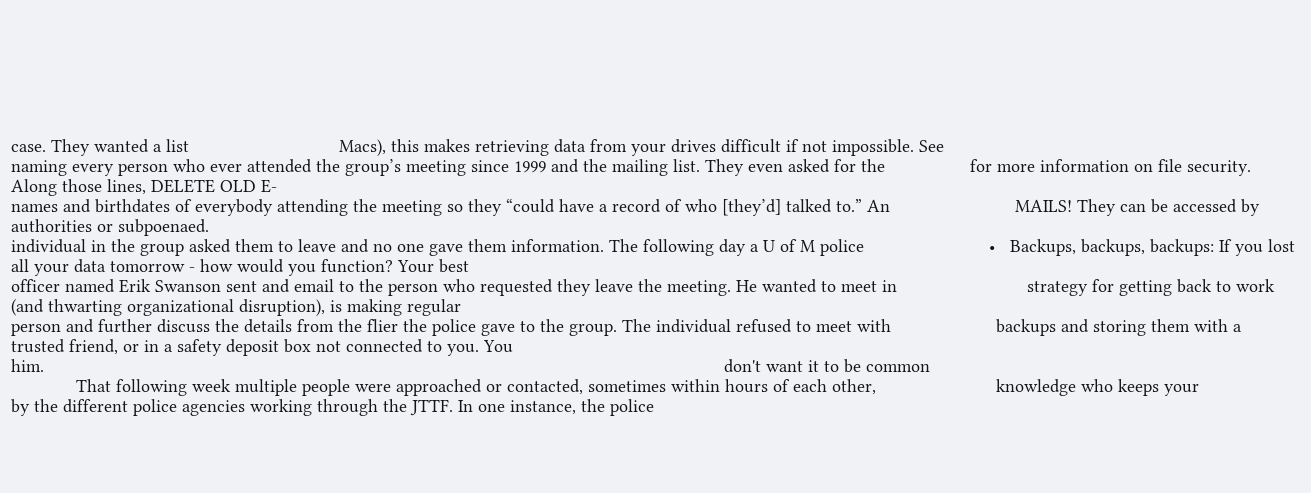case. They wanted a list                              Macs), this makes retrieving data from your drives difficult if not impossible. See
naming every person who ever attended the group’s meeting since 1999 and the mailing list. They even asked for the                 for more information on file security. Along those lines, DELETE OLD E-
names and birthdates of everybody attending the meeting so they “could have a record of who [they’d] talked to.” An                         MAILS! They can be accessed by authorities or subpoenaed.
individual in the group asked them to leave and no one gave them information. The following day a U of M police                         •   Backups, backups, backups: If you lost all your data tomorrow - how would you function? Your best
officer named Erik Swanson sent and email to the person who requested they leave the meeting. He wanted to meet in                          strategy for getting back to work (and thwarting organizational disruption), is making regular
person and further discuss the details from the flier the police gave to the group. The individual refused to meet with                     backups and storing them with a trusted friend, or in a safety deposit box not connected to you. You
him.                                                                                                                                        don't want it to be common
             That following week multiple people were approached or contacted, sometimes within hours of each other,                        knowledge who keeps your
by the different police agencies working through the JTTF. In one instance, the police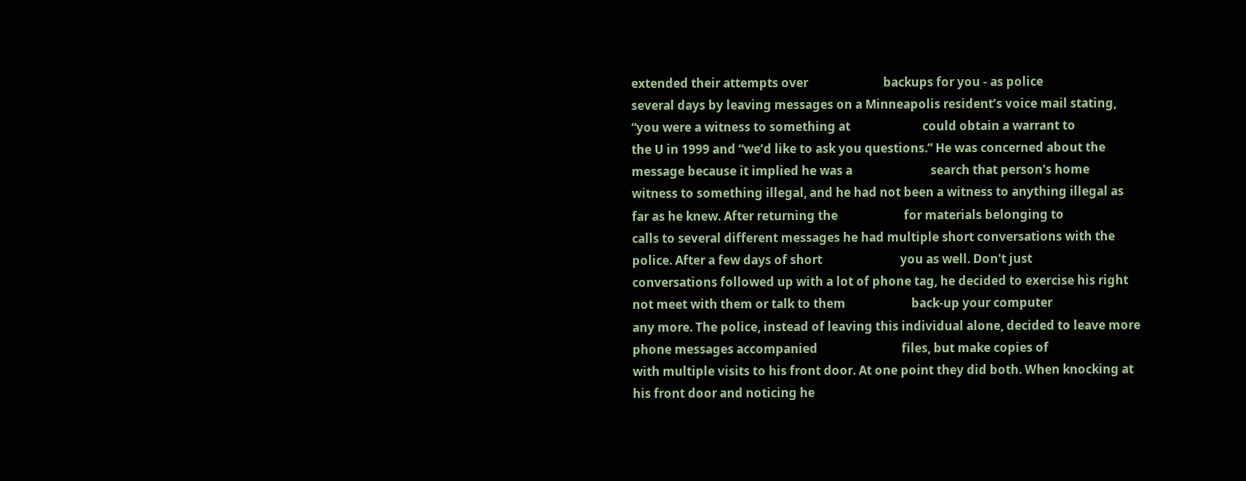extended their attempts over                         backups for you - as police
several days by leaving messages on a Minneapolis resident’s voice mail stating, “you were a witness to something at                        could obtain a warrant to
the U in 1999 and “we’d like to ask you questions.” He was concerned about the message because it implied he was a                          search that person's home
witness to something illegal, and he had not been a witness to anything illegal as far as he knew. After returning the                      for materials belonging to
calls to several different messages he had multiple short conversations with the police. After a few days of short                          you as well. Don't just
conversations followed up with a lot of phone tag, he decided to exercise his right not meet with them or talk to them                      back-up your computer
any more. The police, instead of leaving this individual alone, decided to leave more phone messages accompanied                            files, but make copies of
with multiple visits to his front door. At one point they did both. When knocking at his front door and noticing he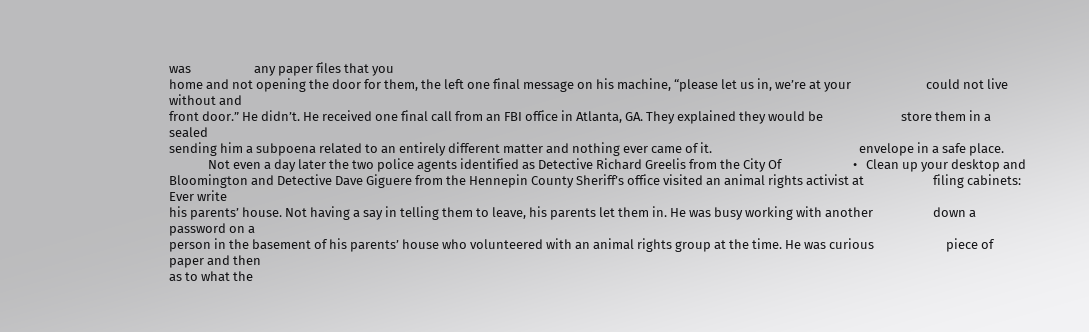was                     any paper files that you
home and not opening the door for them, the left one final message on his machine, “please let us in, we’re at your                         could not live without and
front door.” He didn’t. He received one final call from an FBI office in Atlanta, GA. They explained they would be                          store them in a sealed
sending him a subpoena related to an entirely different matter and nothing ever came of it.                                                 envelope in a safe place.
             Not even a day later the two police agents identified as Detective Richard Greelis from the City Of                        •   Clean up your desktop and
Bloomington and Detective Dave Giguere from the Hennepin County Sheriff’s office visited an animal rights activist at                       filing cabinets: Ever write
his parents’ house. Not having a say in telling them to leave, his parents let them in. He was busy working with another                    down a password on a
person in the basement of his parents’ house who volunteered with an animal rights group at the time. He was curious                        piece of paper and then
as to what the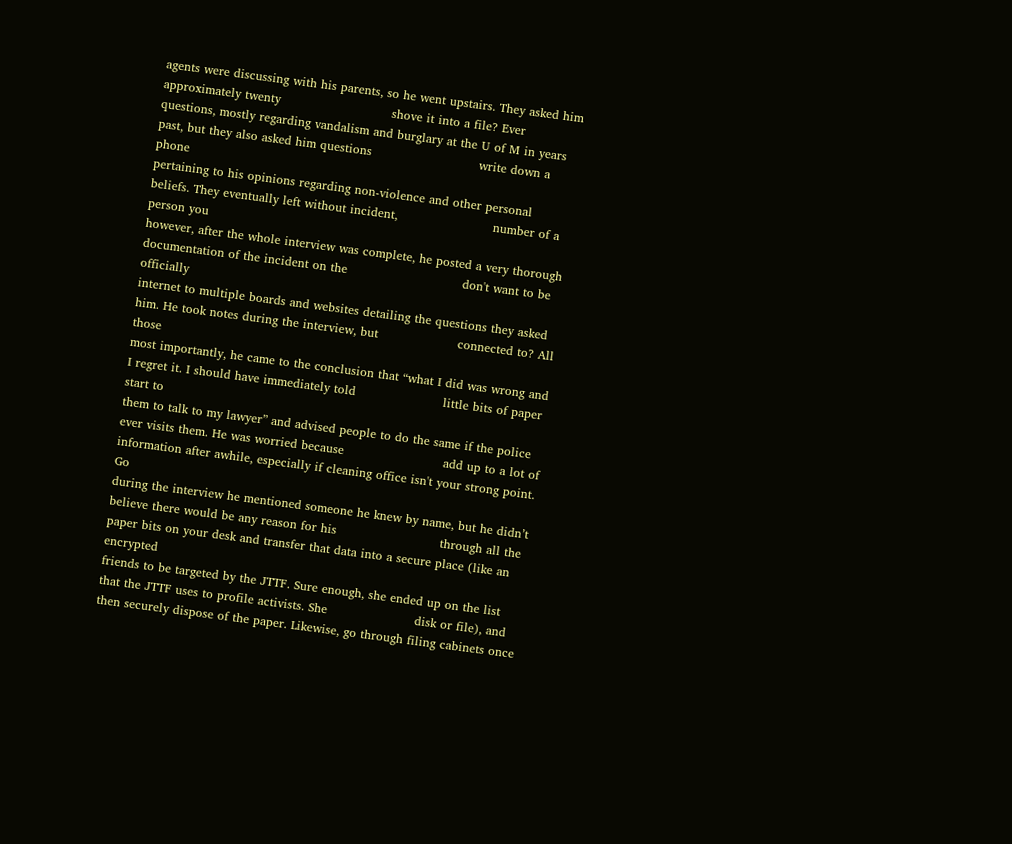agents were discussing with his parents, so he went upstairs. They asked him approximately twenty                            shove it into a file? Ever
questions, mostly regarding vandalism and burglary at the U of M in years past, but they also asked him questions                           write down a phone
pertaining to his opinions regarding non-violence and other personal beliefs. They eventually left without incident,                        number of a person you
however, after the whole interview was complete, he posted a very thorough documentation of the incident on the                             don't want to be officially
internet to multiple boards and websites detailing the questions they asked him. He took notes during the interview, but                    connected to? All those
most importantly, he came to the conclusion that “what I did was wrong and I regret it. I should have immediately told                      little bits of paper start to
them to talk to my lawyer” and advised people to do the same if the police ever visits them. He was worried because                         add up to a lot of information after awhile, especially if cleaning office isn't your strong point. Go
during the interview he mentioned someone he knew by name, but he didn’t believe there would be any reason for his                          through all the paper bits on your desk and transfer that data into a secure place (like an encrypted
friends to be targeted by the JTTF. Sure enough, she ended up on the list that the JTTF uses to profile activists. She                      disk or file), and then securely dispose of the paper. Likewise, go through filing cabinets once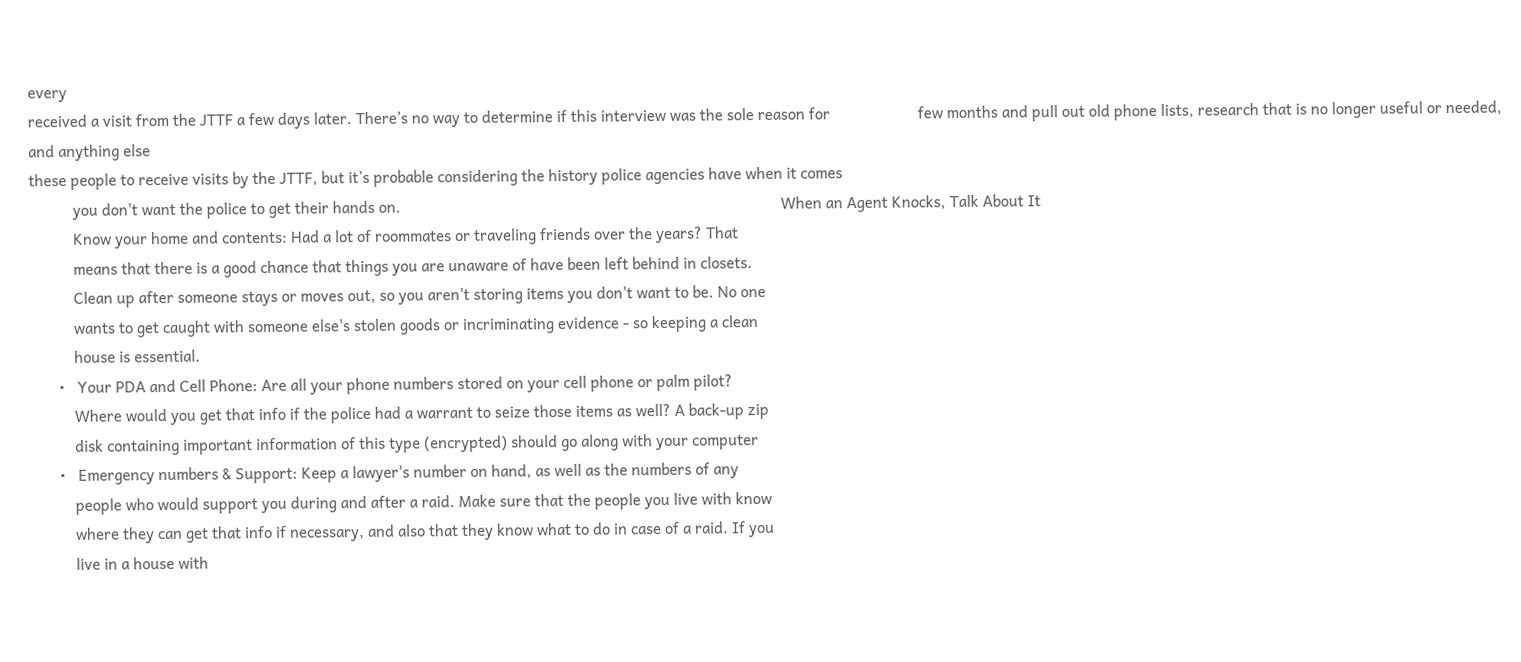every
received a visit from the JTTF a few days later. There’s no way to determine if this interview was the sole reason for                      few months and pull out old phone lists, research that is no longer useful or needed, and anything else
these people to receive visits by the JTTF, but it’s probable considering the history police agencies have when it comes
           you don't want the police to get their hands on.                                                                                               When an Agent Knocks, Talk About It
           Know your home and contents: Had a lot of roommates or traveling friends over the years? That
           means that there is a good chance that things you are unaware of have been left behind in closets.
           Clean up after someone stays or moves out, so you aren't storing items you don't want to be. No one
           wants to get caught with someone else's stolen goods or incriminating evidence - so keeping a clean
           house is essential.
       •   Your PDA and Cell Phone: Are all your phone numbers stored on your cell phone or palm pilot?
           Where would you get that info if the police had a warrant to seize those items as well? A back-up zip
           disk containing important information of this type (encrypted) should go along with your computer
       •   Emergency numbers & Support: Keep a lawyer's number on hand, as well as the numbers of any
           people who would support you during and after a raid. Make sure that the people you live with know
           where they can get that info if necessary, and also that they know what to do in case of a raid. If you
           live in a house with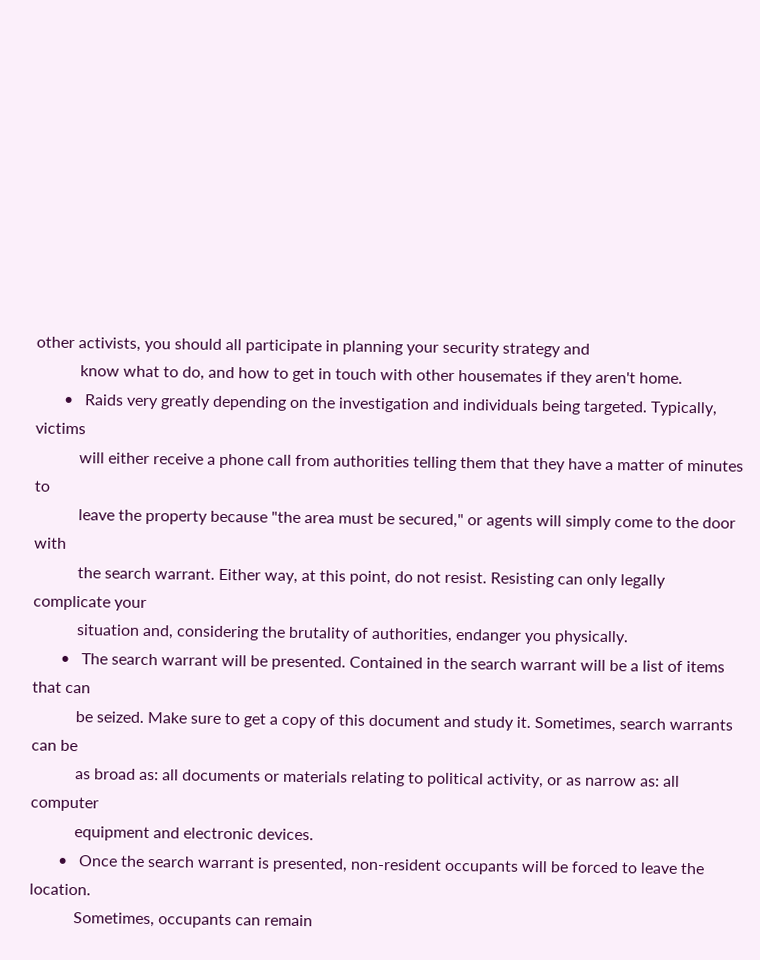other activists, you should all participate in planning your security strategy and
           know what to do, and how to get in touch with other housemates if they aren't home.
       •   Raids very greatly depending on the investigation and individuals being targeted. Typically, victims
           will either receive a phone call from authorities telling them that they have a matter of minutes to
           leave the property because "the area must be secured," or agents will simply come to the door with
           the search warrant. Either way, at this point, do not resist. Resisting can only legally complicate your
           situation and, considering the brutality of authorities, endanger you physically.
       •   The search warrant will be presented. Contained in the search warrant will be a list of items that can
           be seized. Make sure to get a copy of this document and study it. Sometimes, search warrants can be
           as broad as: all documents or materials relating to political activity, or as narrow as: all computer
           equipment and electronic devices.
       •   Once the search warrant is presented, non-resident occupants will be forced to leave the location.
           Sometimes, occupants can remain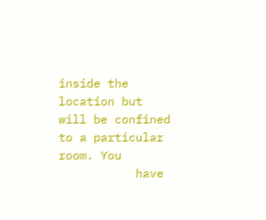inside the location but will be confined to a particular room. You
           have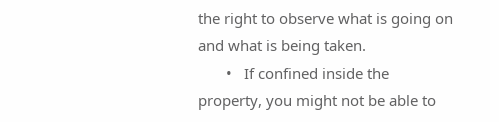the right to observe what is going on and what is being taken.
       •   If confined inside the property, you might not be able to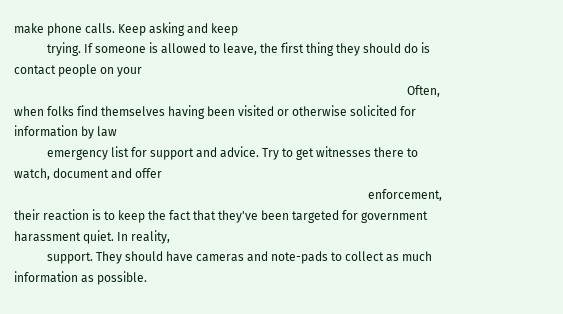make phone calls. Keep asking and keep
           trying. If someone is allowed to leave, the first thing they should do is contact people on your
                                                                                                                                   Often, when folks find themselves having been visited or otherwise solicited for information by law
           emergency list for support and advice. Try to get witnesses there to watch, document and offer
                                                                                                                      enforcement, their reaction is to keep the fact that they've been targeted for government harassment quiet. In reality,
           support. They should have cameras and note-pads to collect as much information as possible.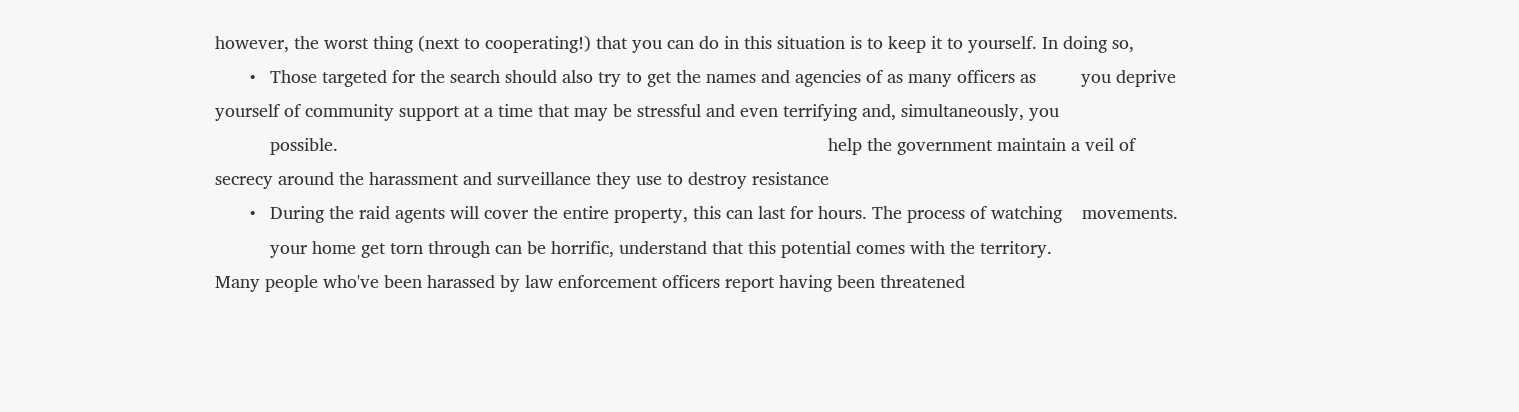however, the worst thing (next to cooperating!) that you can do in this situation is to keep it to yourself. In doing so,
       •   Those targeted for the search should also try to get the names and agencies of as many officers as         you deprive yourself of community support at a time that may be stressful and even terrifying and, simultaneously, you
           possible.                                                                                                  help the government maintain a veil of secrecy around the harassment and surveillance they use to destroy resistance
       •   During the raid agents will cover the entire property, this can last for hours. The process of watching    movements.
           your home get torn through can be horrific, understand that this potential comes with the territory.                    Many people who've been harassed by law enforcement officers report having been threatened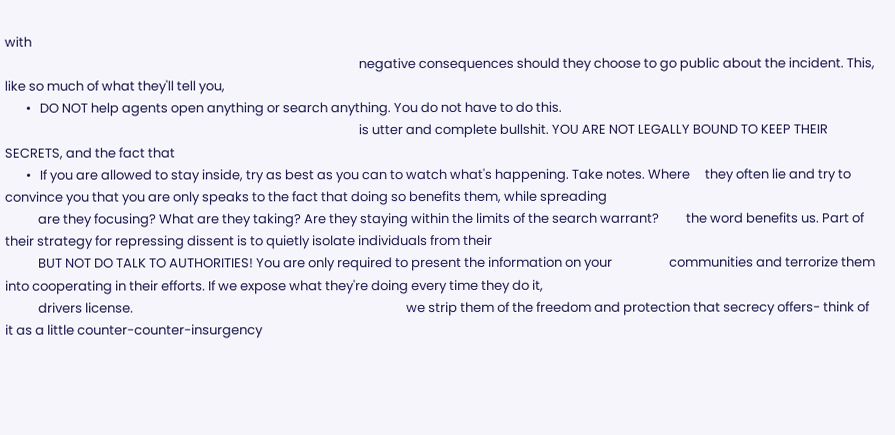with
                                                                                                                      negative consequences should they choose to go public about the incident. This, like so much of what they'll tell you,
       •   DO NOT help agents open anything or search anything. You do not have to do this.
                                                                                                                      is utter and complete bullshit. YOU ARE NOT LEGALLY BOUND TO KEEP THEIR SECRETS, and the fact that
       •   If you are allowed to stay inside, try as best as you can to watch what's happening. Take notes. Where     they often lie and try to convince you that you are only speaks to the fact that doing so benefits them, while spreading
           are they focusing? What are they taking? Are they staying within the limits of the search warrant?         the word benefits us. Part of their strategy for repressing dissent is to quietly isolate individuals from their
           BUT NOT DO TALK TO AUTHORITIES! You are only required to present the information on your                   communities and terrorize them into cooperating in their efforts. If we expose what they're doing every time they do it,
           drivers license.                                                                                           we strip them of the freedom and protection that secrecy offers- think of it as a little counter-counter-insurgency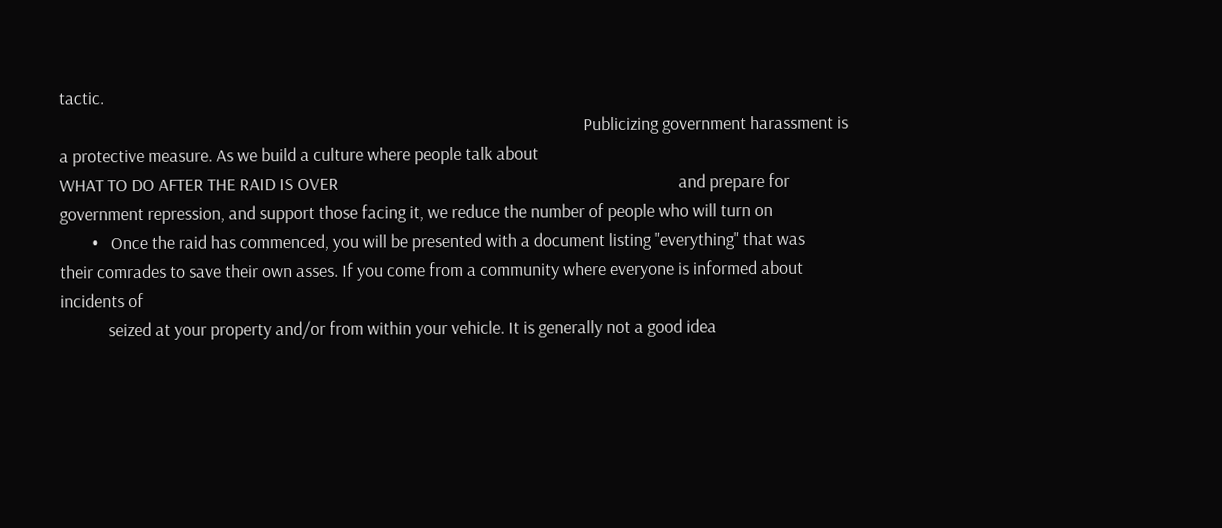tactic.
                                                                                                                                   Publicizing government harassment is a protective measure. As we build a culture where people talk about
WHAT TO DO AFTER THE RAID IS OVER                                                                                     and prepare for government repression, and support those facing it, we reduce the number of people who will turn on
        •   Once the raid has commenced, you will be presented with a document listing "everything" that was          their comrades to save their own asses. If you come from a community where everyone is informed about incidents of
            seized at your property and/or from within your vehicle. It is generally not a good idea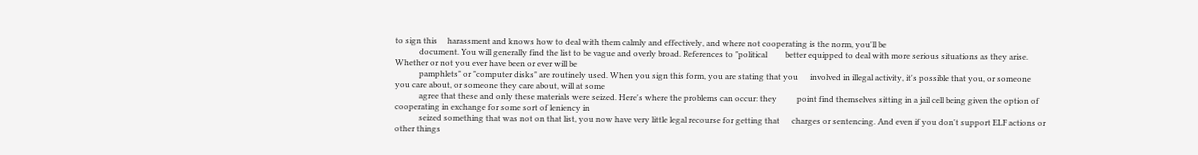to sign this     harassment and knows how to deal with them calmly and effectively, and where not cooperating is the norm, you'll be
            document. You will generally find the list to be vague and overly broad. References to "political         better equipped to deal with more serious situations as they arise. Whether or not you ever have been or ever will be
            pamphlets" or "computer disks" are routinely used. When you sign this form, you are stating that you      involved in illegal activity, it's possible that you, or someone you care about, or someone they care about, will at some
            agree that these and only these materials were seized. Here's where the problems can occur: they          point find themselves sitting in a jail cell being given the option of cooperating in exchange for some sort of leniency in
            seized something that was not on that list, you now have very little legal recourse for getting that      charges or sentencing. And even if you don't support ELF actions or other things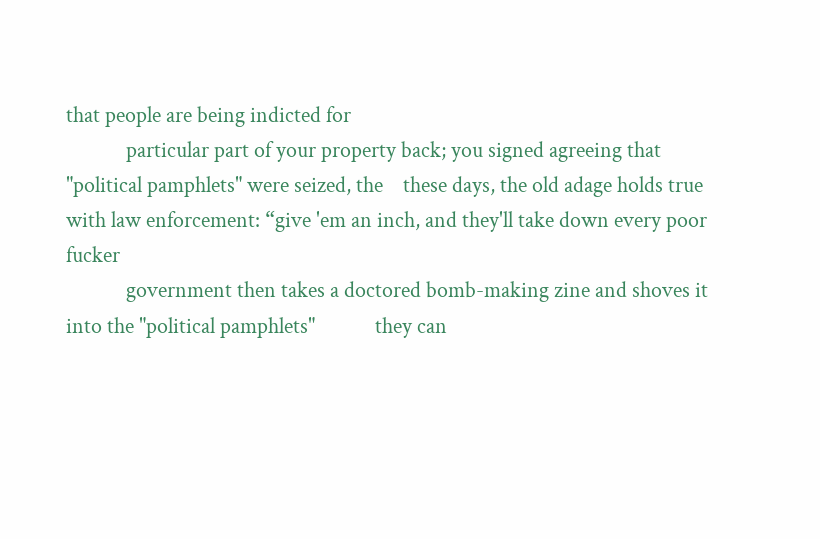that people are being indicted for
            particular part of your property back; you signed agreeing that "political pamphlets" were seized, the    these days, the old adage holds true with law enforcement: “give 'em an inch, and they'll take down every poor fucker
            government then takes a doctored bomb-making zine and shoves it into the "political pamphlets"            they can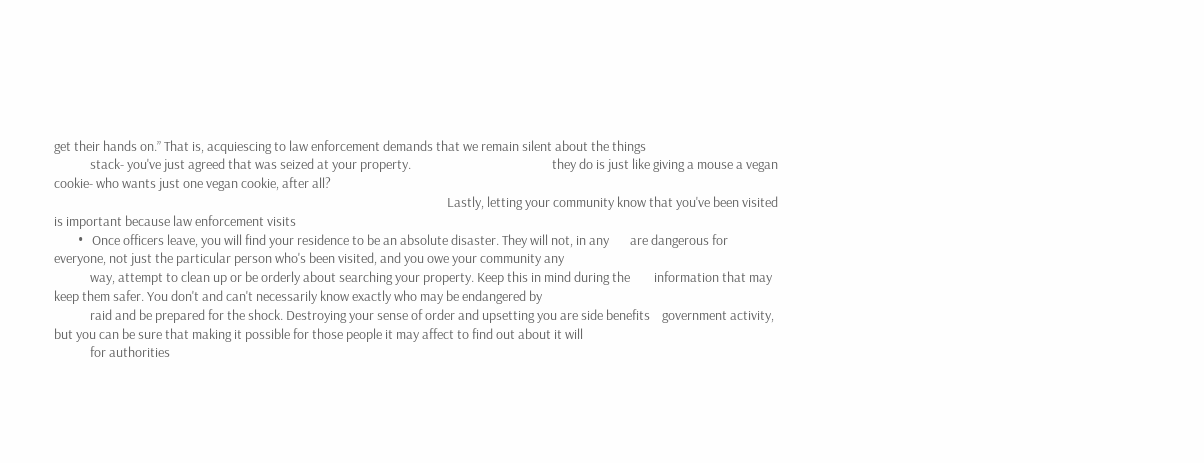get their hands on.” That is, acquiescing to law enforcement demands that we remain silent about the things
            stack- you've just agreed that was seized at your property.                                               they do is just like giving a mouse a vegan cookie- who wants just one vegan cookie, after all?
                                                                                                                                   Lastly, letting your community know that you've been visited is important because law enforcement visits
        •   Once officers leave, you will find your residence to be an absolute disaster. They will not, in any       are dangerous for everyone, not just the particular person who's been visited, and you owe your community any
            way, attempt to clean up or be orderly about searching your property. Keep this in mind during the        information that may keep them safer. You don't and can't necessarily know exactly who may be endangered by
            raid and be prepared for the shock. Destroying your sense of order and upsetting you are side benefits    government activity, but you can be sure that making it possible for those people it may affect to find out about it will
            for authorities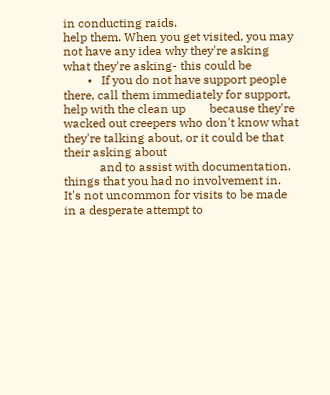in conducting raids.                                                                      help them. When you get visited, you may not have any idea why they're asking what they're asking- this could be
        •   If you do not have support people there, call them immediately for support, help with the clean up        because they're wacked out creepers who don't know what they're talking about, or it could be that their asking about
            and to assist with documentation.                                                                         things that you had no involvement in. It's not uncommon for visits to be made in a desperate attempt to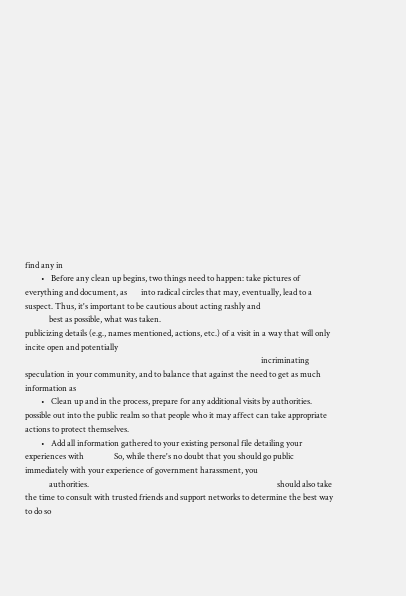find any in
        •   Before any clean up begins, two things need to happen: take pictures of everything and document, as       into radical circles that may, eventually, lead to a suspect. Thus, it's important to be cautious about acting rashly and
            best as possible, what was taken.                                                                         publicizing details (e.g., names mentioned, actions, etc.) of a visit in a way that will only incite open and potentially
                                                                                                                      incriminating speculation in your community, and to balance that against the need to get as much information as
        •   Clean up and in the process, prepare for any additional visits by authorities.                            possible out into the public realm so that people who it may affect can take appropriate actions to protect themselves.
        •   Add all information gathered to your existing personal file detailing your experiences with               So, while there's no doubt that you should go public immediately with your experience of government harassment, you
            authorities.                                                                                              should also take the time to consult with trusted friends and support networks to determine the best way to do so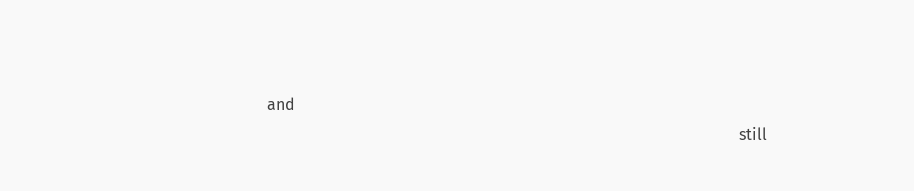and
                                                                                                                      still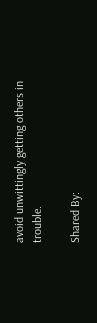avoid unwittingly getting others in trouble.

Shared By: